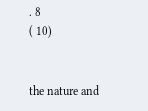. 8
( 10)


the nature and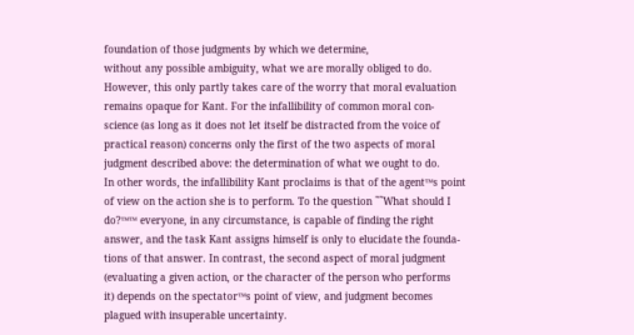foundation of those judgments by which we determine,
without any possible ambiguity, what we are morally obliged to do.
However, this only partly takes care of the worry that moral evaluation
remains opaque for Kant. For the infallibility of common moral con-
science (as long as it does not let itself be distracted from the voice of
practical reason) concerns only the first of the two aspects of moral
judgment described above: the determination of what we ought to do.
In other words, the infallibility Kant proclaims is that of the agent™s point
of view on the action she is to perform. To the question ˜˜What should I
do?™™ everyone, in any circumstance, is capable of finding the right
answer, and the task Kant assigns himself is only to elucidate the founda-
tions of that answer. In contrast, the second aspect of moral judgment
(evaluating a given action, or the character of the person who performs
it) depends on the spectator™s point of view, and judgment becomes
plagued with insuperable uncertainty.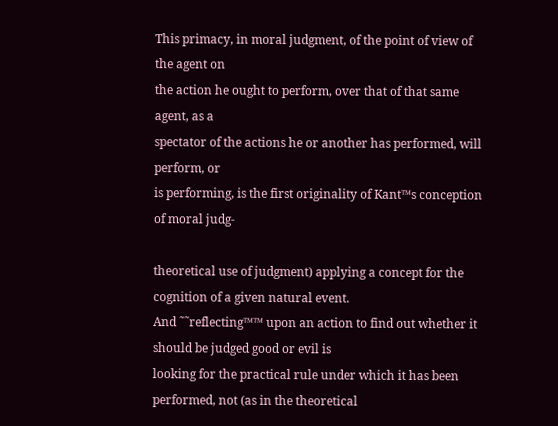This primacy, in moral judgment, of the point of view of the agent on
the action he ought to perform, over that of that same agent, as a
spectator of the actions he or another has performed, will perform, or
is performing, is the first originality of Kant™s conception of moral judg-

theoretical use of judgment) applying a concept for the cognition of a given natural event.
And ˜˜reflecting™™ upon an action to find out whether it should be judged good or evil is
looking for the practical rule under which it has been performed, not (as in the theoretical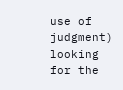use of judgment) looking for the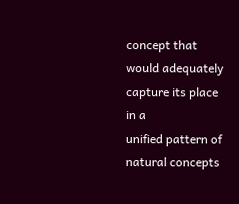concept that would adequately capture its place in a
unified pattern of natural concepts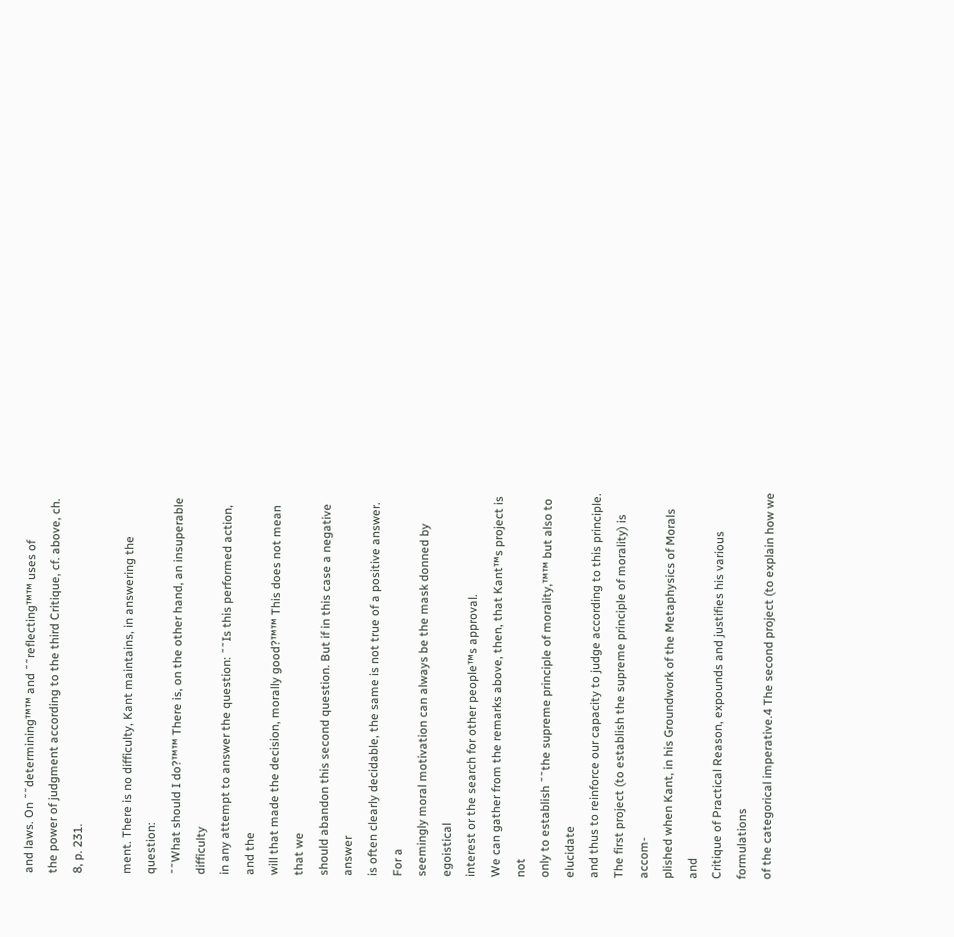and laws. On ˜˜determining™™ and ˜˜reflecting™™ uses of
the power of judgment according to the third Critique, cf. above, ch. 8, p. 231.

ment. There is no difficulty, Kant maintains, in answering the question:
˜˜What should I do?™™ There is, on the other hand, an insuperable difficulty
in any attempt to answer the question: ˜˜Is this performed action, and the
will that made the decision, morally good?™™ This does not mean that we
should abandon this second question. But if in this case a negative answer
is often clearly decidable, the same is not true of a positive answer. For a
seemingly moral motivation can always be the mask donned by egoistical
interest or the search for other people™s approval.
We can gather from the remarks above, then, that Kant™s project is not
only to establish ˜˜the supreme principle of morality,™™ but also to elucidate
and thus to reinforce our capacity to judge according to this principle.
The first project (to establish the supreme principle of morality) is accom-
plished when Kant, in his Groundwork of the Metaphysics of Morals and
Critique of Practical Reason, expounds and justifies his various formulations
of the categorical imperative.4 The second project (to explain how we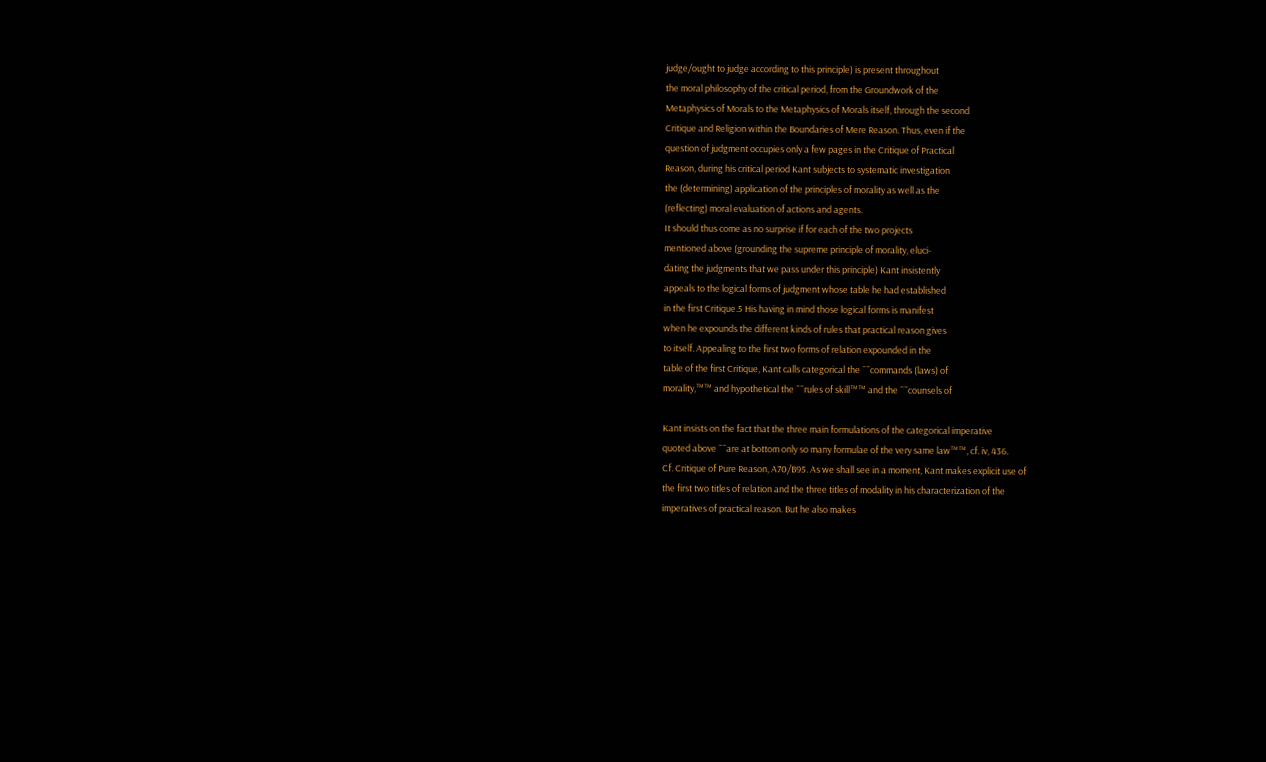judge/ought to judge according to this principle) is present throughout
the moral philosophy of the critical period, from the Groundwork of the
Metaphysics of Morals to the Metaphysics of Morals itself, through the second
Critique and Religion within the Boundaries of Mere Reason. Thus, even if the
question of judgment occupies only a few pages in the Critique of Practical
Reason, during his critical period Kant subjects to systematic investigation
the (determining) application of the principles of morality as well as the
(reflecting) moral evaluation of actions and agents.
It should thus come as no surprise if for each of the two projects
mentioned above (grounding the supreme principle of morality, eluci-
dating the judgments that we pass under this principle) Kant insistently
appeals to the logical forms of judgment whose table he had established
in the first Critique.5 His having in mind those logical forms is manifest
when he expounds the different kinds of rules that practical reason gives
to itself. Appealing to the first two forms of relation expounded in the
table of the first Critique, Kant calls categorical the ˜˜commands (laws) of
morality,™™ and hypothetical the ˜˜rules of skill™™ and the ˜˜counsels of

Kant insists on the fact that the three main formulations of the categorical imperative
quoted above ˜˜are at bottom only so many formulae of the very same law™™, cf. iv, 436.
Cf. Critique of Pure Reason, A70/B95. As we shall see in a moment, Kant makes explicit use of
the first two titles of relation and the three titles of modality in his characterization of the
imperatives of practical reason. But he also makes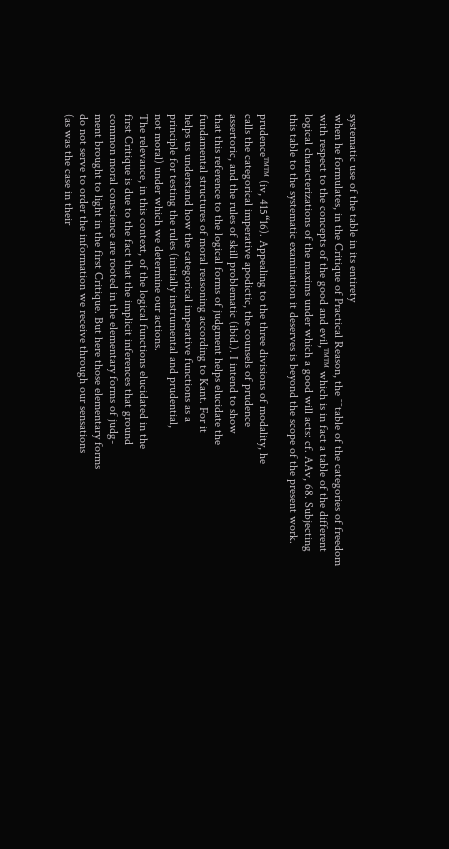systematic use of the table in its entirety
when he formulates, in the Critique of Practical Reason, the ˜˜table of the categories of freedom
with respect to the concepts of the good and evil,™™ which is in fact a table of the different
logical characterizations of the maxims under which a good will acts: cf. AAv, 68. Subjecting
this table to the systematic examination it deserves is beyond the scope of the present work.

prudence™™ (iv, 415“16). Appealing to the three divisions of modality, he
calls the categorical imperative apodictic, the counsels of prudence
assertoric, and the rules of skill problematic (ibid.). I intend to show
that this reference to the logical forms of judgment helps elucidate the
fundamental structures of moral reasoning according to Kant. For it
helps us understand how the categorical imperative functions as a
principle for testing the rules (initially instrumental and prudential,
not moral) under which we determine our actions.
The relevance, in this context, of the logical functions elucidated in the
first Critique is due to the fact that the implicit inferences that ground
common moral conscience are rooted in the elementary forms of judg-
ment brought to light in the first Critique. But here those elementary forms
do not serve to order the information we receive through our sensations
(as was the case in their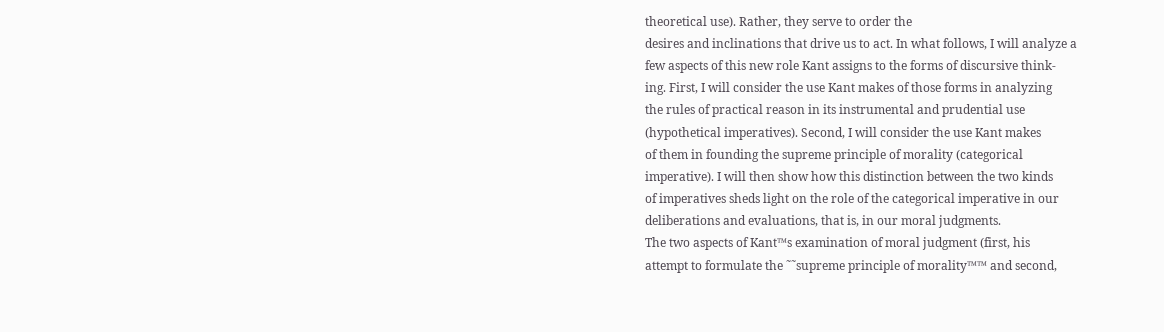theoretical use). Rather, they serve to order the
desires and inclinations that drive us to act. In what follows, I will analyze a
few aspects of this new role Kant assigns to the forms of discursive think-
ing. First, I will consider the use Kant makes of those forms in analyzing
the rules of practical reason in its instrumental and prudential use
(hypothetical imperatives). Second, I will consider the use Kant makes
of them in founding the supreme principle of morality (categorical
imperative). I will then show how this distinction between the two kinds
of imperatives sheds light on the role of the categorical imperative in our
deliberations and evaluations, that is, in our moral judgments.
The two aspects of Kant™s examination of moral judgment (first, his
attempt to formulate the ˜˜supreme principle of morality™™ and second,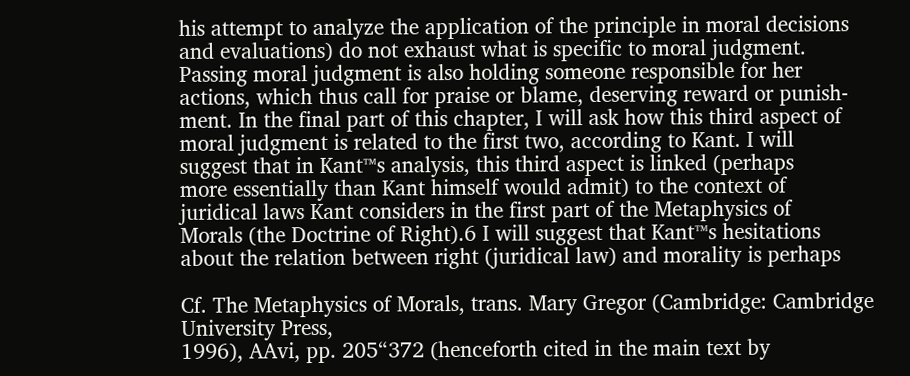his attempt to analyze the application of the principle in moral decisions
and evaluations) do not exhaust what is specific to moral judgment.
Passing moral judgment is also holding someone responsible for her
actions, which thus call for praise or blame, deserving reward or punish-
ment. In the final part of this chapter, I will ask how this third aspect of
moral judgment is related to the first two, according to Kant. I will
suggest that in Kant™s analysis, this third aspect is linked (perhaps
more essentially than Kant himself would admit) to the context of
juridical laws Kant considers in the first part of the Metaphysics of
Morals (the Doctrine of Right).6 I will suggest that Kant™s hesitations
about the relation between right (juridical law) and morality is perhaps

Cf. The Metaphysics of Morals, trans. Mary Gregor (Cambridge: Cambridge University Press,
1996), AAvi, pp. 205“372 (henceforth cited in the main text by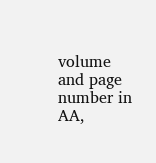volume and page number in
AA,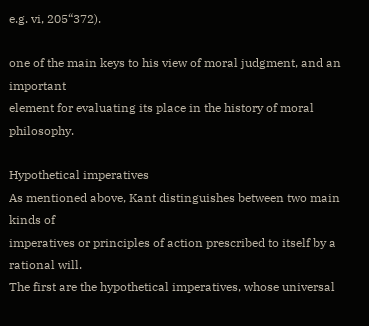e.g. vi, 205“372).

one of the main keys to his view of moral judgment, and an important
element for evaluating its place in the history of moral philosophy.

Hypothetical imperatives
As mentioned above, Kant distinguishes between two main kinds of
imperatives or principles of action prescribed to itself by a rational will.
The first are the hypothetical imperatives, whose universal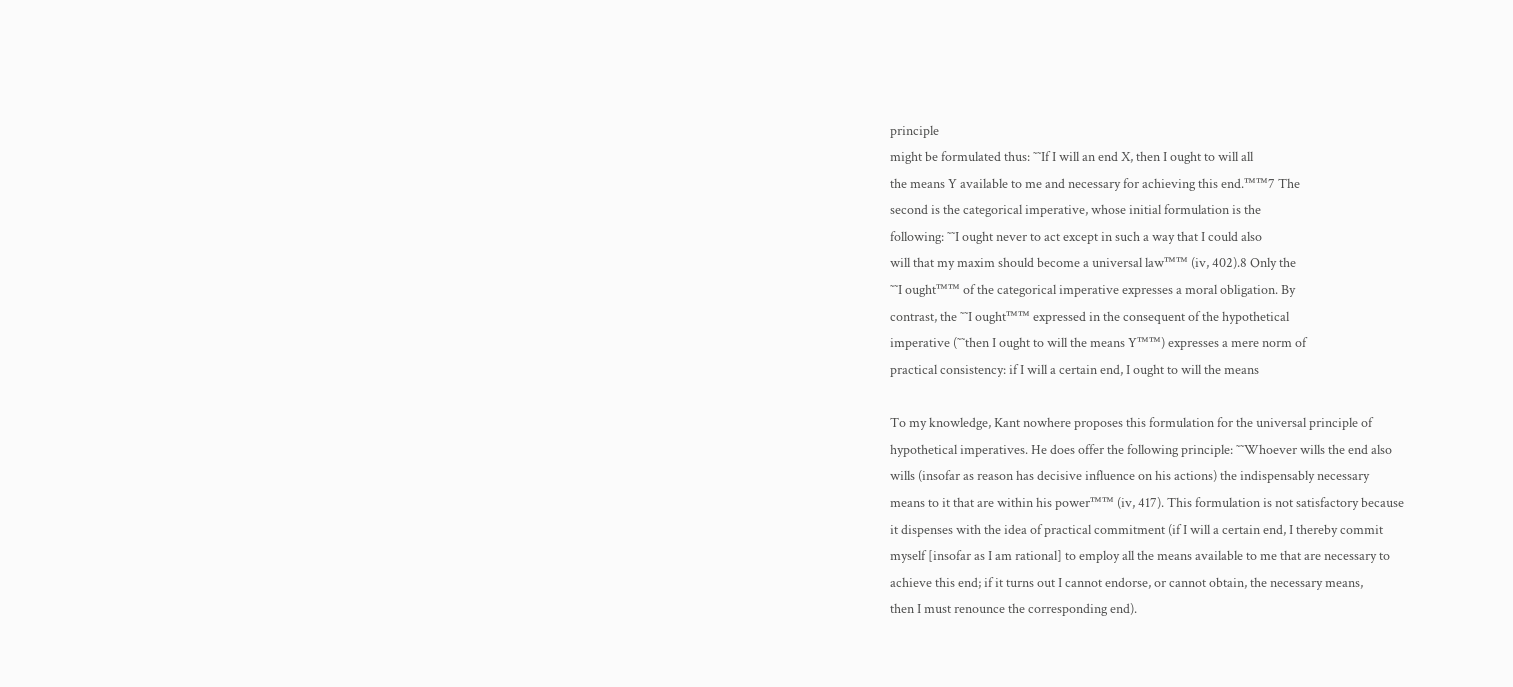principle
might be formulated thus: ˜˜If I will an end X, then I ought to will all
the means Y available to me and necessary for achieving this end.™™7 The
second is the categorical imperative, whose initial formulation is the
following: ˜˜I ought never to act except in such a way that I could also
will that my maxim should become a universal law™™ (iv, 402).8 Only the
˜˜I ought™™ of the categorical imperative expresses a moral obligation. By
contrast, the ˜˜I ought™™ expressed in the consequent of the hypothetical
imperative (˜˜then I ought to will the means Y™™) expresses a mere norm of
practical consistency: if I will a certain end, I ought to will the means

To my knowledge, Kant nowhere proposes this formulation for the universal principle of
hypothetical imperatives. He does offer the following principle: ˜˜Whoever wills the end also
wills (insofar as reason has decisive influence on his actions) the indispensably necessary
means to it that are within his power™™ (iv, 417). This formulation is not satisfactory because
it dispenses with the idea of practical commitment (if I will a certain end, I thereby commit
myself [insofar as I am rational] to employ all the means available to me that are necessary to
achieve this end; if it turns out I cannot endorse, or cannot obtain, the necessary means,
then I must renounce the corresponding end).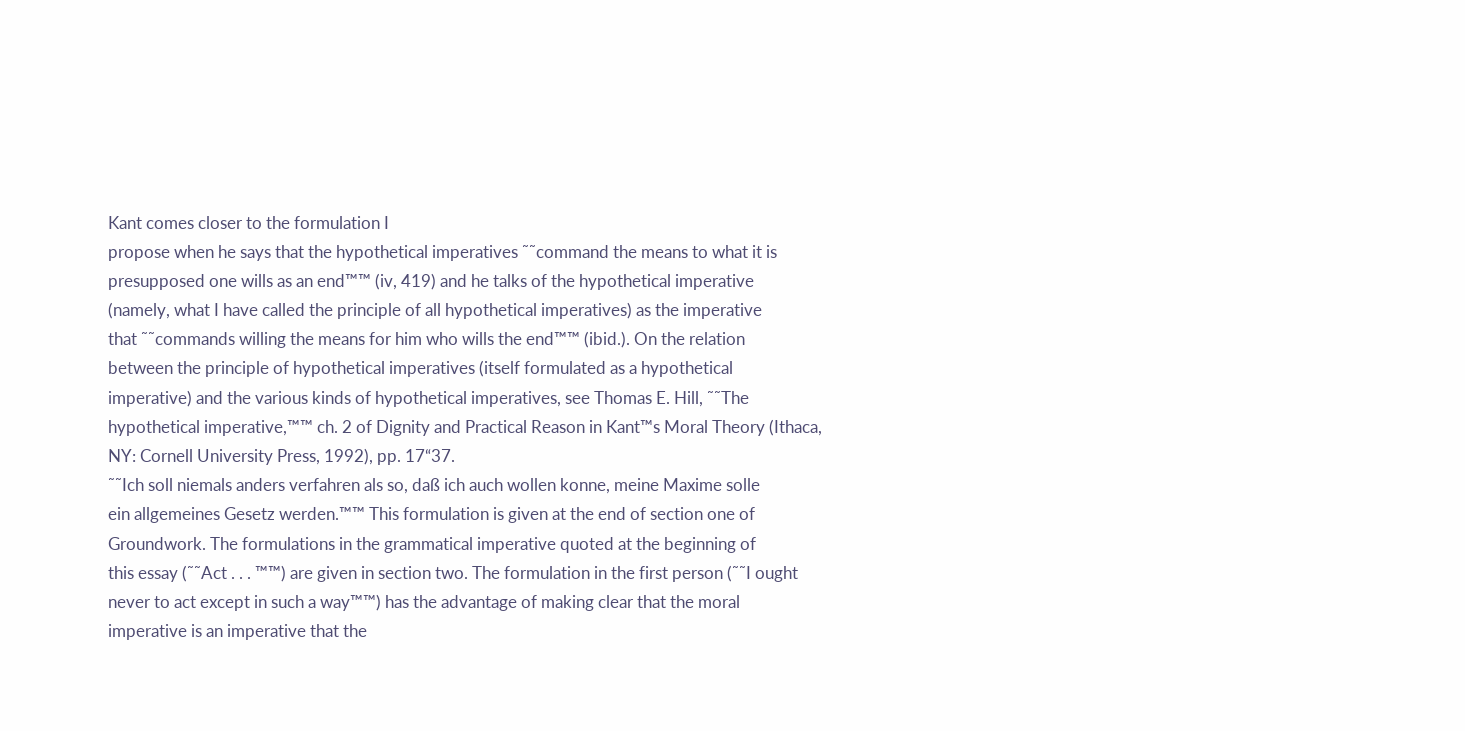Kant comes closer to the formulation I
propose when he says that the hypothetical imperatives ˜˜command the means to what it is
presupposed one wills as an end™™ (iv, 419) and he talks of the hypothetical imperative
(namely, what I have called the principle of all hypothetical imperatives) as the imperative
that ˜˜commands willing the means for him who wills the end™™ (ibid.). On the relation
between the principle of hypothetical imperatives (itself formulated as a hypothetical
imperative) and the various kinds of hypothetical imperatives, see Thomas E. Hill, ˜˜The
hypothetical imperative,™™ ch. 2 of Dignity and Practical Reason in Kant™s Moral Theory (Ithaca,
NY: Cornell University Press, 1992), pp. 17“37.
˜˜Ich soll niemals anders verfahren als so, daß ich auch wollen konne, meine Maxime solle
ein allgemeines Gesetz werden.™™ This formulation is given at the end of section one of
Groundwork. The formulations in the grammatical imperative quoted at the beginning of
this essay (˜˜Act . . . ™™) are given in section two. The formulation in the first person (˜˜I ought
never to act except in such a way™™) has the advantage of making clear that the moral
imperative is an imperative that the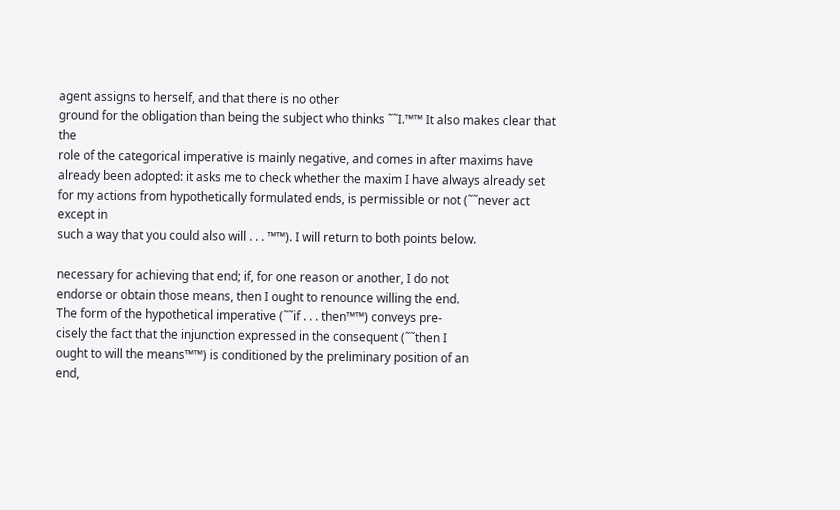agent assigns to herself, and that there is no other
ground for the obligation than being the subject who thinks ˜˜I.™™ It also makes clear that the
role of the categorical imperative is mainly negative, and comes in after maxims have
already been adopted: it asks me to check whether the maxim I have always already set
for my actions from hypothetically formulated ends, is permissible or not (˜˜never act except in
such a way that you could also will . . . ™™). I will return to both points below.

necessary for achieving that end; if, for one reason or another, I do not
endorse or obtain those means, then I ought to renounce willing the end.
The form of the hypothetical imperative (˜˜if . . . then™™) conveys pre-
cisely the fact that the injunction expressed in the consequent (˜˜then I
ought to will the means™™) is conditioned by the preliminary position of an
end,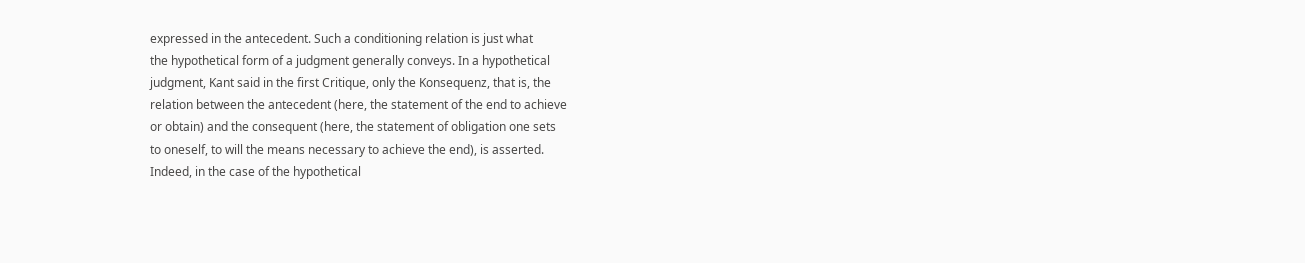expressed in the antecedent. Such a conditioning relation is just what
the hypothetical form of a judgment generally conveys. In a hypothetical
judgment, Kant said in the first Critique, only the Konsequenz, that is, the
relation between the antecedent (here, the statement of the end to achieve
or obtain) and the consequent (here, the statement of obligation one sets
to oneself, to will the means necessary to achieve the end), is asserted.
Indeed, in the case of the hypothetical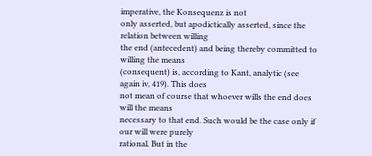imperative, the Konsequenz is not
only asserted, but apodictically asserted, since the relation between willing
the end (antecedent) and being thereby committed to willing the means
(consequent) is, according to Kant, analytic (see again iv, 419). This does
not mean of course that whoever wills the end does will the means
necessary to that end. Such would be the case only if our will were purely
rational. But in the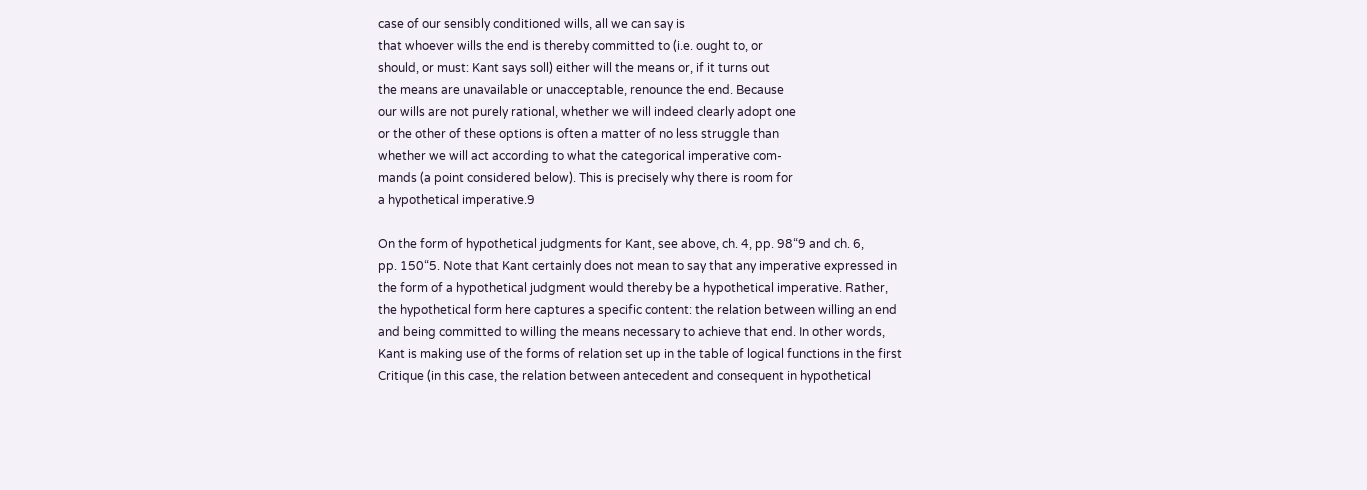case of our sensibly conditioned wills, all we can say is
that whoever wills the end is thereby committed to (i.e. ought to, or
should, or must: Kant says soll) either will the means or, if it turns out
the means are unavailable or unacceptable, renounce the end. Because
our wills are not purely rational, whether we will indeed clearly adopt one
or the other of these options is often a matter of no less struggle than
whether we will act according to what the categorical imperative com-
mands (a point considered below). This is precisely why there is room for
a hypothetical imperative.9

On the form of hypothetical judgments for Kant, see above, ch. 4, pp. 98“9 and ch. 6,
pp. 150“5. Note that Kant certainly does not mean to say that any imperative expressed in
the form of a hypothetical judgment would thereby be a hypothetical imperative. Rather,
the hypothetical form here captures a specific content: the relation between willing an end
and being committed to willing the means necessary to achieve that end. In other words,
Kant is making use of the forms of relation set up in the table of logical functions in the first
Critique (in this case, the relation between antecedent and consequent in hypothetical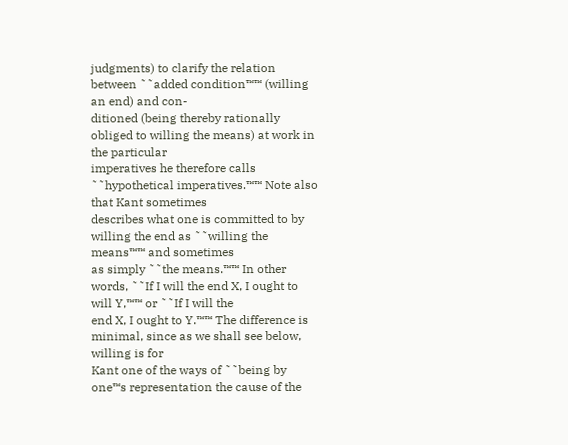judgments) to clarify the relation between ˜˜added condition™™ (willing an end) and con-
ditioned (being thereby rationally obliged to willing the means) at work in the particular
imperatives he therefore calls ˜˜hypothetical imperatives.™™ Note also that Kant sometimes
describes what one is committed to by willing the end as ˜˜willing the means™™ and sometimes
as simply ˜˜the means.™™ In other words, ˜˜If I will the end X, I ought to will Y,™™ or ˜˜If I will the
end X, I ought to Y.™™ The difference is minimal, since as we shall see below, willing is for
Kant one of the ways of ˜˜being by one™s representation the cause of the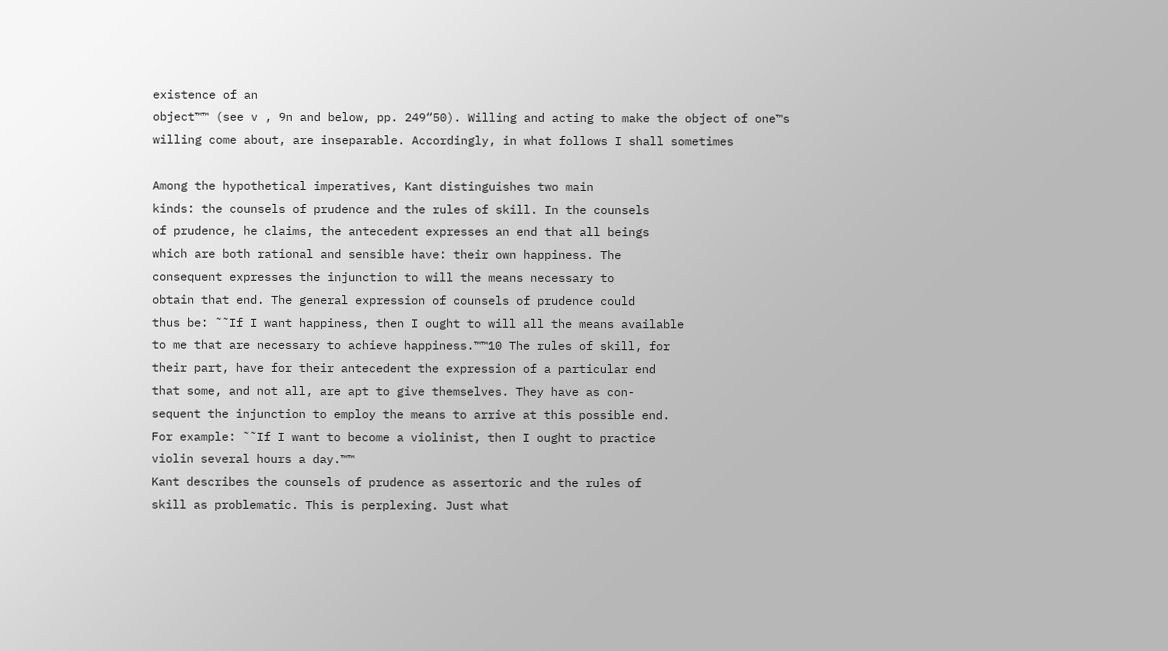existence of an
object™™ (see v , 9n and below, pp. 249“50). Willing and acting to make the object of one™s
willing come about, are inseparable. Accordingly, in what follows I shall sometimes

Among the hypothetical imperatives, Kant distinguishes two main
kinds: the counsels of prudence and the rules of skill. In the counsels
of prudence, he claims, the antecedent expresses an end that all beings
which are both rational and sensible have: their own happiness. The
consequent expresses the injunction to will the means necessary to
obtain that end. The general expression of counsels of prudence could
thus be: ˜˜If I want happiness, then I ought to will all the means available
to me that are necessary to achieve happiness.™™10 The rules of skill, for
their part, have for their antecedent the expression of a particular end
that some, and not all, are apt to give themselves. They have as con-
sequent the injunction to employ the means to arrive at this possible end.
For example: ˜˜If I want to become a violinist, then I ought to practice
violin several hours a day.™™
Kant describes the counsels of prudence as assertoric and the rules of
skill as problematic. This is perplexing. Just what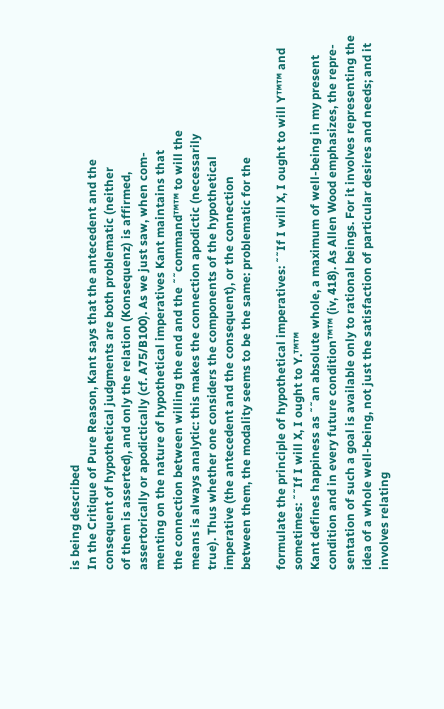is being described
In the Critique of Pure Reason, Kant says that the antecedent and the
consequent of hypothetical judgments are both problematic (neither
of them is asserted), and only the relation (Konsequenz) is affirmed,
assertorically or apodictically (cf. A75/B100). As we just saw, when com-
menting on the nature of hypothetical imperatives Kant maintains that
the connection between willing the end and the ˜˜command™™ to will the
means is always analytic: this makes the connection apodictic (necessarily
true). Thus whether one considers the components of the hypothetical
imperative (the antecedent and the consequent), or the connection
between them, the modality seems to be the same: problematic for the

formulate the principle of hypothetical imperatives: ˜˜If I will X, I ought to will Y™™ and
sometimes: ˜˜If I will X, I ought to Y.™™
Kant defines happiness as ˜˜an absolute whole, a maximum of well-being in my present
condition and in every future condition™™ (iv, 418). As Allen Wood emphasizes, the repre-
sentation of such a goal is available only to rational beings. For it involves representing the
idea of a whole well-being, not just the satisfaction of particular desires and needs; and it
involves relating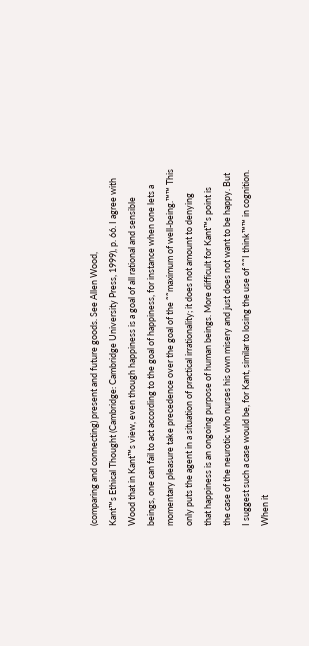(comparing and connecting) present and future goods. See Allen Wood,
Kant™s Ethical Thought (Cambridge: Cambridge University Press, 1999), p. 66. I agree with
Wood that in Kant™s view, even though happiness is a goal of all rational and sensible
beings, one can fail to act according to the goal of happiness, for instance when one lets a
momentary pleasure take precedence over the goal of the ˜˜maximum of well-being.™™ This
only puts the agent in a situation of practical irrationality; it does not amount to denying
that happiness is an ongoing purpose of human beings. More difficult for Kant™s point is
the case of the neurotic who nurses his own misery and just does not want to be happy. But
I suggest such a case would be, for Kant, similar to losing the use of ˜˜I think™™ in cognition.
When it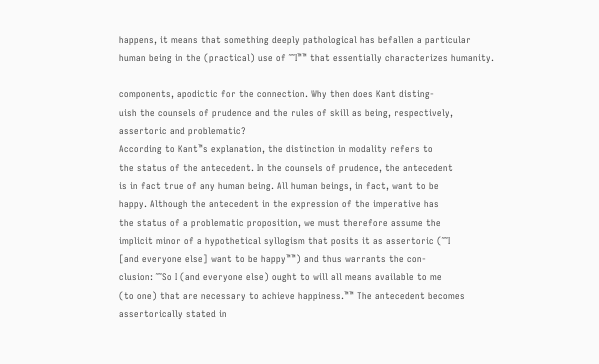happens, it means that something deeply pathological has befallen a particular
human being in the (practical) use of ˜˜I™™ that essentially characterizes humanity.

components, apodictic for the connection. Why then does Kant disting-
uish the counsels of prudence and the rules of skill as being, respectively,
assertoric and problematic?
According to Kant™s explanation, the distinction in modality refers to
the status of the antecedent. In the counsels of prudence, the antecedent
is in fact true of any human being. All human beings, in fact, want to be
happy. Although the antecedent in the expression of the imperative has
the status of a problematic proposition, we must therefore assume the
implicit minor of a hypothetical syllogism that posits it as assertoric (˜˜I
[and everyone else] want to be happy™™) and thus warrants the con-
clusion: ˜˜So I (and everyone else) ought to will all means available to me
(to one) that are necessary to achieve happiness.™™ The antecedent becomes
assertorically stated in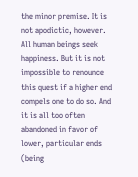the minor premise. It is not apodictic, however.
All human beings seek happiness. But it is not impossible to renounce
this quest if a higher end compels one to do so. And it is all too often
abandoned in favor of lower, particular ends (being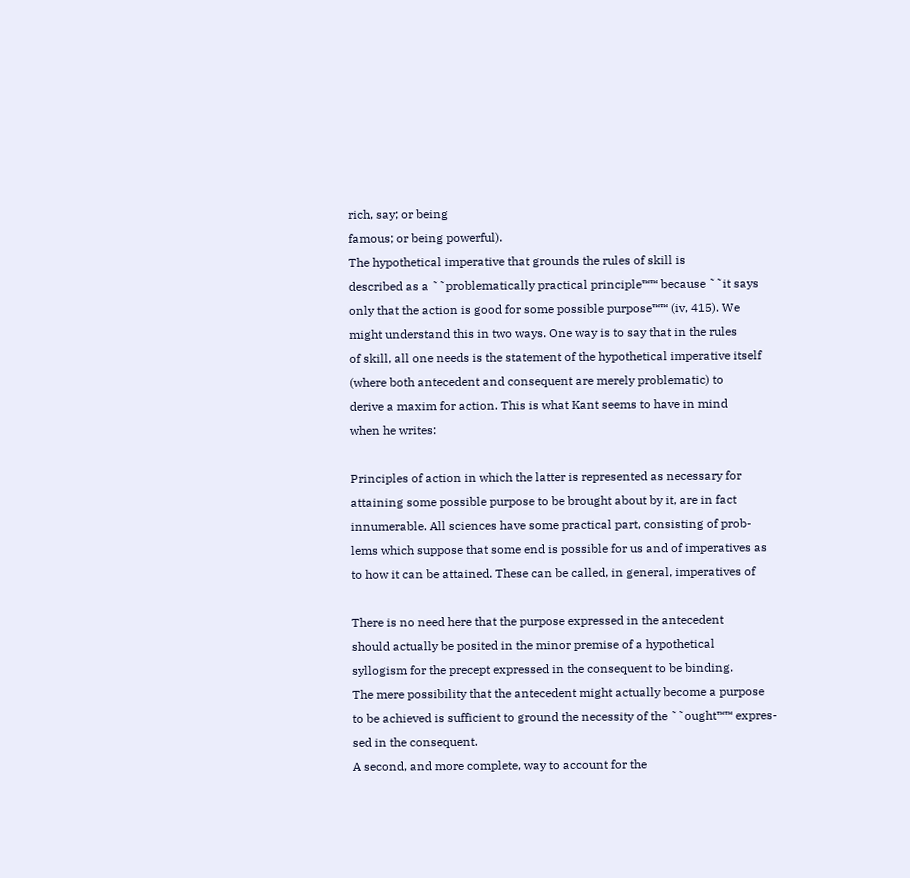rich, say; or being
famous; or being powerful).
The hypothetical imperative that grounds the rules of skill is
described as a ˜˜problematically practical principle™™ because ˜˜it says
only that the action is good for some possible purpose™™ (iv, 415). We
might understand this in two ways. One way is to say that in the rules
of skill, all one needs is the statement of the hypothetical imperative itself
(where both antecedent and consequent are merely problematic) to
derive a maxim for action. This is what Kant seems to have in mind
when he writes:

Principles of action in which the latter is represented as necessary for
attaining some possible purpose to be brought about by it, are in fact
innumerable. All sciences have some practical part, consisting of prob-
lems which suppose that some end is possible for us and of imperatives as
to how it can be attained. These can be called, in general, imperatives of

There is no need here that the purpose expressed in the antecedent
should actually be posited in the minor premise of a hypothetical
syllogism for the precept expressed in the consequent to be binding.
The mere possibility that the antecedent might actually become a purpose
to be achieved is sufficient to ground the necessity of the ˜˜ought™™ expres-
sed in the consequent.
A second, and more complete, way to account for the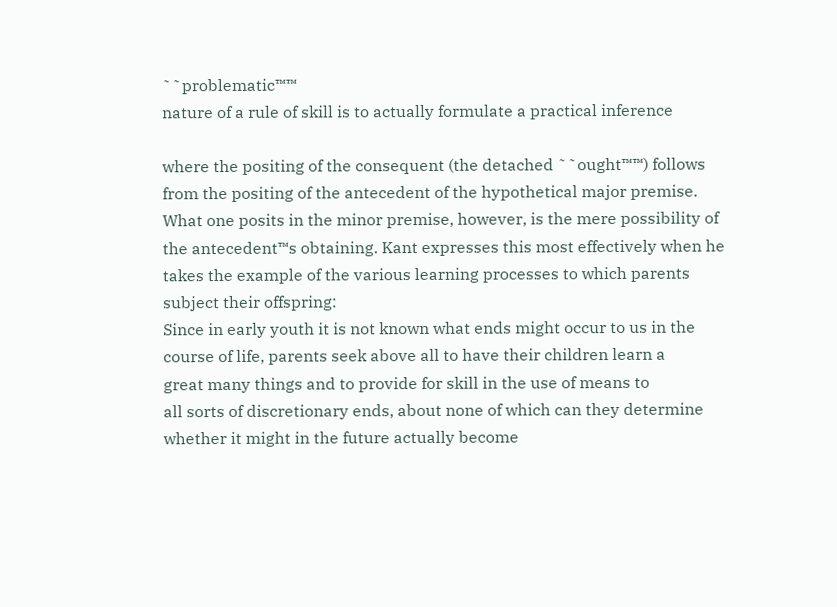˜˜problematic™™
nature of a rule of skill is to actually formulate a practical inference

where the positing of the consequent (the detached ˜˜ought™™) follows
from the positing of the antecedent of the hypothetical major premise.
What one posits in the minor premise, however, is the mere possibility of
the antecedent™s obtaining. Kant expresses this most effectively when he
takes the example of the various learning processes to which parents
subject their offspring:
Since in early youth it is not known what ends might occur to us in the
course of life, parents seek above all to have their children learn a
great many things and to provide for skill in the use of means to
all sorts of discretionary ends, about none of which can they determine
whether it might in the future actually become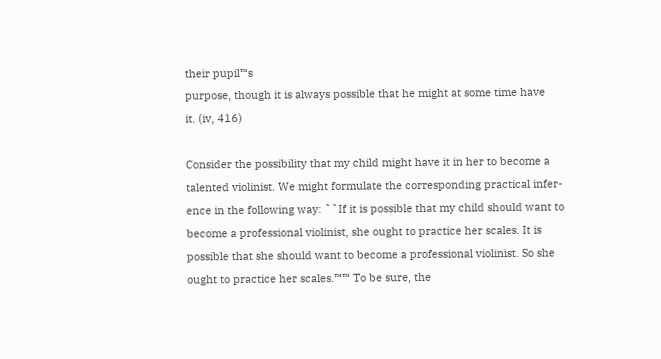their pupil™s
purpose, though it is always possible that he might at some time have
it. (iv, 416)

Consider the possibility that my child might have it in her to become a
talented violinist. We might formulate the corresponding practical infer-
ence in the following way: ˜˜If it is possible that my child should want to
become a professional violinist, she ought to practice her scales. It is
possible that she should want to become a professional violinist. So she
ought to practice her scales.™™ To be sure, the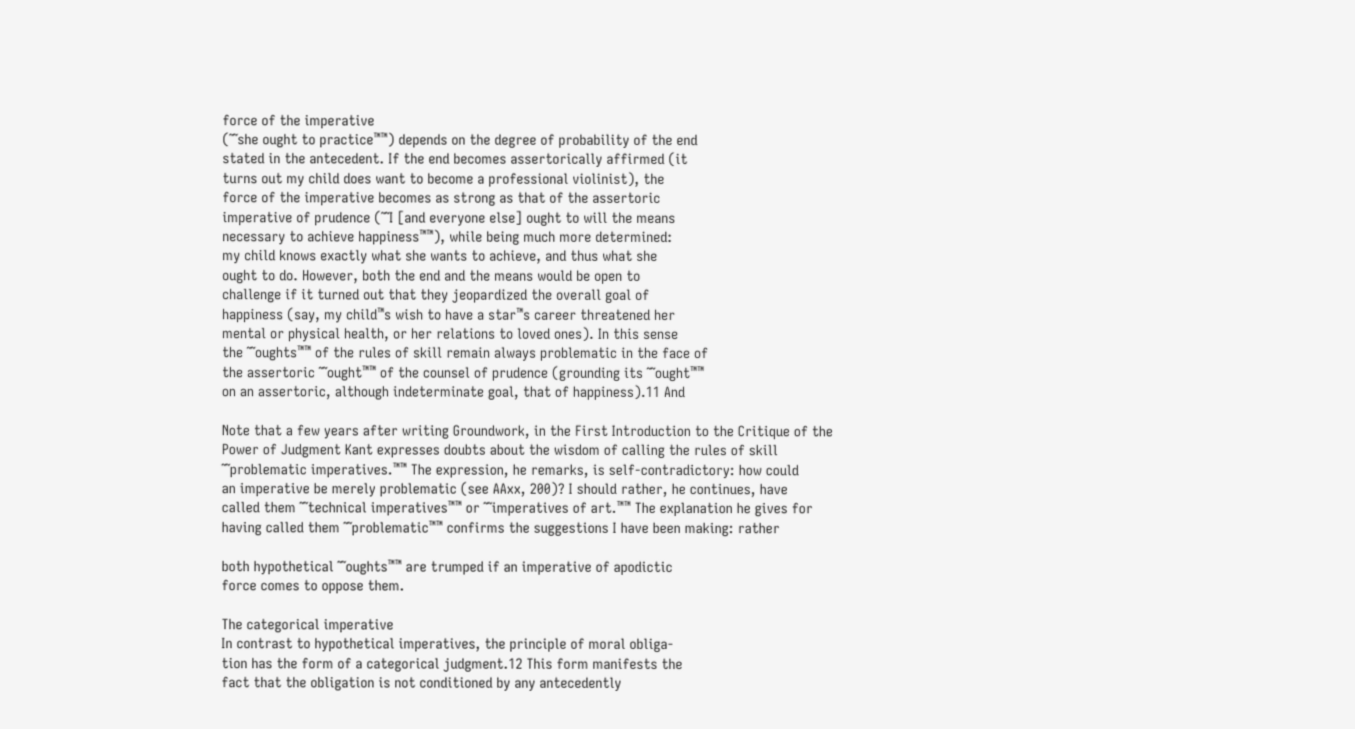force of the imperative
(˜˜she ought to practice™™) depends on the degree of probability of the end
stated in the antecedent. If the end becomes assertorically affirmed (it
turns out my child does want to become a professional violinist), the
force of the imperative becomes as strong as that of the assertoric
imperative of prudence (˜˜I [and everyone else] ought to will the means
necessary to achieve happiness™™), while being much more determined:
my child knows exactly what she wants to achieve, and thus what she
ought to do. However, both the end and the means would be open to
challenge if it turned out that they jeopardized the overall goal of
happiness (say, my child™s wish to have a star™s career threatened her
mental or physical health, or her relations to loved ones). In this sense
the ˜˜oughts™™ of the rules of skill remain always problematic in the face of
the assertoric ˜˜ought™™ of the counsel of prudence (grounding its ˜˜ought™™
on an assertoric, although indeterminate goal, that of happiness).11 And

Note that a few years after writing Groundwork, in the First Introduction to the Critique of the
Power of Judgment Kant expresses doubts about the wisdom of calling the rules of skill
˜˜problematic imperatives.™™ The expression, he remarks, is self-contradictory: how could
an imperative be merely problematic (see AAxx, 200)? I should rather, he continues, have
called them ˜˜technical imperatives™™ or ˜˜imperatives of art.™™ The explanation he gives for
having called them ˜˜problematic™™ confirms the suggestions I have been making: rather

both hypothetical ˜˜oughts™™ are trumped if an imperative of apodictic
force comes to oppose them.

The categorical imperative
In contrast to hypothetical imperatives, the principle of moral obliga-
tion has the form of a categorical judgment.12 This form manifests the
fact that the obligation is not conditioned by any antecedently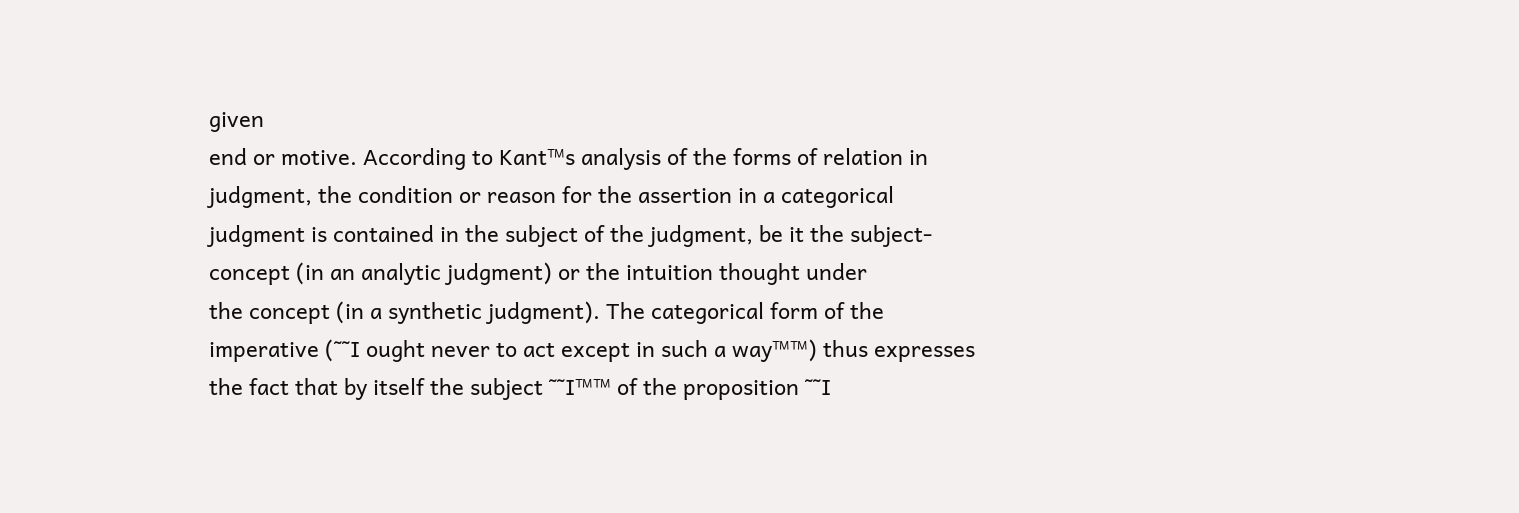given
end or motive. According to Kant™s analysis of the forms of relation in
judgment, the condition or reason for the assertion in a categorical
judgment is contained in the subject of the judgment, be it the subject-
concept (in an analytic judgment) or the intuition thought under
the concept (in a synthetic judgment). The categorical form of the
imperative (˜˜I ought never to act except in such a way™™) thus expresses
the fact that by itself the subject ˜˜I™™ of the proposition ˜˜I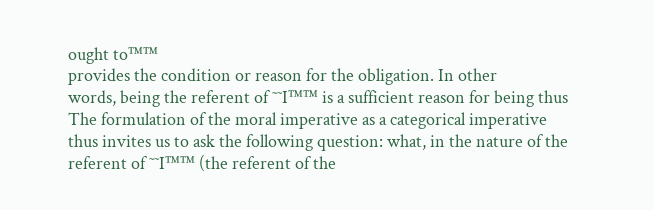ought to™™
provides the condition or reason for the obligation. In other
words, being the referent of ˜˜I™™ is a sufficient reason for being thus
The formulation of the moral imperative as a categorical imperative
thus invites us to ask the following question: what, in the nature of the
referent of ˜˜I™™ (the referent of the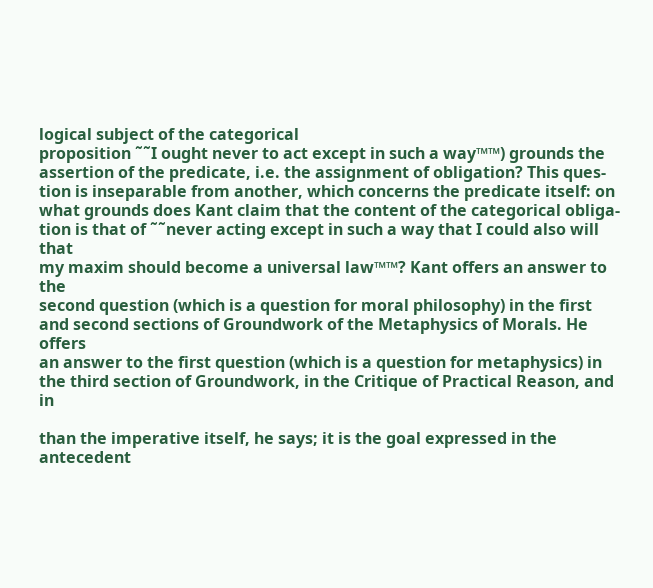logical subject of the categorical
proposition ˜˜I ought never to act except in such a way™™) grounds the
assertion of the predicate, i.e. the assignment of obligation? This ques-
tion is inseparable from another, which concerns the predicate itself: on
what grounds does Kant claim that the content of the categorical obliga-
tion is that of ˜˜never acting except in such a way that I could also will that
my maxim should become a universal law™™? Kant offers an answer to the
second question (which is a question for moral philosophy) in the first
and second sections of Groundwork of the Metaphysics of Morals. He offers
an answer to the first question (which is a question for metaphysics) in
the third section of Groundwork, in the Critique of Practical Reason, and in

than the imperative itself, he says; it is the goal expressed in the antecedent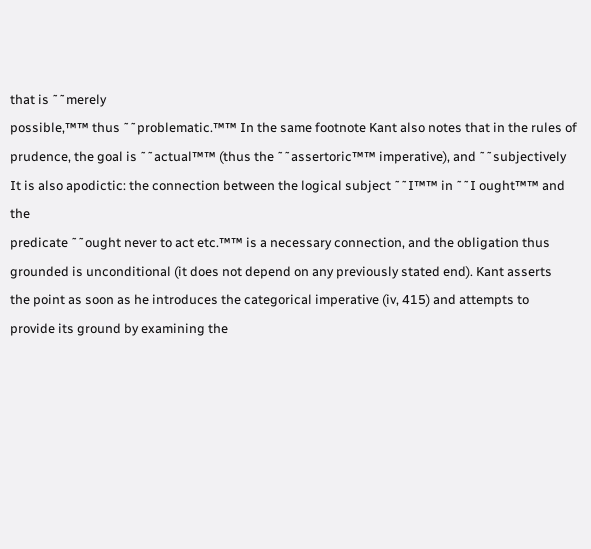that is ˜˜merely
possible,™™ thus ˜˜problematic.™™ In the same footnote Kant also notes that in the rules of
prudence, the goal is ˜˜actual™™ (thus the ˜˜assertoric™™ imperative), and ˜˜subjectively
It is also apodictic: the connection between the logical subject ˜˜I™™ in ˜˜I ought™™ and the
predicate ˜˜ought never to act etc.™™ is a necessary connection, and the obligation thus
grounded is unconditional (it does not depend on any previously stated end). Kant asserts
the point as soon as he introduces the categorical imperative (iv, 415) and attempts to
provide its ground by examining the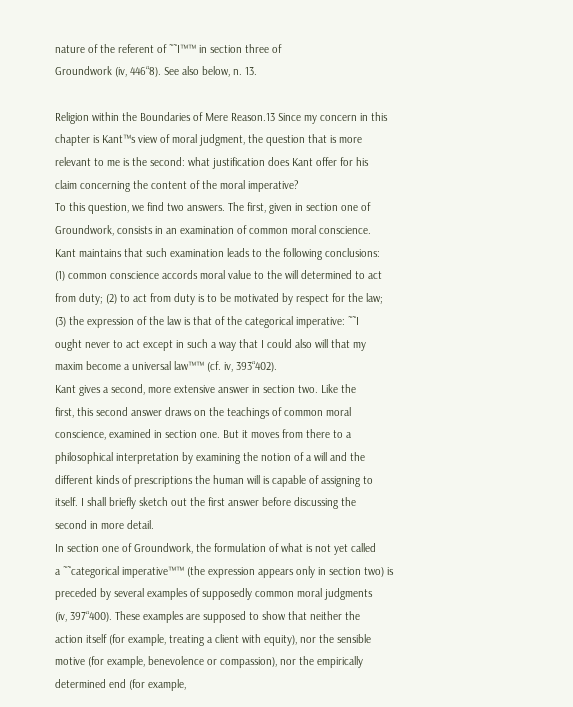nature of the referent of ˜˜I™™ in section three of
Groundwork (iv, 446“8). See also below, n. 13.

Religion within the Boundaries of Mere Reason.13 Since my concern in this
chapter is Kant™s view of moral judgment, the question that is more
relevant to me is the second: what justification does Kant offer for his
claim concerning the content of the moral imperative?
To this question, we find two answers. The first, given in section one of
Groundwork, consists in an examination of common moral conscience.
Kant maintains that such examination leads to the following conclusions:
(1) common conscience accords moral value to the will determined to act
from duty; (2) to act from duty is to be motivated by respect for the law;
(3) the expression of the law is that of the categorical imperative: ˜˜I
ought never to act except in such a way that I could also will that my
maxim become a universal law™™ (cf. iv, 393“402).
Kant gives a second, more extensive answer in section two. Like the
first, this second answer draws on the teachings of common moral
conscience, examined in section one. But it moves from there to a
philosophical interpretation by examining the notion of a will and the
different kinds of prescriptions the human will is capable of assigning to
itself. I shall briefly sketch out the first answer before discussing the
second in more detail.
In section one of Groundwork, the formulation of what is not yet called
a ˜˜categorical imperative™™ (the expression appears only in section two) is
preceded by several examples of supposedly common moral judgments
(iv, 397“400). These examples are supposed to show that neither the
action itself (for example, treating a client with equity), nor the sensible
motive (for example, benevolence or compassion), nor the empirically
determined end (for example,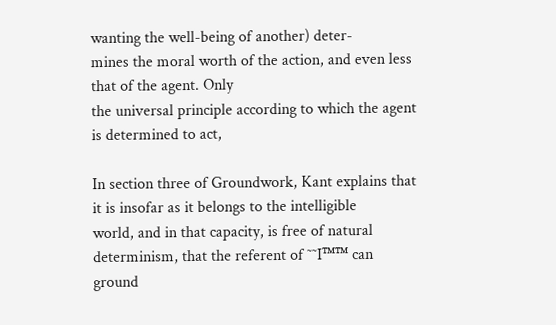wanting the well-being of another) deter-
mines the moral worth of the action, and even less that of the agent. Only
the universal principle according to which the agent is determined to act,

In section three of Groundwork, Kant explains that it is insofar as it belongs to the intelligible
world, and in that capacity, is free of natural determinism, that the referent of ˜˜I™™ can
ground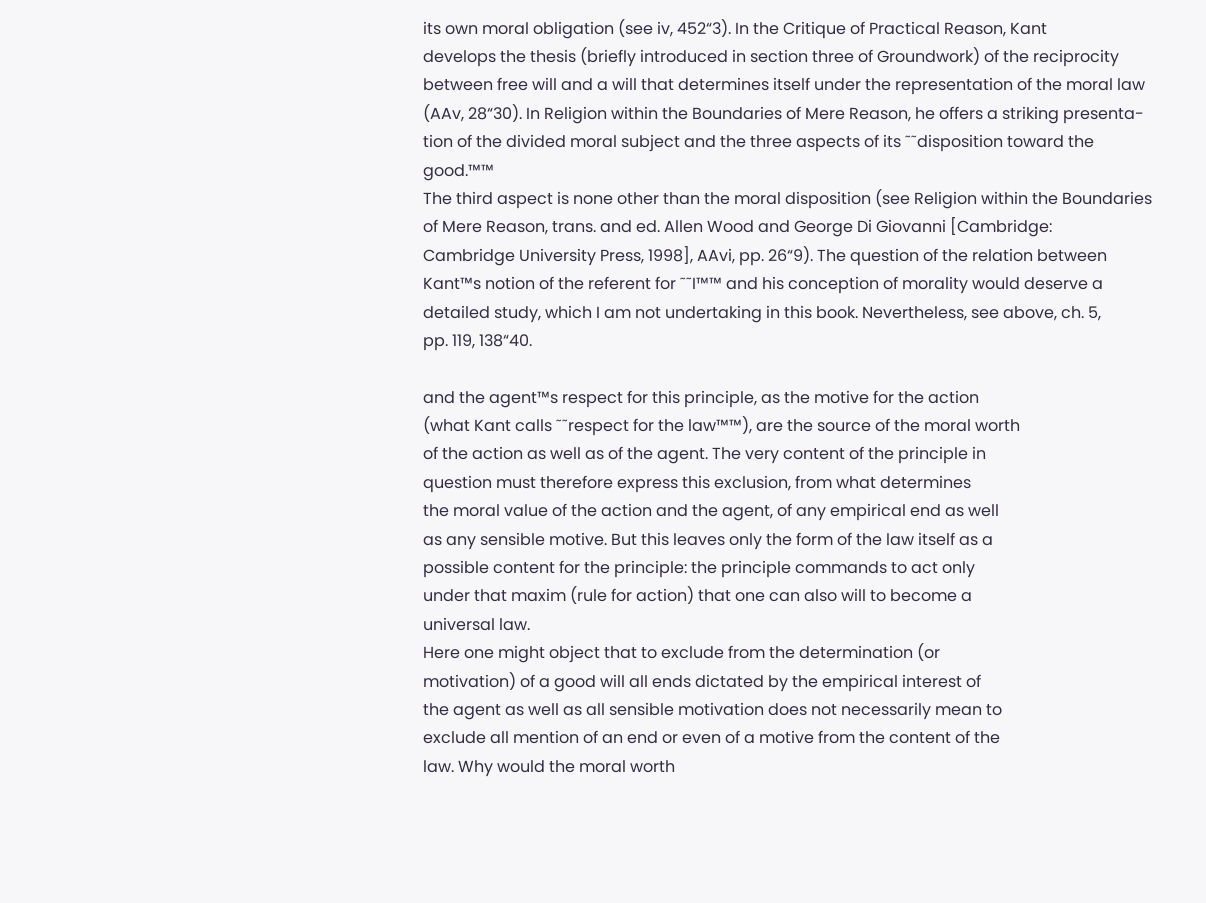its own moral obligation (see iv, 452“3). In the Critique of Practical Reason, Kant
develops the thesis (briefly introduced in section three of Groundwork) of the reciprocity
between free will and a will that determines itself under the representation of the moral law
(AAv, 28“30). In Religion within the Boundaries of Mere Reason, he offers a striking presenta-
tion of the divided moral subject and the three aspects of its ˜˜disposition toward the good.™™
The third aspect is none other than the moral disposition (see Religion within the Boundaries
of Mere Reason, trans. and ed. Allen Wood and George Di Giovanni [Cambridge:
Cambridge University Press, 1998], AAvi, pp. 26“9). The question of the relation between
Kant™s notion of the referent for ˜˜I™™ and his conception of morality would deserve a
detailed study, which I am not undertaking in this book. Nevertheless, see above, ch. 5,
pp. 119, 138“40.

and the agent™s respect for this principle, as the motive for the action
(what Kant calls ˜˜respect for the law™™), are the source of the moral worth
of the action as well as of the agent. The very content of the principle in
question must therefore express this exclusion, from what determines
the moral value of the action and the agent, of any empirical end as well
as any sensible motive. But this leaves only the form of the law itself as a
possible content for the principle: the principle commands to act only
under that maxim (rule for action) that one can also will to become a
universal law.
Here one might object that to exclude from the determination (or
motivation) of a good will all ends dictated by the empirical interest of
the agent as well as all sensible motivation does not necessarily mean to
exclude all mention of an end or even of a motive from the content of the
law. Why would the moral worth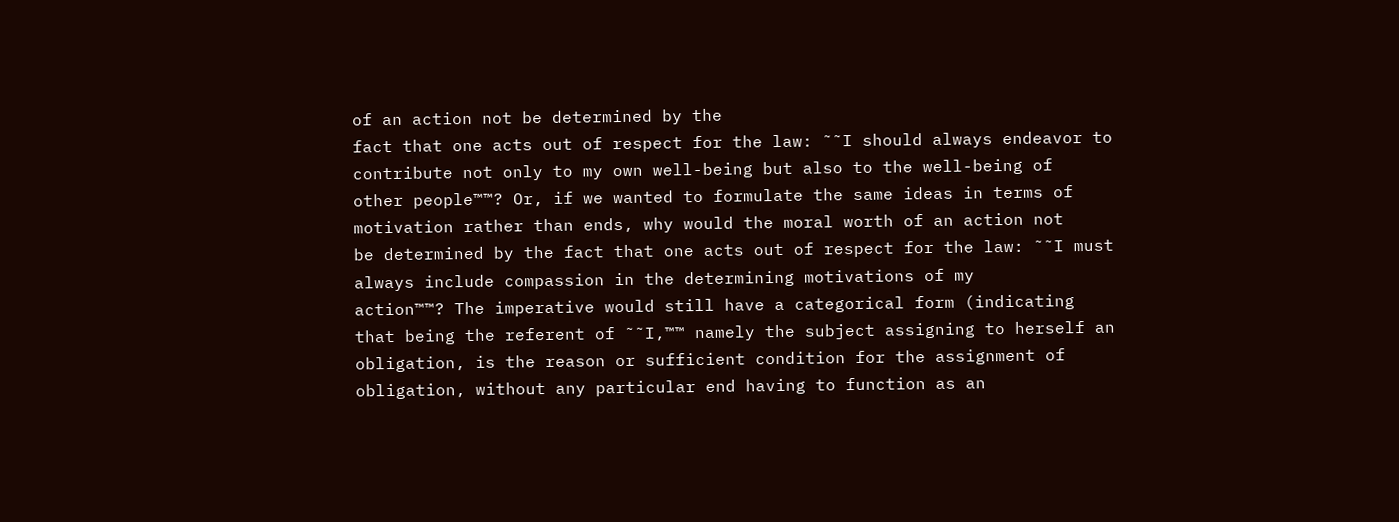of an action not be determined by the
fact that one acts out of respect for the law: ˜˜I should always endeavor to
contribute not only to my own well-being but also to the well-being of
other people™™? Or, if we wanted to formulate the same ideas in terms of
motivation rather than ends, why would the moral worth of an action not
be determined by the fact that one acts out of respect for the law: ˜˜I must
always include compassion in the determining motivations of my
action™™? The imperative would still have a categorical form (indicating
that being the referent of ˜˜I,™™ namely the subject assigning to herself an
obligation, is the reason or sufficient condition for the assignment of
obligation, without any particular end having to function as an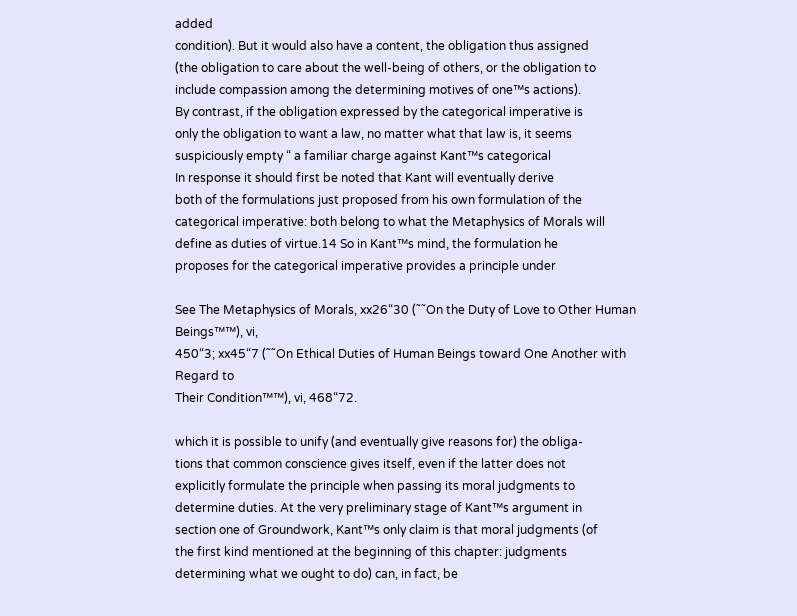added
condition). But it would also have a content, the obligation thus assigned
(the obligation to care about the well-being of others, or the obligation to
include compassion among the determining motives of one™s actions).
By contrast, if the obligation expressed by the categorical imperative is
only the obligation to want a law, no matter what that law is, it seems
suspiciously empty “ a familiar charge against Kant™s categorical
In response it should first be noted that Kant will eventually derive
both of the formulations just proposed from his own formulation of the
categorical imperative: both belong to what the Metaphysics of Morals will
define as duties of virtue.14 So in Kant™s mind, the formulation he
proposes for the categorical imperative provides a principle under

See The Metaphysics of Morals, xx26“30 (˜˜On the Duty of Love to Other Human Beings™™), vi,
450“3; xx45“7 (˜˜On Ethical Duties of Human Beings toward One Another with Regard to
Their Condition™™), vi, 468“72.

which it is possible to unify (and eventually give reasons for) the obliga-
tions that common conscience gives itself, even if the latter does not
explicitly formulate the principle when passing its moral judgments to
determine duties. At the very preliminary stage of Kant™s argument in
section one of Groundwork, Kant™s only claim is that moral judgments (of
the first kind mentioned at the beginning of this chapter: judgments
determining what we ought to do) can, in fact, be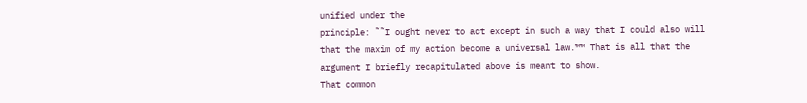unified under the
principle: ˜˜I ought never to act except in such a way that I could also will
that the maxim of my action become a universal law.™™ That is all that the
argument I briefly recapitulated above is meant to show.
That common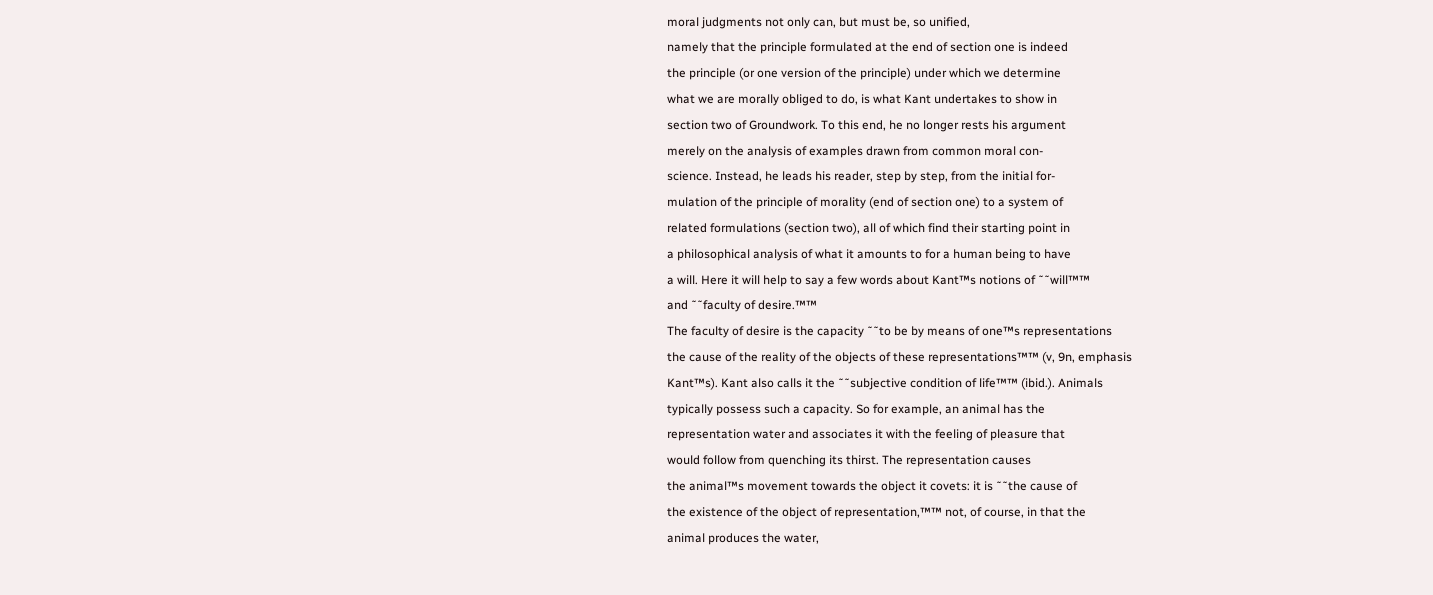moral judgments not only can, but must be, so unified,
namely that the principle formulated at the end of section one is indeed
the principle (or one version of the principle) under which we determine
what we are morally obliged to do, is what Kant undertakes to show in
section two of Groundwork. To this end, he no longer rests his argument
merely on the analysis of examples drawn from common moral con-
science. Instead, he leads his reader, step by step, from the initial for-
mulation of the principle of morality (end of section one) to a system of
related formulations (section two), all of which find their starting point in
a philosophical analysis of what it amounts to for a human being to have
a will. Here it will help to say a few words about Kant™s notions of ˜˜will™™
and ˜˜faculty of desire.™™
The faculty of desire is the capacity ˜˜to be by means of one™s representations
the cause of the reality of the objects of these representations™™ (v, 9n, emphasis
Kant™s). Kant also calls it the ˜˜subjective condition of life™™ (ibid.). Animals
typically possess such a capacity. So for example, an animal has the
representation water and associates it with the feeling of pleasure that
would follow from quenching its thirst. The representation causes
the animal™s movement towards the object it covets: it is ˜˜the cause of
the existence of the object of representation,™™ not, of course, in that the
animal produces the water,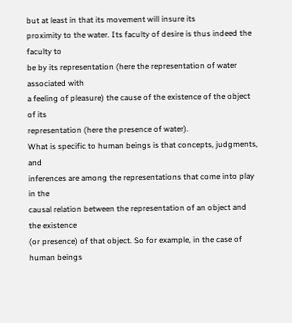but at least in that its movement will insure its
proximity to the water. Its faculty of desire is thus indeed the faculty to
be by its representation (here the representation of water associated with
a feeling of pleasure) the cause of the existence of the object of its
representation (here the presence of water).
What is specific to human beings is that concepts, judgments, and
inferences are among the representations that come into play in the
causal relation between the representation of an object and the existence
(or presence) of that object. So for example, in the case of human beings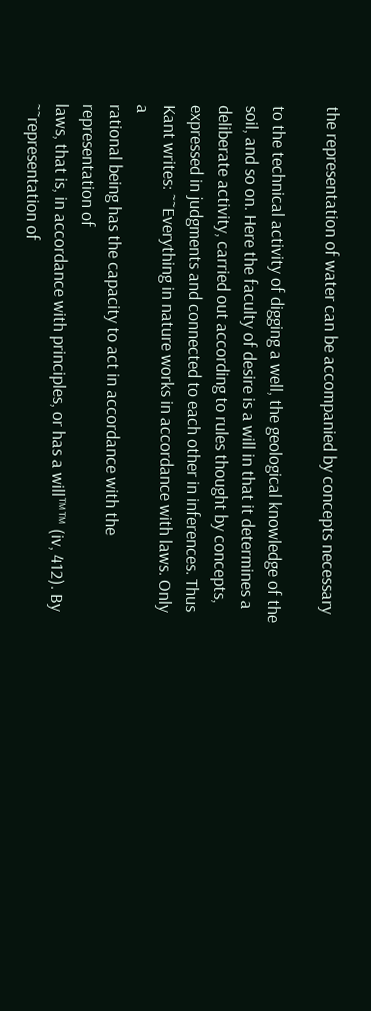the representation of water can be accompanied by concepts necessary

to the technical activity of digging a well, the geological knowledge of the
soil, and so on. Here the faculty of desire is a will in that it determines a
deliberate activity, carried out according to rules thought by concepts,
expressed in judgments and connected to each other in inferences. Thus
Kant writes: ˜˜Everything in nature works in accordance with laws. Only a
rational being has the capacity to act in accordance with the representation of
laws, that is, in accordance with principles, or has a will™™ (iv, 412). By
˜˜representation of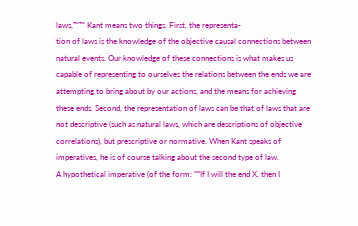laws,™™ Kant means two things. First, the representa-
tion of laws is the knowledge of the objective causal connections between
natural events. Our knowledge of these connections is what makes us
capable of representing to ourselves the relations between the ends we are
attempting to bring about by our actions, and the means for achieving
these ends. Second, the representation of laws can be that of laws that are
not descriptive (such as natural laws, which are descriptions of objective
correlations), but prescriptive or normative. When Kant speaks of
imperatives, he is of course talking about the second type of law.
A hypothetical imperative (of the form: ˜˜If I will the end X, then I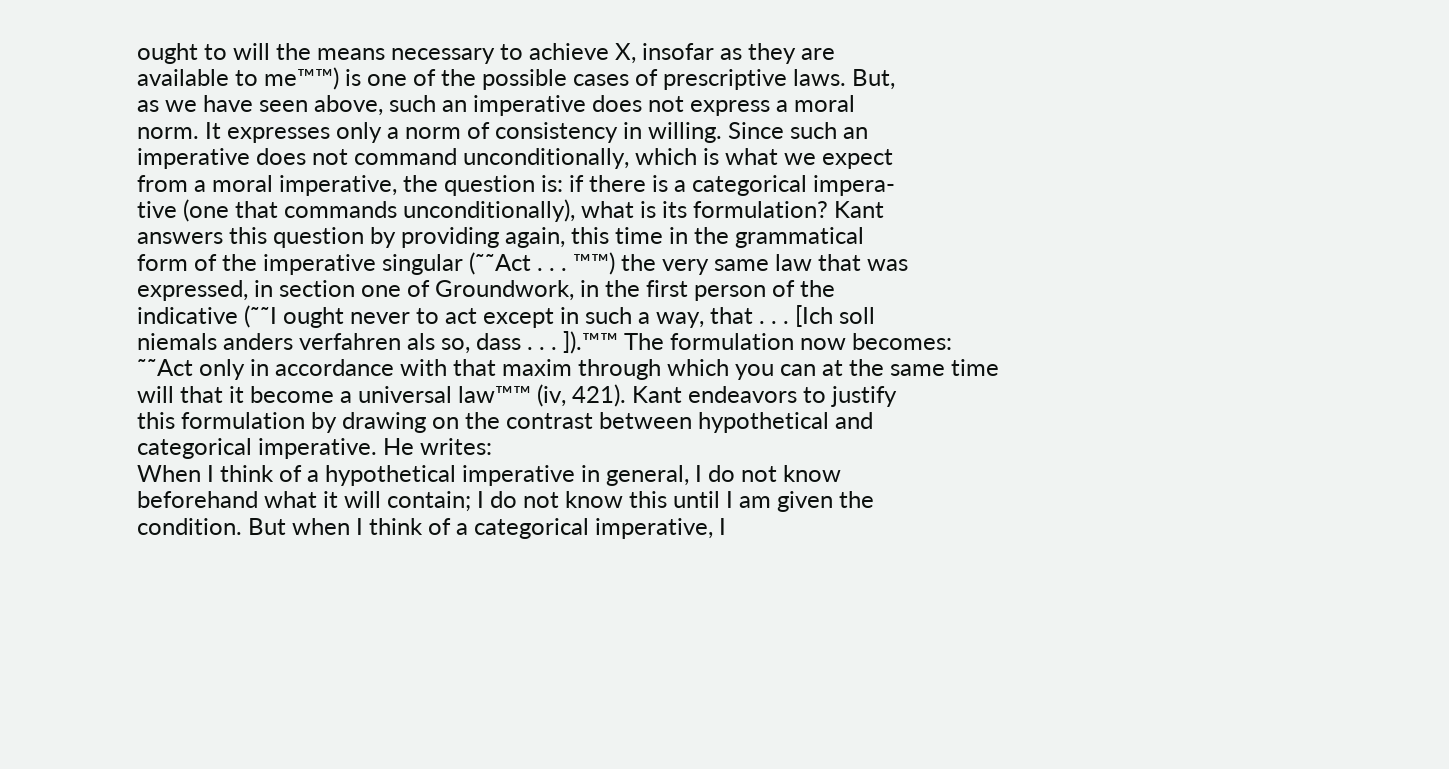ought to will the means necessary to achieve X, insofar as they are
available to me™™) is one of the possible cases of prescriptive laws. But,
as we have seen above, such an imperative does not express a moral
norm. It expresses only a norm of consistency in willing. Since such an
imperative does not command unconditionally, which is what we expect
from a moral imperative, the question is: if there is a categorical impera-
tive (one that commands unconditionally), what is its formulation? Kant
answers this question by providing again, this time in the grammatical
form of the imperative singular (˜˜Act . . . ™™) the very same law that was
expressed, in section one of Groundwork, in the first person of the
indicative (˜˜I ought never to act except in such a way, that . . . [Ich soll
niemals anders verfahren als so, dass . . . ]).™™ The formulation now becomes:
˜˜Act only in accordance with that maxim through which you can at the same time
will that it become a universal law™™ (iv, 421). Kant endeavors to justify
this formulation by drawing on the contrast between hypothetical and
categorical imperative. He writes:
When I think of a hypothetical imperative in general, I do not know
beforehand what it will contain; I do not know this until I am given the
condition. But when I think of a categorical imperative, I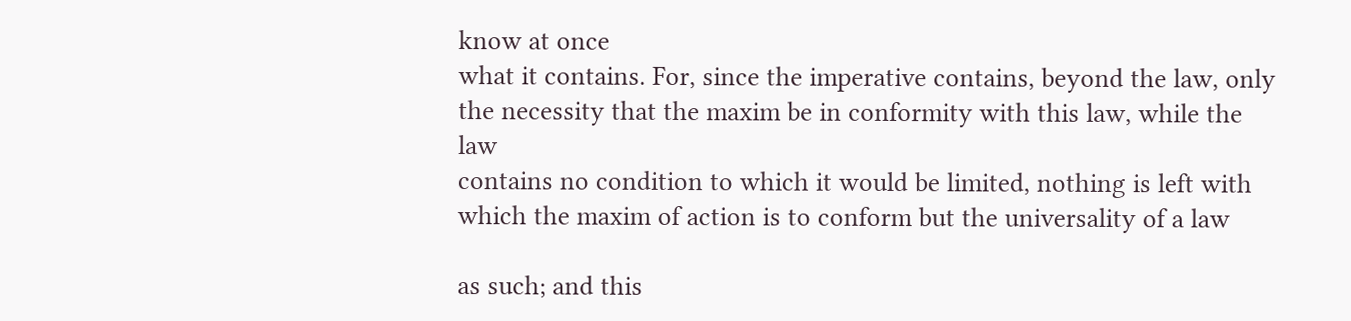know at once
what it contains. For, since the imperative contains, beyond the law, only
the necessity that the maxim be in conformity with this law, while the law
contains no condition to which it would be limited, nothing is left with
which the maxim of action is to conform but the universality of a law

as such; and this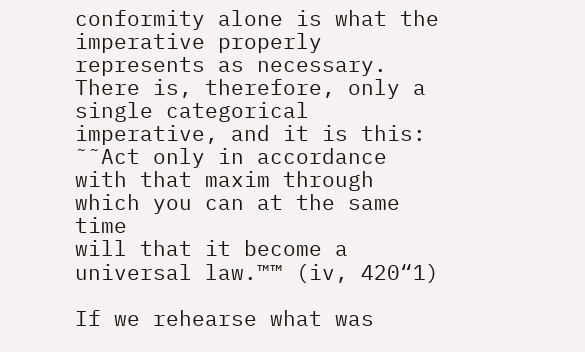conformity alone is what the imperative properly
represents as necessary.
There is, therefore, only a single categorical imperative, and it is this:
˜˜Act only in accordance with that maxim through which you can at the same time
will that it become a universal law.™™ (iv, 420“1)

If we rehearse what was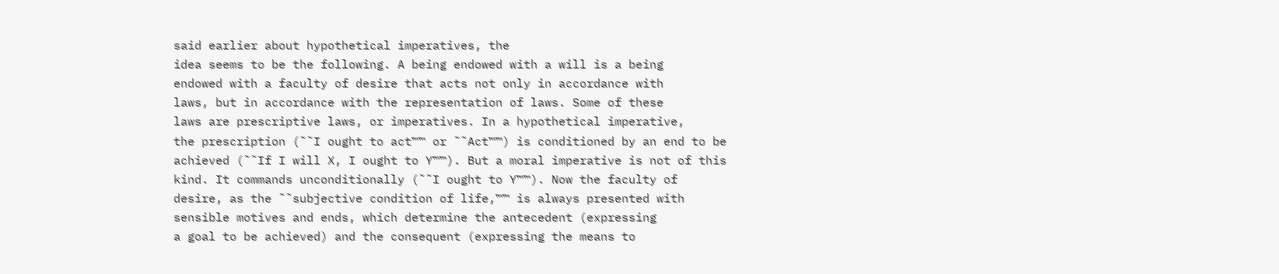said earlier about hypothetical imperatives, the
idea seems to be the following. A being endowed with a will is a being
endowed with a faculty of desire that acts not only in accordance with
laws, but in accordance with the representation of laws. Some of these
laws are prescriptive laws, or imperatives. In a hypothetical imperative,
the prescription (˜˜I ought to act™™ or ˜˜Act™™) is conditioned by an end to be
achieved (˜˜If I will X, I ought to Y™™). But a moral imperative is not of this
kind. It commands unconditionally (˜˜I ought to Y™™). Now the faculty of
desire, as the ˜˜subjective condition of life,™™ is always presented with
sensible motives and ends, which determine the antecedent (expressing
a goal to be achieved) and the consequent (expressing the means to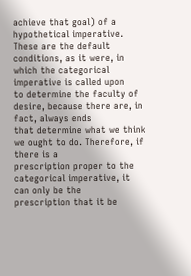achieve that goal) of a hypothetical imperative. These are the default
conditions, as it were, in which the categorical imperative is called upon
to determine the faculty of desire, because there are, in fact, always ends
that determine what we think we ought to do. Therefore, if there is a
prescription proper to the categorical imperative, it can only be the
prescription that it be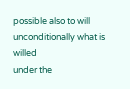possible also to will unconditionally what is willed
under the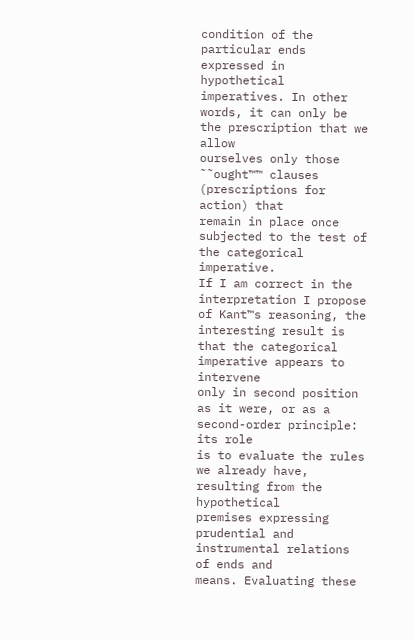condition of the particular ends expressed in hypothetical
imperatives. In other words, it can only be the prescription that we allow
ourselves only those ˜˜ought™™ clauses (prescriptions for action) that
remain in place once subjected to the test of the categorical imperative.
If I am correct in the interpretation I propose of Kant™s reasoning, the
interesting result is that the categorical imperative appears to intervene
only in second position as it were, or as a second-order principle: its role
is to evaluate the rules we already have, resulting from the hypothetical
premises expressing prudential and instrumental relations of ends and
means. Evaluating these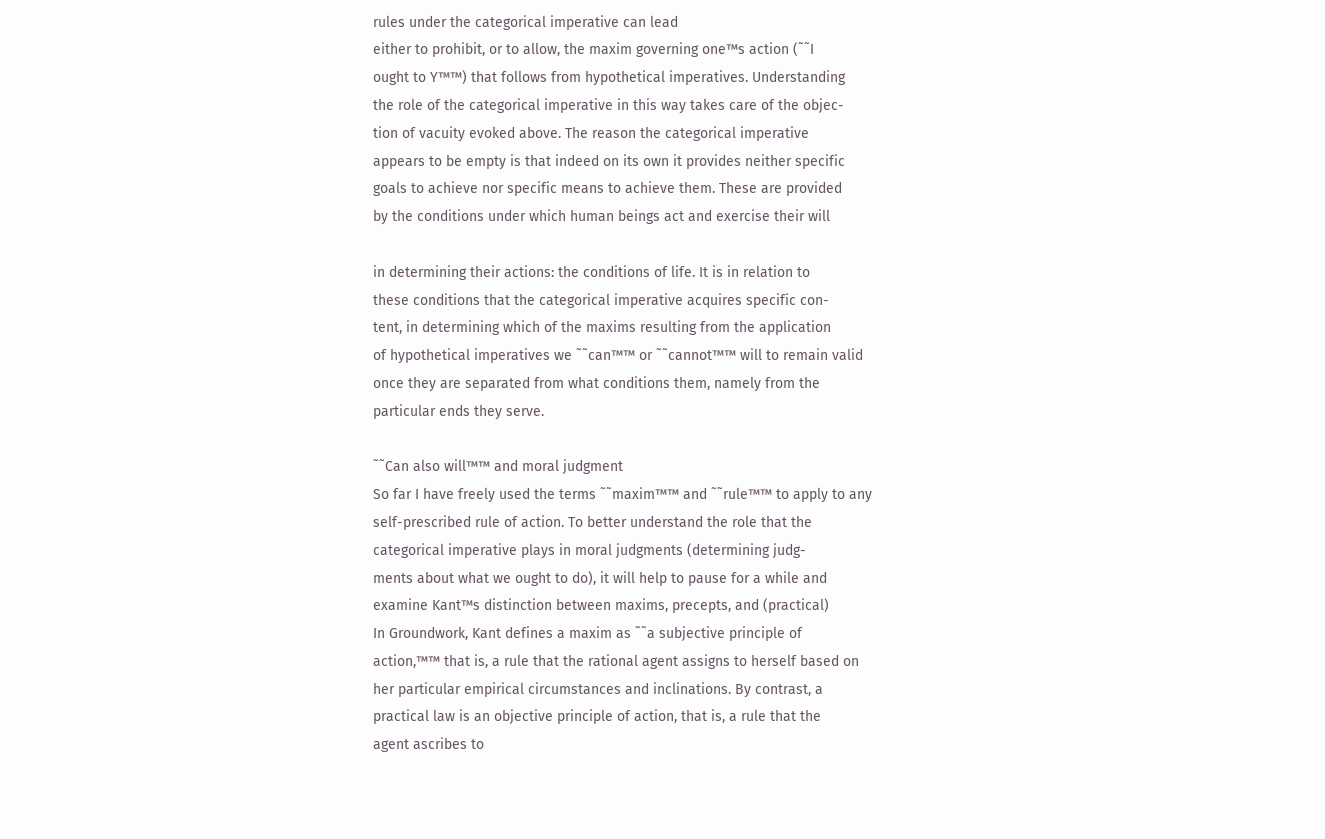rules under the categorical imperative can lead
either to prohibit, or to allow, the maxim governing one™s action (˜˜I
ought to Y™™) that follows from hypothetical imperatives. Understanding
the role of the categorical imperative in this way takes care of the objec-
tion of vacuity evoked above. The reason the categorical imperative
appears to be empty is that indeed on its own it provides neither specific
goals to achieve nor specific means to achieve them. These are provided
by the conditions under which human beings act and exercise their will

in determining their actions: the conditions of life. It is in relation to
these conditions that the categorical imperative acquires specific con-
tent, in determining which of the maxims resulting from the application
of hypothetical imperatives we ˜˜can™™ or ˜˜cannot™™ will to remain valid
once they are separated from what conditions them, namely from the
particular ends they serve.

˜˜Can also will™™ and moral judgment
So far I have freely used the terms ˜˜maxim™™ and ˜˜rule™™ to apply to any
self-prescribed rule of action. To better understand the role that the
categorical imperative plays in moral judgments (determining judg-
ments about what we ought to do), it will help to pause for a while and
examine Kant™s distinction between maxims, precepts, and (practical)
In Groundwork, Kant defines a maxim as ˜˜a subjective principle of
action,™™ that is, a rule that the rational agent assigns to herself based on
her particular empirical circumstances and inclinations. By contrast, a
practical law is an objective principle of action, that is, a rule that the
agent ascribes to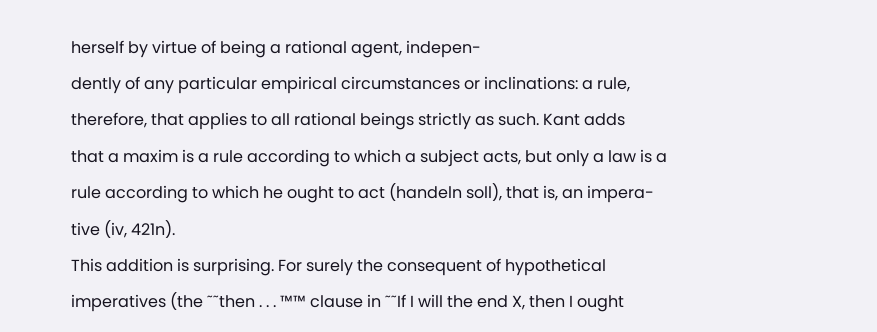herself by virtue of being a rational agent, indepen-
dently of any particular empirical circumstances or inclinations: a rule,
therefore, that applies to all rational beings strictly as such. Kant adds
that a maxim is a rule according to which a subject acts, but only a law is a
rule according to which he ought to act (handeln soll), that is, an impera-
tive (iv, 421n).
This addition is surprising. For surely the consequent of hypothetical
imperatives (the ˜˜then . . . ™™ clause in ˜˜If I will the end X, then I ought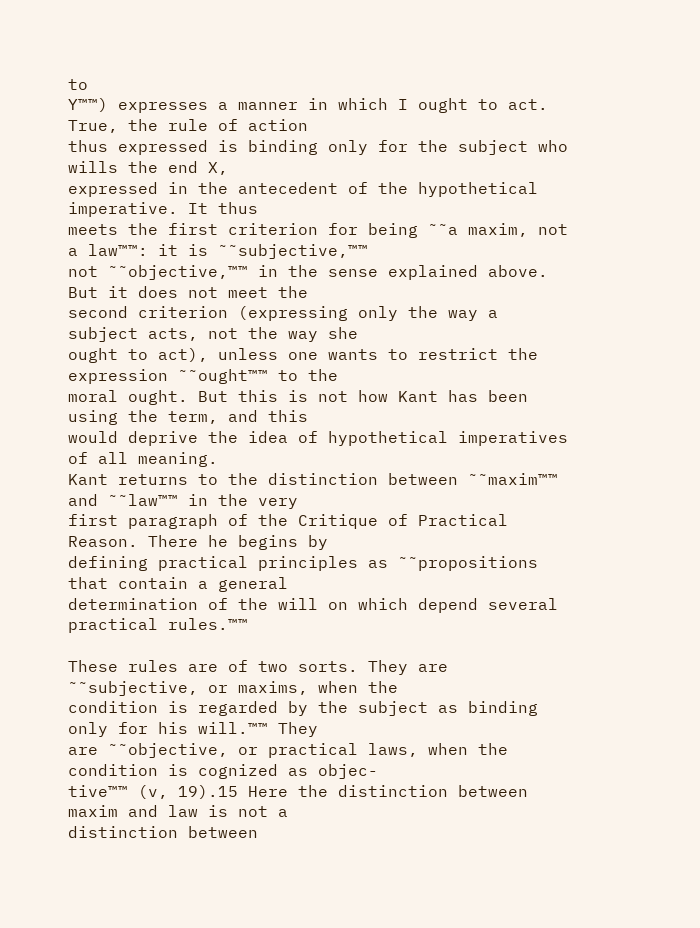to
Y™™) expresses a manner in which I ought to act. True, the rule of action
thus expressed is binding only for the subject who wills the end X,
expressed in the antecedent of the hypothetical imperative. It thus
meets the first criterion for being ˜˜a maxim, not a law™™: it is ˜˜subjective,™™
not ˜˜objective,™™ in the sense explained above. But it does not meet the
second criterion (expressing only the way a subject acts, not the way she
ought to act), unless one wants to restrict the expression ˜˜ought™™ to the
moral ought. But this is not how Kant has been using the term, and this
would deprive the idea of hypothetical imperatives of all meaning.
Kant returns to the distinction between ˜˜maxim™™ and ˜˜law™™ in the very
first paragraph of the Critique of Practical Reason. There he begins by
defining practical principles as ˜˜propositions that contain a general
determination of the will on which depend several practical rules.™™

These rules are of two sorts. They are ˜˜subjective, or maxims, when the
condition is regarded by the subject as binding only for his will.™™ They
are ˜˜objective, or practical laws, when the condition is cognized as objec-
tive™™ (v, 19).15 Here the distinction between maxim and law is not a
distinction between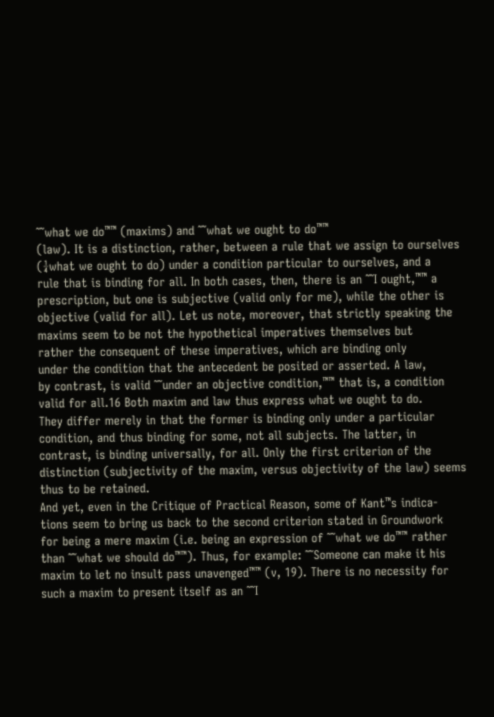˜˜what we do™™ (maxims) and ˜˜what we ought to do™™
(law). It is a distinction, rather, between a rule that we assign to ourselves
(¼what we ought to do) under a condition particular to ourselves, and a
rule that is binding for all. In both cases, then, there is an ˜˜I ought,™™ a
prescription, but one is subjective (valid only for me), while the other is
objective (valid for all). Let us note, moreover, that strictly speaking the
maxims seem to be not the hypothetical imperatives themselves but
rather the consequent of these imperatives, which are binding only
under the condition that the antecedent be posited or asserted. A law,
by contrast, is valid ˜˜under an objective condition,™™ that is, a condition
valid for all.16 Both maxim and law thus express what we ought to do.
They differ merely in that the former is binding only under a particular
condition, and thus binding for some, not all subjects. The latter, in
contrast, is binding universally, for all. Only the first criterion of the
distinction (subjectivity of the maxim, versus objectivity of the law) seems
thus to be retained.
And yet, even in the Critique of Practical Reason, some of Kant™s indica-
tions seem to bring us back to the second criterion stated in Groundwork
for being a mere maxim (i.e. being an expression of ˜˜what we do™™ rather
than ˜˜what we should do™™). Thus, for example: ˜˜Someone can make it his
maxim to let no insult pass unavenged™™ (v, 19). There is no necessity for
such a maxim to present itself as an ˜˜I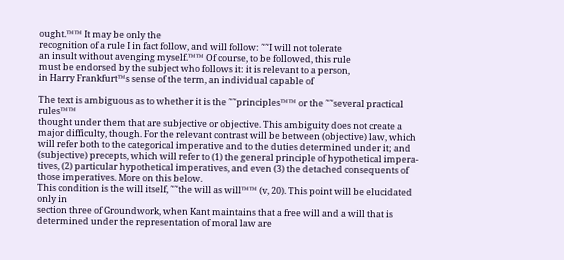ought.™™ It may be only the
recognition of a rule I in fact follow, and will follow: ˜˜I will not tolerate
an insult without avenging myself.™™ Of course, to be followed, this rule
must be endorsed by the subject who follows it: it is relevant to a person,
in Harry Frankfurt™s sense of the term, an individual capable of

The text is ambiguous as to whether it is the ˜˜principles™™ or the ˜˜several practical rules™™
thought under them that are subjective or objective. This ambiguity does not create a
major difficulty, though. For the relevant contrast will be between (objective) law, which
will refer both to the categorical imperative and to the duties determined under it; and
(subjective) precepts, which will refer to (1) the general principle of hypothetical impera-
tives, (2) particular hypothetical imperatives, and even (3) the detached consequents of
those imperatives. More on this below.
This condition is the will itself, ˜˜the will as will™™ (v, 20). This point will be elucidated only in
section three of Groundwork, when Kant maintains that a free will and a will that is
determined under the representation of moral law are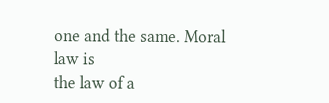one and the same. Moral law is
the law of a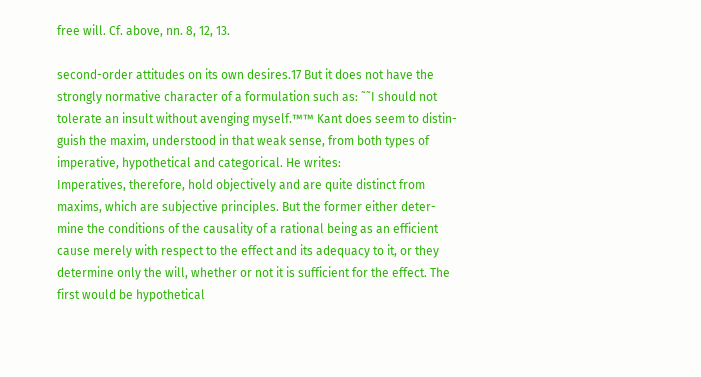free will. Cf. above, nn. 8, 12, 13.

second-order attitudes on its own desires.17 But it does not have the
strongly normative character of a formulation such as: ˜˜I should not
tolerate an insult without avenging myself.™™ Kant does seem to distin-
guish the maxim, understood in that weak sense, from both types of
imperative, hypothetical and categorical. He writes:
Imperatives, therefore, hold objectively and are quite distinct from
maxims, which are subjective principles. But the former either deter-
mine the conditions of the causality of a rational being as an efficient
cause merely with respect to the effect and its adequacy to it, or they
determine only the will, whether or not it is sufficient for the effect. The
first would be hypothetical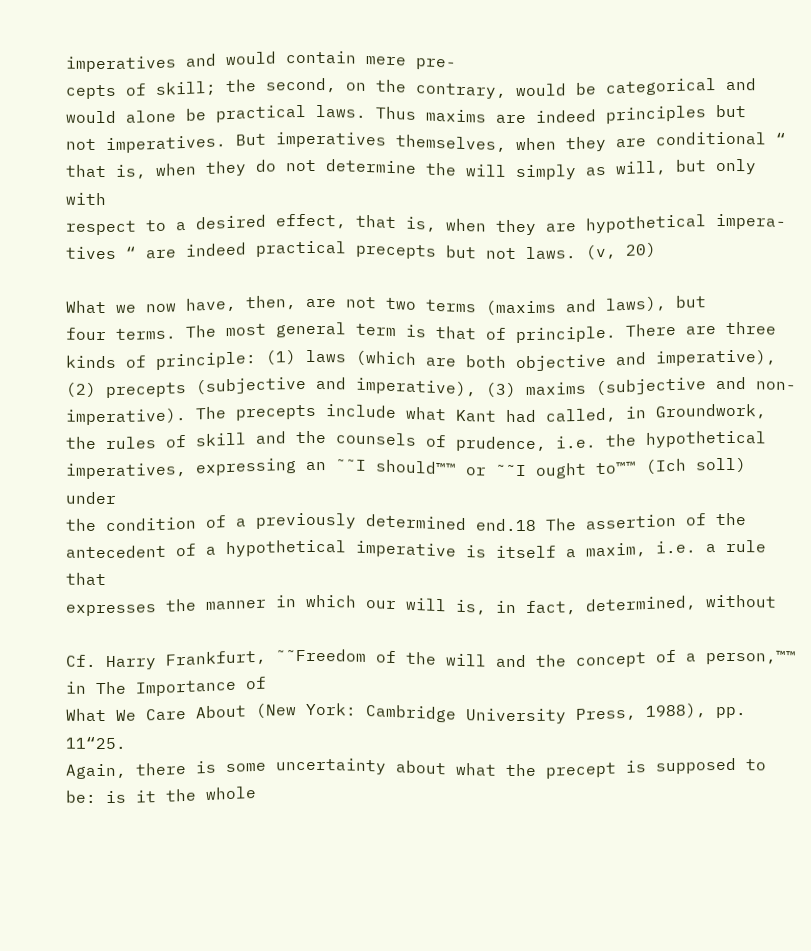imperatives and would contain mere pre-
cepts of skill; the second, on the contrary, would be categorical and
would alone be practical laws. Thus maxims are indeed principles but
not imperatives. But imperatives themselves, when they are conditional “
that is, when they do not determine the will simply as will, but only with
respect to a desired effect, that is, when they are hypothetical impera-
tives “ are indeed practical precepts but not laws. (v, 20)

What we now have, then, are not two terms (maxims and laws), but
four terms. The most general term is that of principle. There are three
kinds of principle: (1) laws (which are both objective and imperative),
(2) precepts (subjective and imperative), (3) maxims (subjective and non-
imperative). The precepts include what Kant had called, in Groundwork,
the rules of skill and the counsels of prudence, i.e. the hypothetical
imperatives, expressing an ˜˜I should™™ or ˜˜I ought to™™ (Ich soll) under
the condition of a previously determined end.18 The assertion of the
antecedent of a hypothetical imperative is itself a maxim, i.e. a rule that
expresses the manner in which our will is, in fact, determined, without

Cf. Harry Frankfurt, ˜˜Freedom of the will and the concept of a person,™™ in The Importance of
What We Care About (New York: Cambridge University Press, 1988), pp. 11“25.
Again, there is some uncertainty about what the precept is supposed to be: is it the whole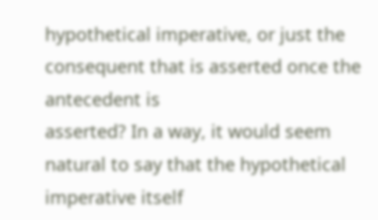hypothetical imperative, or just the consequent that is asserted once the antecedent is
asserted? In a way, it would seem natural to say that the hypothetical imperative itself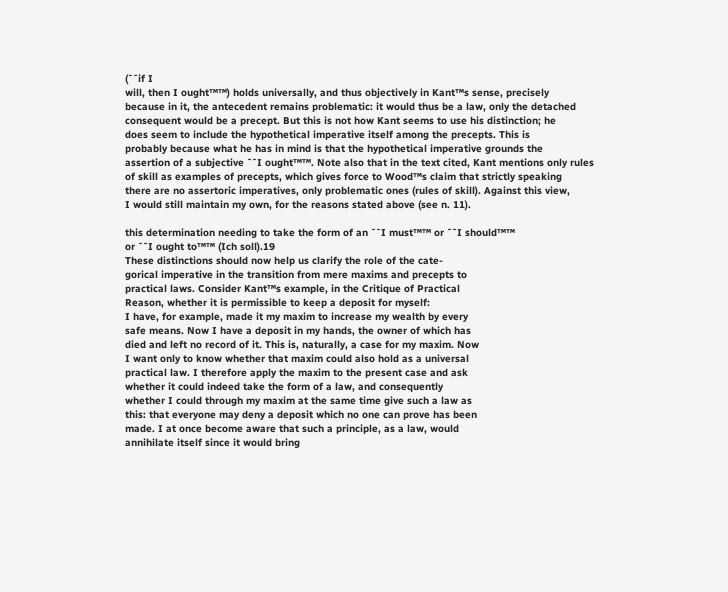(˜˜if I
will, then I ought™™) holds universally, and thus objectively in Kant™s sense, precisely
because in it, the antecedent remains problematic: it would thus be a law, only the detached
consequent would be a precept. But this is not how Kant seems to use his distinction; he
does seem to include the hypothetical imperative itself among the precepts. This is
probably because what he has in mind is that the hypothetical imperative grounds the
assertion of a subjective ˜˜I ought™™. Note also that in the text cited, Kant mentions only rules
of skill as examples of precepts, which gives force to Wood™s claim that strictly speaking
there are no assertoric imperatives, only problematic ones (rules of skill). Against this view,
I would still maintain my own, for the reasons stated above (see n. 11).

this determination needing to take the form of an ˜˜I must™™ or ˜˜I should™™
or ˜˜I ought to™™ (Ich soll).19
These distinctions should now help us clarify the role of the cate-
gorical imperative in the transition from mere maxims and precepts to
practical laws. Consider Kant™s example, in the Critique of Practical
Reason, whether it is permissible to keep a deposit for myself:
I have, for example, made it my maxim to increase my wealth by every
safe means. Now I have a deposit in my hands, the owner of which has
died and left no record of it. This is, naturally, a case for my maxim. Now
I want only to know whether that maxim could also hold as a universal
practical law. I therefore apply the maxim to the present case and ask
whether it could indeed take the form of a law, and consequently
whether I could through my maxim at the same time give such a law as
this: that everyone may deny a deposit which no one can prove has been
made. I at once become aware that such a principle, as a law, would
annihilate itself since it would bring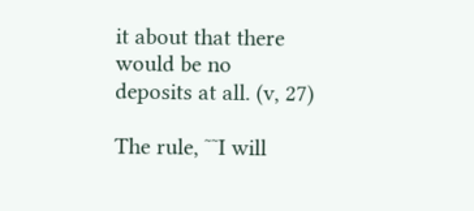it about that there would be no
deposits at all. (v, 27)

The rule, ˜˜I will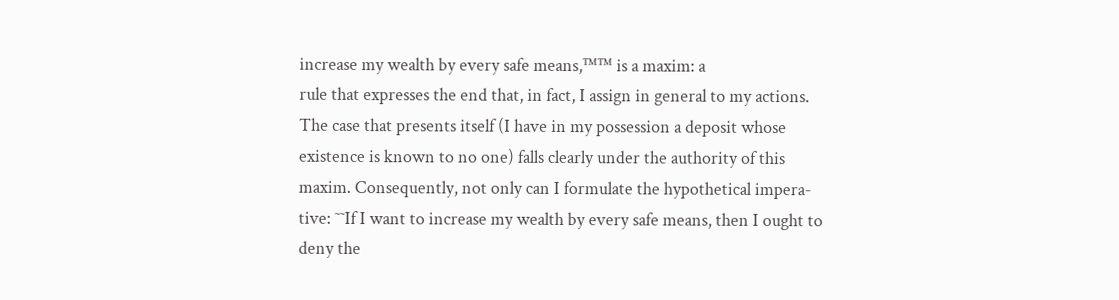increase my wealth by every safe means,™™ is a maxim: a
rule that expresses the end that, in fact, I assign in general to my actions.
The case that presents itself (I have in my possession a deposit whose
existence is known to no one) falls clearly under the authority of this
maxim. Consequently, not only can I formulate the hypothetical impera-
tive: ˜˜If I want to increase my wealth by every safe means, then I ought to
deny the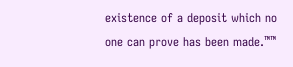existence of a deposit which no one can prove has been made.™™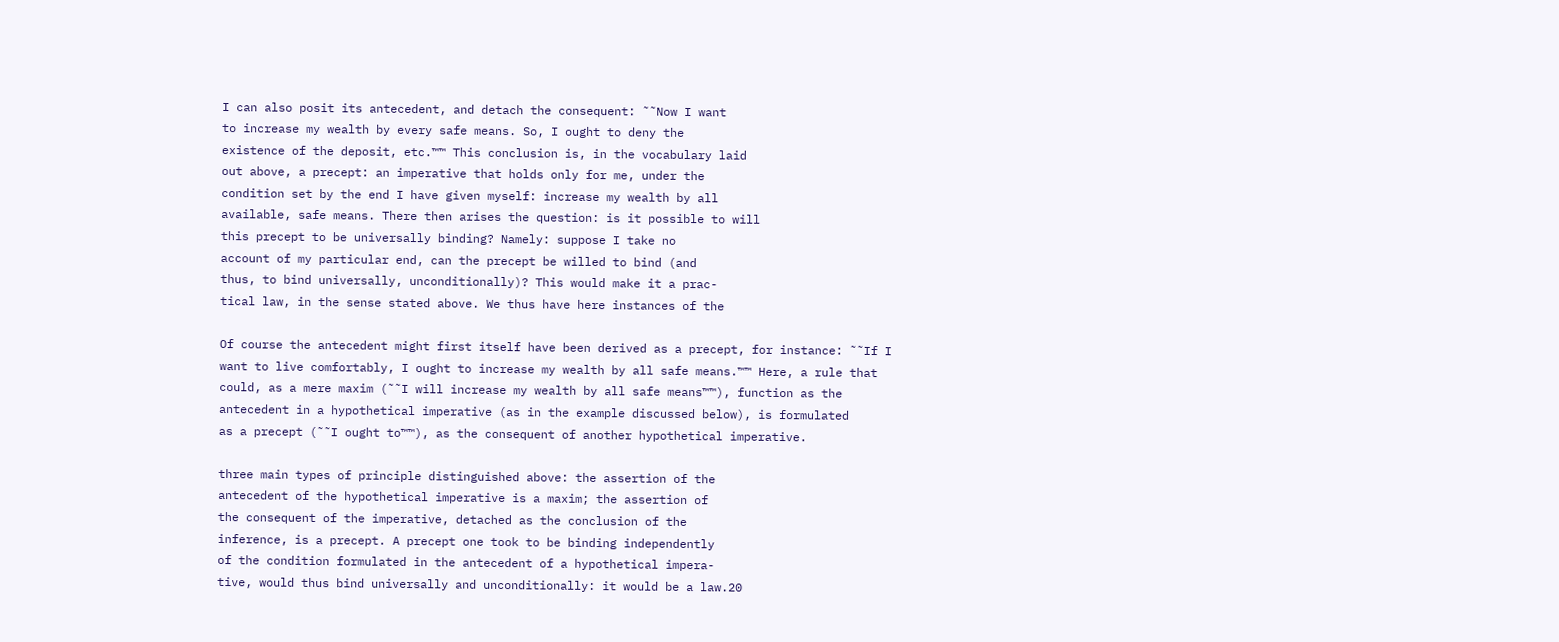I can also posit its antecedent, and detach the consequent: ˜˜Now I want
to increase my wealth by every safe means. So, I ought to deny the
existence of the deposit, etc.™™ This conclusion is, in the vocabulary laid
out above, a precept: an imperative that holds only for me, under the
condition set by the end I have given myself: increase my wealth by all
available, safe means. There then arises the question: is it possible to will
this precept to be universally binding? Namely: suppose I take no
account of my particular end, can the precept be willed to bind (and
thus, to bind universally, unconditionally)? This would make it a prac-
tical law, in the sense stated above. We thus have here instances of the

Of course the antecedent might first itself have been derived as a precept, for instance: ˜˜If I
want to live comfortably, I ought to increase my wealth by all safe means.™™ Here, a rule that
could, as a mere maxim (˜˜I will increase my wealth by all safe means™™), function as the
antecedent in a hypothetical imperative (as in the example discussed below), is formulated
as a precept (˜˜I ought to™™), as the consequent of another hypothetical imperative.

three main types of principle distinguished above: the assertion of the
antecedent of the hypothetical imperative is a maxim; the assertion of
the consequent of the imperative, detached as the conclusion of the
inference, is a precept. A precept one took to be binding independently
of the condition formulated in the antecedent of a hypothetical impera-
tive, would thus bind universally and unconditionally: it would be a law.20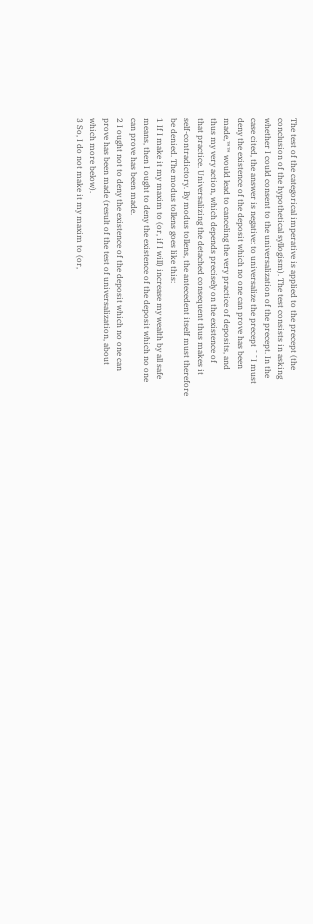The test of the categorical imperative is applied to the precept (the
conclusion of the hypothetical syllogism). The test consists in asking
whether I could consent to the universalization of the precept. In the
case cited, the answer is negative: to universalize the precept ˜˜I must
deny the existence of the deposit which no one can prove has been
made,™™ would lead to canceling the very practice of deposits, and
thus my very action, which depends precisely on the existence of
that practice. Universalizing the detached consequent thus makes it
self-contradictory. By modus tollens, the antecedent itself must therefore
be denied. The modus tollens goes like this:
1 If I make it my maxim to (or, if I will) increase my wealth by all safe
means, then I ought to deny the existence of the deposit which no one
can prove has been made.
2 I ought not to deny the existence of the deposit which no one can
prove has been made (result of the test of universalization, about
which more below).
3 So, I do not make it my maxim to (or,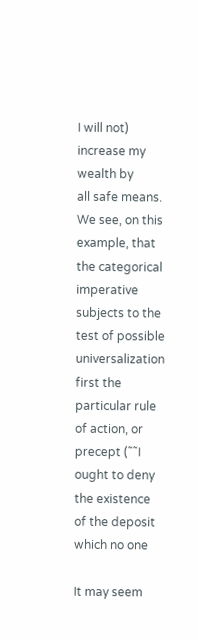I will not) increase my wealth by
all safe means.
We see, on this example, that the categorical imperative subjects to the
test of possible universalization first the particular rule of action, or
precept (˜˜I ought to deny the existence of the deposit which no one

It may seem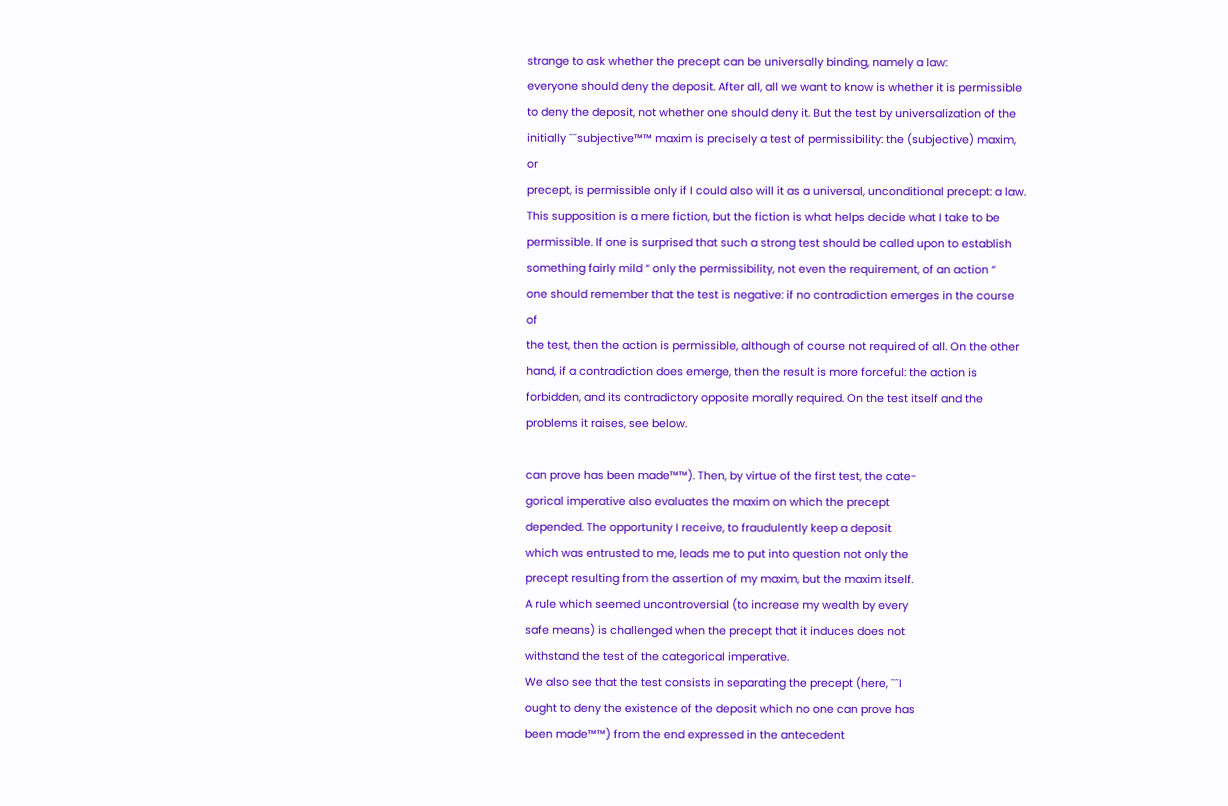strange to ask whether the precept can be universally binding, namely a law:
everyone should deny the deposit. After all, all we want to know is whether it is permissible
to deny the deposit, not whether one should deny it. But the test by universalization of the
initially ˜˜subjective™™ maxim is precisely a test of permissibility: the (subjective) maxim, or
precept, is permissible only if I could also will it as a universal, unconditional precept: a law.
This supposition is a mere fiction, but the fiction is what helps decide what I take to be
permissible. If one is surprised that such a strong test should be called upon to establish
something fairly mild “ only the permissibility, not even the requirement, of an action “
one should remember that the test is negative: if no contradiction emerges in the course of
the test, then the action is permissible, although of course not required of all. On the other
hand, if a contradiction does emerge, then the result is more forceful: the action is
forbidden, and its contradictory opposite morally required. On the test itself and the
problems it raises, see below.

can prove has been made™™). Then, by virtue of the first test, the cate-
gorical imperative also evaluates the maxim on which the precept
depended. The opportunity I receive, to fraudulently keep a deposit
which was entrusted to me, leads me to put into question not only the
precept resulting from the assertion of my maxim, but the maxim itself.
A rule which seemed uncontroversial (to increase my wealth by every
safe means) is challenged when the precept that it induces does not
withstand the test of the categorical imperative.
We also see that the test consists in separating the precept (here, ˜˜I
ought to deny the existence of the deposit which no one can prove has
been made™™) from the end expressed in the antecedent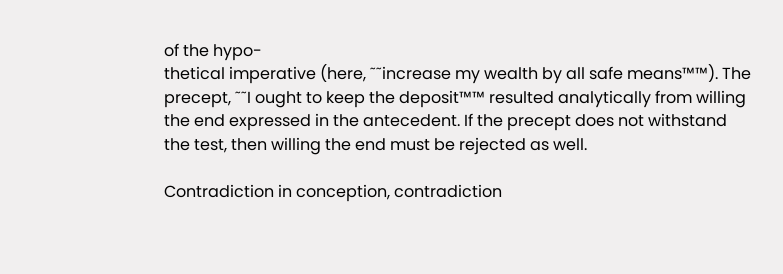of the hypo-
thetical imperative (here, ˜˜increase my wealth by all safe means™™). The
precept, ˜˜I ought to keep the deposit™™ resulted analytically from willing
the end expressed in the antecedent. If the precept does not withstand
the test, then willing the end must be rejected as well.

Contradiction in conception, contradiction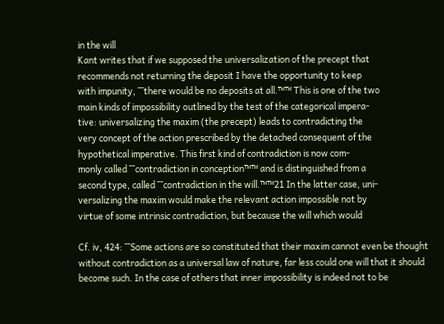in the will
Kant writes that if we supposed the universalization of the precept that
recommends not returning the deposit I have the opportunity to keep
with impunity, ˜˜there would be no deposits at all.™™ This is one of the two
main kinds of impossibility outlined by the test of the categorical impera-
tive: universalizing the maxim (the precept) leads to contradicting the
very concept of the action prescribed by the detached consequent of the
hypothetical imperative. This first kind of contradiction is now com-
monly called ˜˜contradiction in conception™™ and is distinguished from a
second type, called ˜˜contradiction in the will.™™21 In the latter case, uni-
versalizing the maxim would make the relevant action impossible not by
virtue of some intrinsic contradiction, but because the will which would

Cf. iv, 424: ˜˜Some actions are so constituted that their maxim cannot even be thought
without contradiction as a universal law of nature, far less could one will that it should
become such. In the case of others that inner impossibility is indeed not to be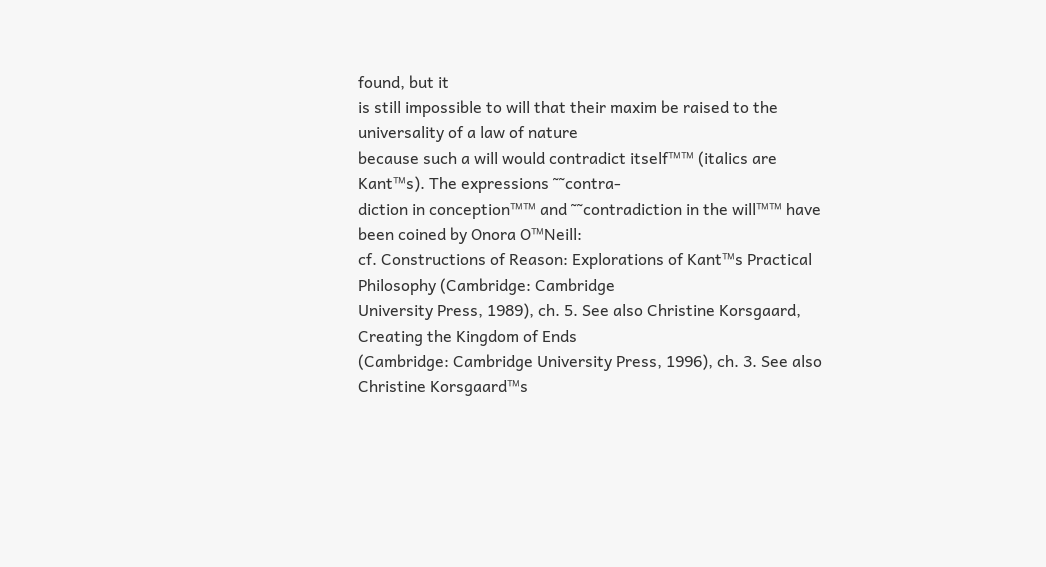found, but it
is still impossible to will that their maxim be raised to the universality of a law of nature
because such a will would contradict itself™™ (italics are Kant™s). The expressions ˜˜contra-
diction in conception™™ and ˜˜contradiction in the will™™ have been coined by Onora O™Neill:
cf. Constructions of Reason: Explorations of Kant™s Practical Philosophy (Cambridge: Cambridge
University Press, 1989), ch. 5. See also Christine Korsgaard, Creating the Kingdom of Ends
(Cambridge: Cambridge University Press, 1996), ch. 3. See also Christine Korsgaard™s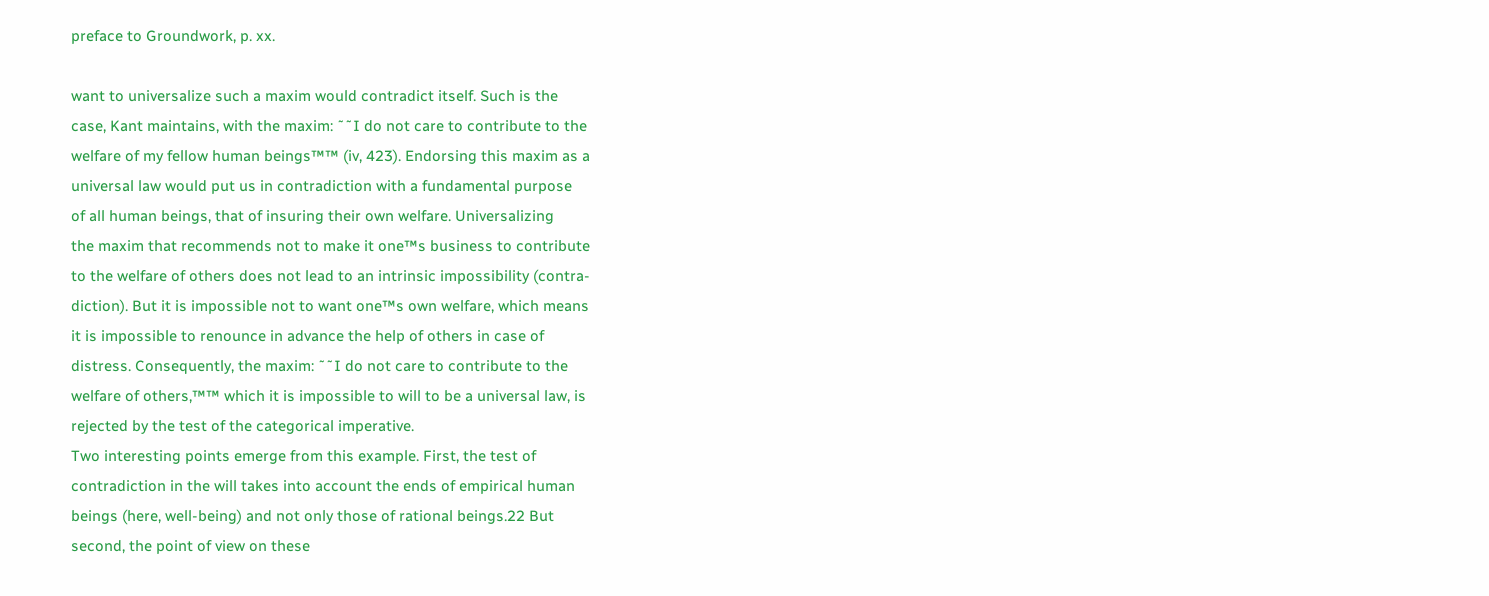preface to Groundwork, p. xx.

want to universalize such a maxim would contradict itself. Such is the
case, Kant maintains, with the maxim: ˜˜I do not care to contribute to the
welfare of my fellow human beings™™ (iv, 423). Endorsing this maxim as a
universal law would put us in contradiction with a fundamental purpose
of all human beings, that of insuring their own welfare. Universalizing
the maxim that recommends not to make it one™s business to contribute
to the welfare of others does not lead to an intrinsic impossibility (contra-
diction). But it is impossible not to want one™s own welfare, which means
it is impossible to renounce in advance the help of others in case of
distress. Consequently, the maxim: ˜˜I do not care to contribute to the
welfare of others,™™ which it is impossible to will to be a universal law, is
rejected by the test of the categorical imperative.
Two interesting points emerge from this example. First, the test of
contradiction in the will takes into account the ends of empirical human
beings (here, well-being) and not only those of rational beings.22 But
second, the point of view on these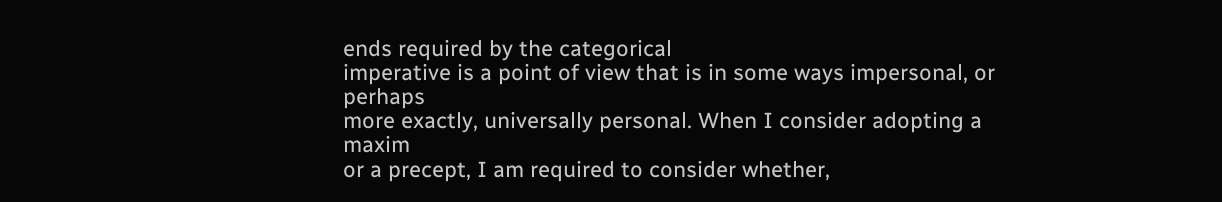ends required by the categorical
imperative is a point of view that is in some ways impersonal, or perhaps
more exactly, universally personal. When I consider adopting a maxim
or a precept, I am required to consider whether,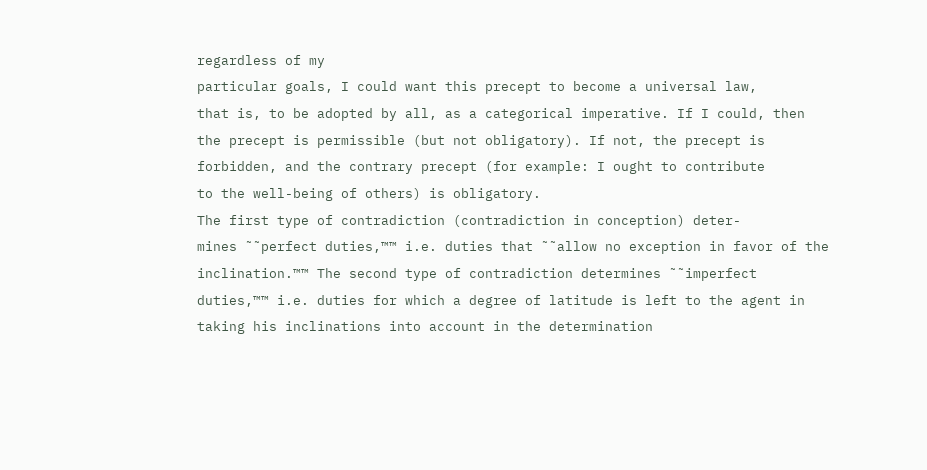regardless of my
particular goals, I could want this precept to become a universal law,
that is, to be adopted by all, as a categorical imperative. If I could, then
the precept is permissible (but not obligatory). If not, the precept is
forbidden, and the contrary precept (for example: I ought to contribute
to the well-being of others) is obligatory.
The first type of contradiction (contradiction in conception) deter-
mines ˜˜perfect duties,™™ i.e. duties that ˜˜allow no exception in favor of the
inclination.™™ The second type of contradiction determines ˜˜imperfect
duties,™™ i.e. duties for which a degree of latitude is left to the agent in
taking his inclinations into account in the determination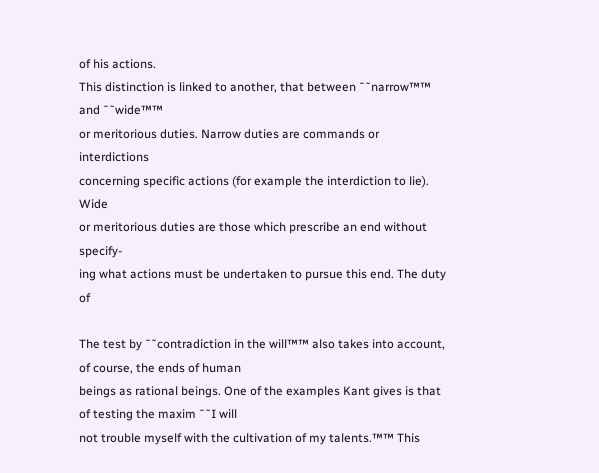of his actions.
This distinction is linked to another, that between ˜˜narrow™™ and ˜˜wide™™
or meritorious duties. Narrow duties are commands or interdictions
concerning specific actions (for example the interdiction to lie). Wide
or meritorious duties are those which prescribe an end without specify-
ing what actions must be undertaken to pursue this end. The duty of

The test by ˜˜contradiction in the will™™ also takes into account, of course, the ends of human
beings as rational beings. One of the examples Kant gives is that of testing the maxim ˜˜I will
not trouble myself with the cultivation of my talents.™™ This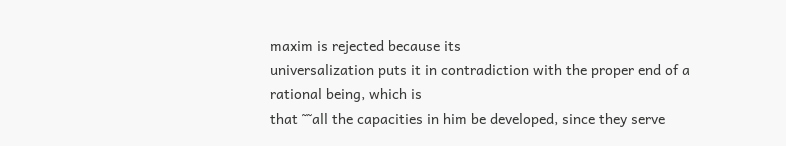maxim is rejected because its
universalization puts it in contradiction with the proper end of a rational being, which is
that ˜˜all the capacities in him be developed, since they serve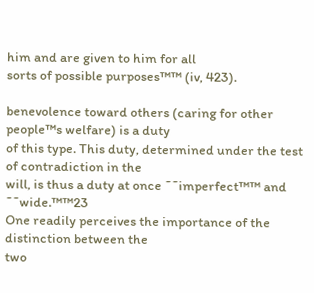him and are given to him for all
sorts of possible purposes™™ (iv, 423).

benevolence toward others (caring for other people™s welfare) is a duty
of this type. This duty, determined under the test of contradiction in the
will, is thus a duty at once ˜˜imperfect™™ and ˜˜wide.™™23
One readily perceives the importance of the distinction between the
two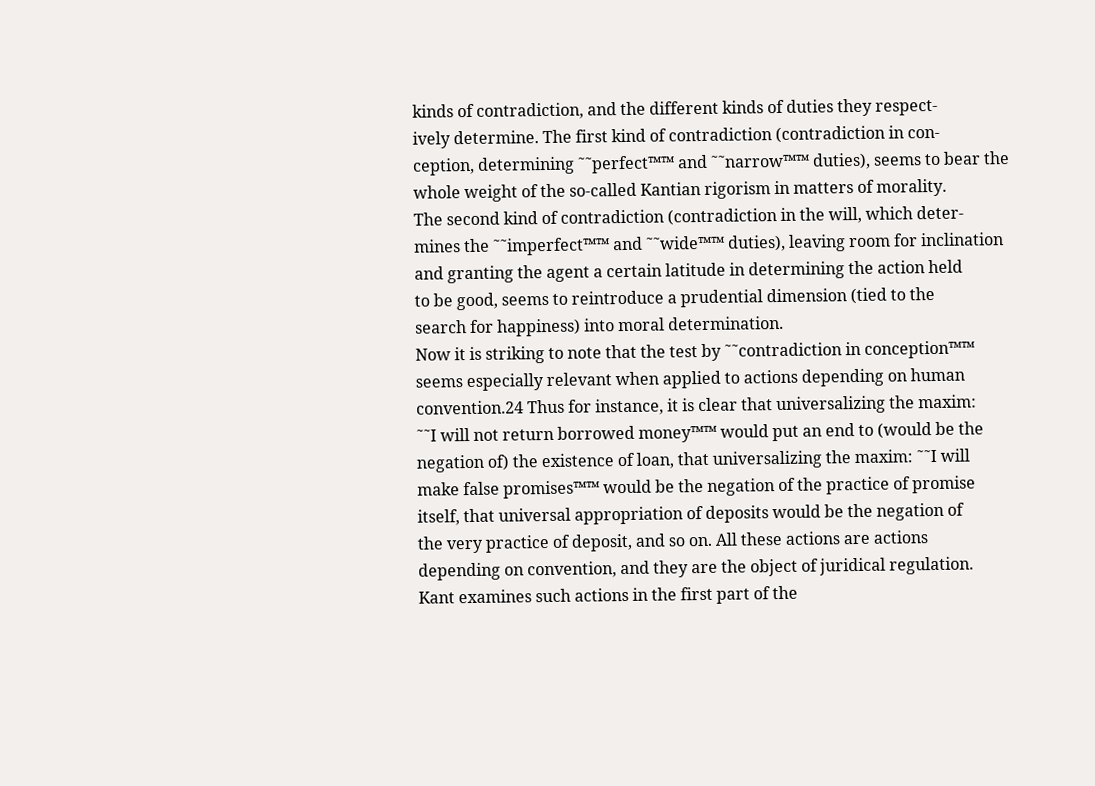kinds of contradiction, and the different kinds of duties they respect-
ively determine. The first kind of contradiction (contradiction in con-
ception, determining ˜˜perfect™™ and ˜˜narrow™™ duties), seems to bear the
whole weight of the so-called Kantian rigorism in matters of morality.
The second kind of contradiction (contradiction in the will, which deter-
mines the ˜˜imperfect™™ and ˜˜wide™™ duties), leaving room for inclination
and granting the agent a certain latitude in determining the action held
to be good, seems to reintroduce a prudential dimension (tied to the
search for happiness) into moral determination.
Now it is striking to note that the test by ˜˜contradiction in conception™™
seems especially relevant when applied to actions depending on human
convention.24 Thus for instance, it is clear that universalizing the maxim:
˜˜I will not return borrowed money™™ would put an end to (would be the
negation of) the existence of loan, that universalizing the maxim: ˜˜I will
make false promises™™ would be the negation of the practice of promise
itself, that universal appropriation of deposits would be the negation of
the very practice of deposit, and so on. All these actions are actions
depending on convention, and they are the object of juridical regulation.
Kant examines such actions in the first part of the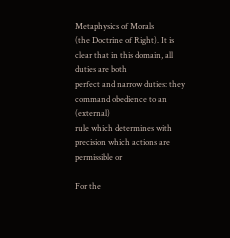Metaphysics of Morals
(the Doctrine of Right). It is clear that in this domain, all duties are both
perfect and narrow duties: they command obedience to an (external)
rule which determines with precision which actions are permissible or

For the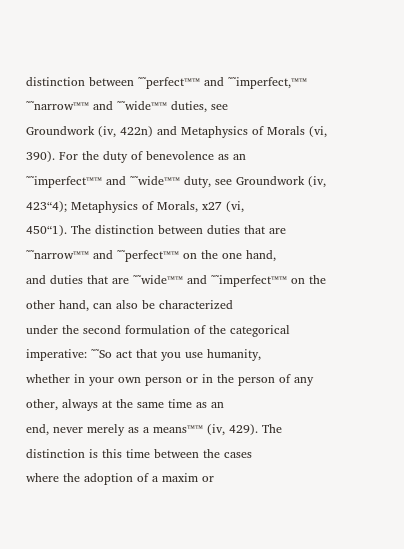distinction between ˜˜perfect™™ and ˜˜imperfect,™™ ˜˜narrow™™ and ˜˜wide™™ duties, see
Groundwork (iv, 422n) and Metaphysics of Morals (vi, 390). For the duty of benevolence as an
˜˜imperfect™™ and ˜˜wide™™ duty, see Groundwork (iv, 423“4); Metaphysics of Morals, x27 (vi,
450“1). The distinction between duties that are ˜˜narrow™™ and ˜˜perfect™™ on the one hand,
and duties that are ˜˜wide™™ and ˜˜imperfect™™ on the other hand, can also be characterized
under the second formulation of the categorical imperative: ˜˜So act that you use humanity,
whether in your own person or in the person of any other, always at the same time as an
end, never merely as a means™™ (iv, 429). The distinction is this time between the cases
where the adoption of a maxim or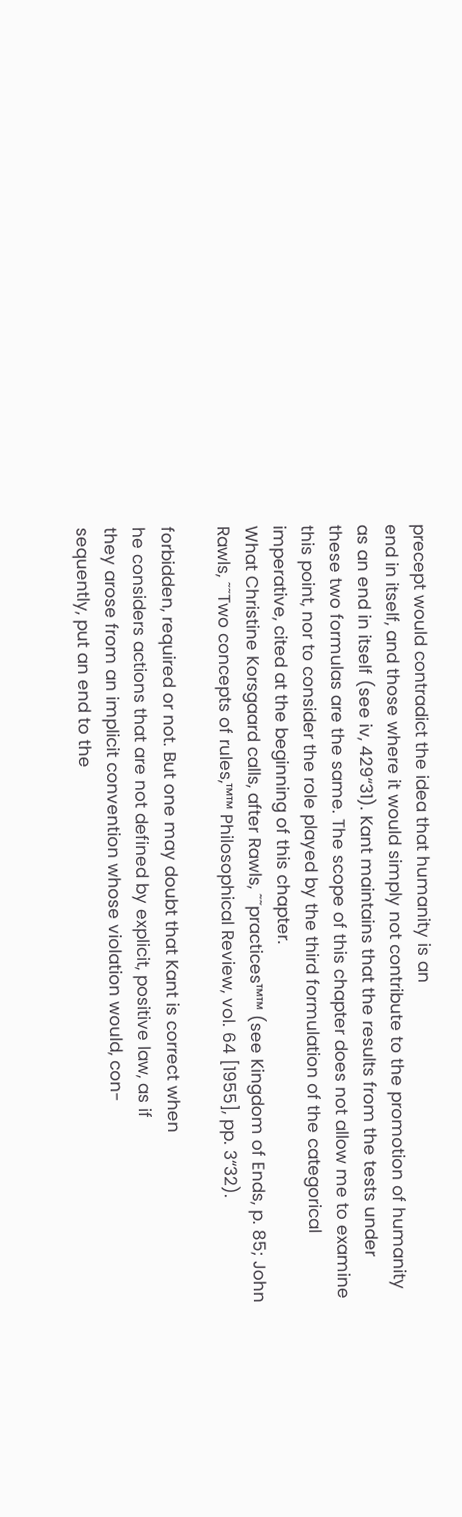precept would contradict the idea that humanity is an
end in itself, and those where it would simply not contribute to the promotion of humanity
as an end in itself (see iv, 429“31). Kant maintains that the results from the tests under
these two formulas are the same. The scope of this chapter does not allow me to examine
this point, nor to consider the role played by the third formulation of the categorical
imperative, cited at the beginning of this chapter.
What Christine Korsgaard calls, after Rawls, ˜˜practices™™ (see Kingdom of Ends, p. 85; John
Rawls, ˜˜Two concepts of rules,™™ Philosophical Review, vol. 64 [1955], pp. 3“32).

forbidden, required or not. But one may doubt that Kant is correct when
he considers actions that are not defined by explicit, positive law, as if
they arose from an implicit convention whose violation would, con-
sequently, put an end to the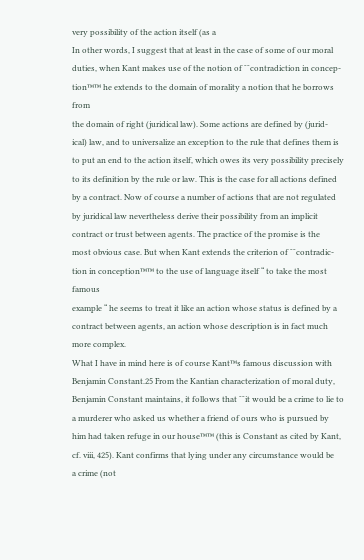very possibility of the action itself (as a
In other words, I suggest that at least in the case of some of our moral
duties, when Kant makes use of the notion of ˜˜contradiction in concep-
tion™™ he extends to the domain of morality a notion that he borrows from
the domain of right (juridical law). Some actions are defined by (jurid-
ical) law, and to universalize an exception to the rule that defines them is
to put an end to the action itself, which owes its very possibility precisely
to its definition by the rule or law. This is the case for all actions defined
by a contract. Now of course a number of actions that are not regulated
by juridical law nevertheless derive their possibility from an implicit
contract or trust between agents. The practice of the promise is the
most obvious case. But when Kant extends the criterion of ˜˜contradic-
tion in conception™™ to the use of language itself “ to take the most famous
example “ he seems to treat it like an action whose status is defined by a
contract between agents, an action whose description is in fact much
more complex.
What I have in mind here is of course Kant™s famous discussion with
Benjamin Constant.25 From the Kantian characterization of moral duty,
Benjamin Constant maintains, it follows that ˜˜it would be a crime to lie to
a murderer who asked us whether a friend of ours who is pursued by
him had taken refuge in our house™™ (this is Constant as cited by Kant,
cf. viii, 425). Kant confirms that lying under any circumstance would be
a crime (not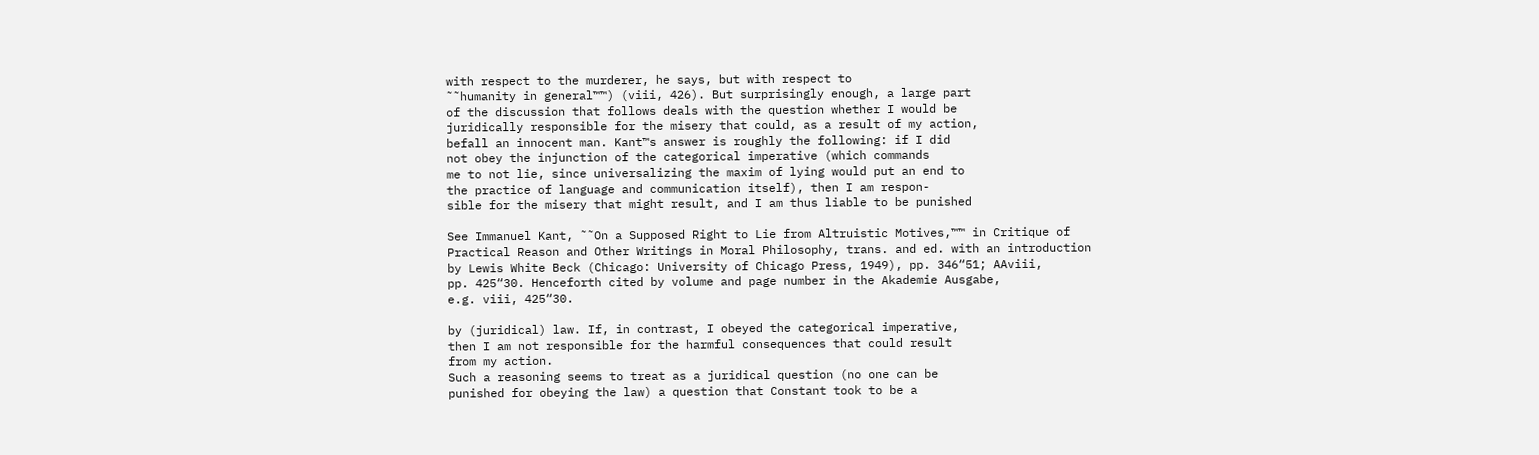with respect to the murderer, he says, but with respect to
˜˜humanity in general™™) (viii, 426). But surprisingly enough, a large part
of the discussion that follows deals with the question whether I would be
juridically responsible for the misery that could, as a result of my action,
befall an innocent man. Kant™s answer is roughly the following: if I did
not obey the injunction of the categorical imperative (which commands
me to not lie, since universalizing the maxim of lying would put an end to
the practice of language and communication itself), then I am respon-
sible for the misery that might result, and I am thus liable to be punished

See Immanuel Kant, ˜˜On a Supposed Right to Lie from Altruistic Motives,™™ in Critique of
Practical Reason and Other Writings in Moral Philosophy, trans. and ed. with an introduction
by Lewis White Beck (Chicago: University of Chicago Press, 1949), pp. 346“51; AAviii,
pp. 425“30. Henceforth cited by volume and page number in the Akademie Ausgabe,
e.g. viii, 425“30.

by (juridical) law. If, in contrast, I obeyed the categorical imperative,
then I am not responsible for the harmful consequences that could result
from my action.
Such a reasoning seems to treat as a juridical question (no one can be
punished for obeying the law) a question that Constant took to be a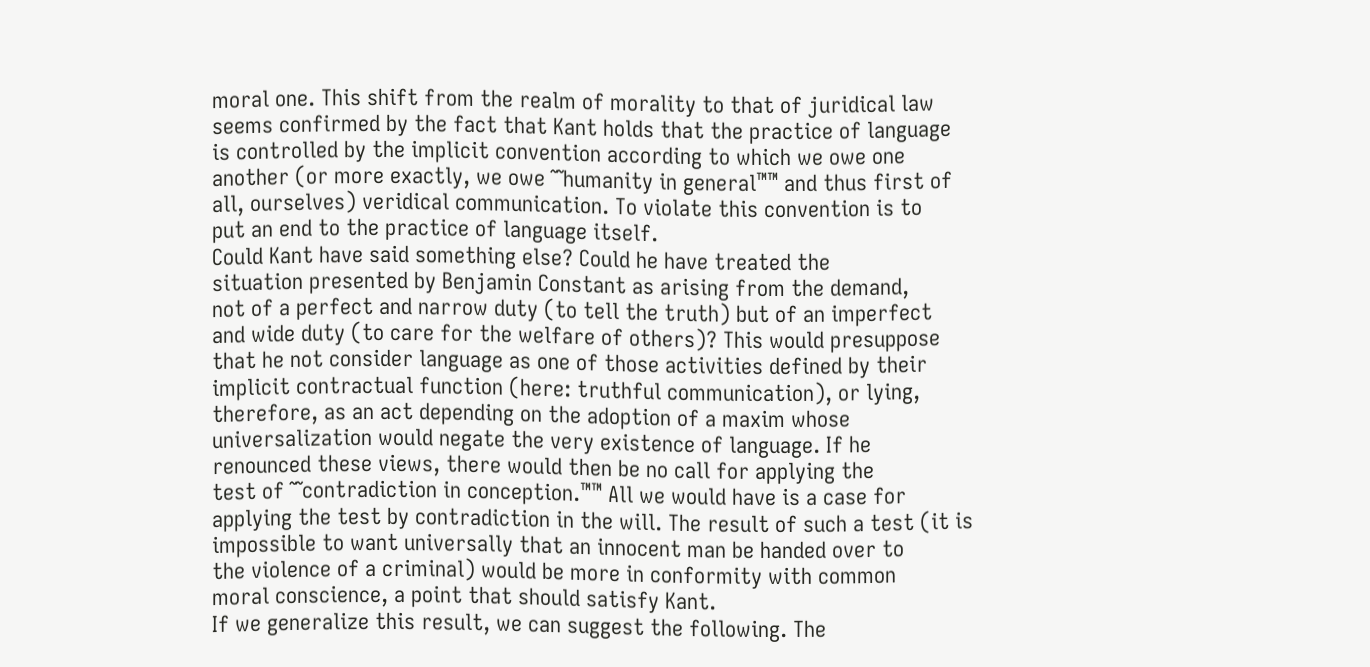moral one. This shift from the realm of morality to that of juridical law
seems confirmed by the fact that Kant holds that the practice of language
is controlled by the implicit convention according to which we owe one
another (or more exactly, we owe ˜˜humanity in general™™ and thus first of
all, ourselves) veridical communication. To violate this convention is to
put an end to the practice of language itself.
Could Kant have said something else? Could he have treated the
situation presented by Benjamin Constant as arising from the demand,
not of a perfect and narrow duty (to tell the truth) but of an imperfect
and wide duty (to care for the welfare of others)? This would presuppose
that he not consider language as one of those activities defined by their
implicit contractual function (here: truthful communication), or lying,
therefore, as an act depending on the adoption of a maxim whose
universalization would negate the very existence of language. If he
renounced these views, there would then be no call for applying the
test of ˜˜contradiction in conception.™™ All we would have is a case for
applying the test by contradiction in the will. The result of such a test (it is
impossible to want universally that an innocent man be handed over to
the violence of a criminal) would be more in conformity with common
moral conscience, a point that should satisfy Kant.
If we generalize this result, we can suggest the following. The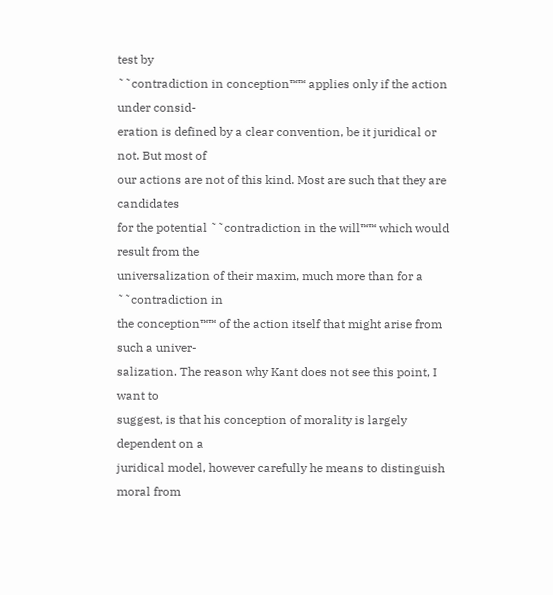test by
˜˜contradiction in conception™™ applies only if the action under consid-
eration is defined by a clear convention, be it juridical or not. But most of
our actions are not of this kind. Most are such that they are candidates
for the potential ˜˜contradiction in the will™™ which would result from the
universalization of their maxim, much more than for a ˜˜contradiction in
the conception™™ of the action itself that might arise from such a univer-
salization. The reason why Kant does not see this point, I want to
suggest, is that his conception of morality is largely dependent on a
juridical model, however carefully he means to distinguish moral from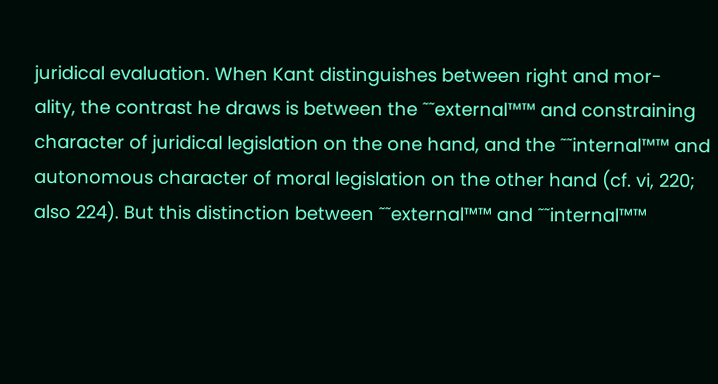juridical evaluation. When Kant distinguishes between right and mor-
ality, the contrast he draws is between the ˜˜external™™ and constraining
character of juridical legislation on the one hand, and the ˜˜internal™™ and
autonomous character of moral legislation on the other hand (cf. vi, 220;
also 224). But this distinction between ˜˜external™™ and ˜˜internal™™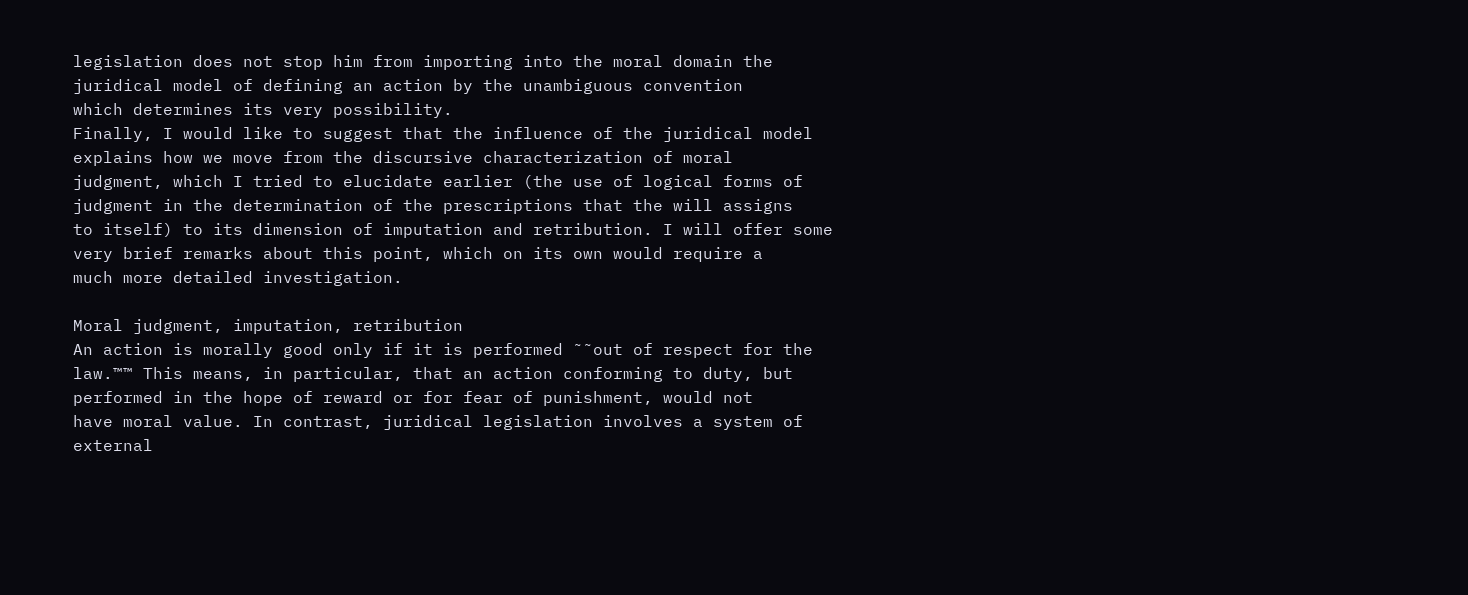legislation does not stop him from importing into the moral domain the
juridical model of defining an action by the unambiguous convention
which determines its very possibility.
Finally, I would like to suggest that the influence of the juridical model
explains how we move from the discursive characterization of moral
judgment, which I tried to elucidate earlier (the use of logical forms of
judgment in the determination of the prescriptions that the will assigns
to itself) to its dimension of imputation and retribution. I will offer some
very brief remarks about this point, which on its own would require a
much more detailed investigation.

Moral judgment, imputation, retribution
An action is morally good only if it is performed ˜˜out of respect for the
law.™™ This means, in particular, that an action conforming to duty, but
performed in the hope of reward or for fear of punishment, would not
have moral value. In contrast, juridical legislation involves a system of
external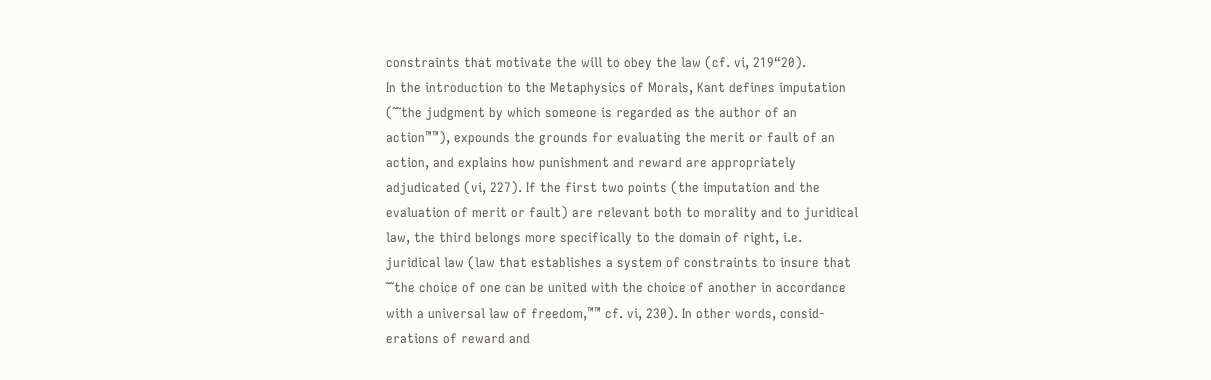constraints that motivate the will to obey the law (cf. vi, 219“20).
In the introduction to the Metaphysics of Morals, Kant defines imputation
(˜˜the judgment by which someone is regarded as the author of an
action™™), expounds the grounds for evaluating the merit or fault of an
action, and explains how punishment and reward are appropriately
adjudicated (vi, 227). If the first two points (the imputation and the
evaluation of merit or fault) are relevant both to morality and to juridical
law, the third belongs more specifically to the domain of right, i.e.
juridical law (law that establishes a system of constraints to insure that
˜˜the choice of one can be united with the choice of another in accordance
with a universal law of freedom,™™ cf. vi, 230). In other words, consid-
erations of reward and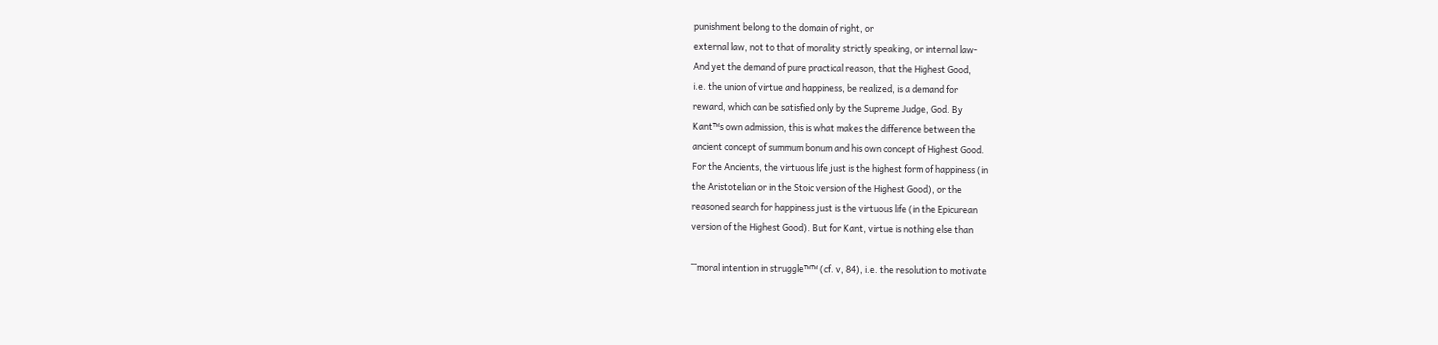punishment belong to the domain of right, or
external law, not to that of morality strictly speaking, or internal law-
And yet the demand of pure practical reason, that the Highest Good,
i.e. the union of virtue and happiness, be realized, is a demand for
reward, which can be satisfied only by the Supreme Judge, God. By
Kant™s own admission, this is what makes the difference between the
ancient concept of summum bonum and his own concept of Highest Good.
For the Ancients, the virtuous life just is the highest form of happiness (in
the Aristotelian or in the Stoic version of the Highest Good), or the
reasoned search for happiness just is the virtuous life (in the Epicurean
version of the Highest Good). But for Kant, virtue is nothing else than

˜˜moral intention in struggle™™ (cf. v, 84), i.e. the resolution to motivate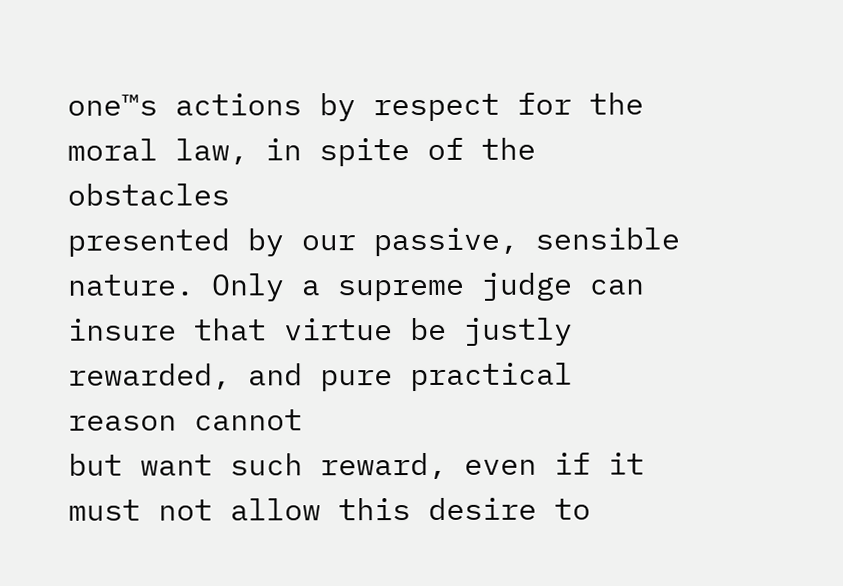one™s actions by respect for the moral law, in spite of the obstacles
presented by our passive, sensible nature. Only a supreme judge can
insure that virtue be justly rewarded, and pure practical reason cannot
but want such reward, even if it must not allow this desire to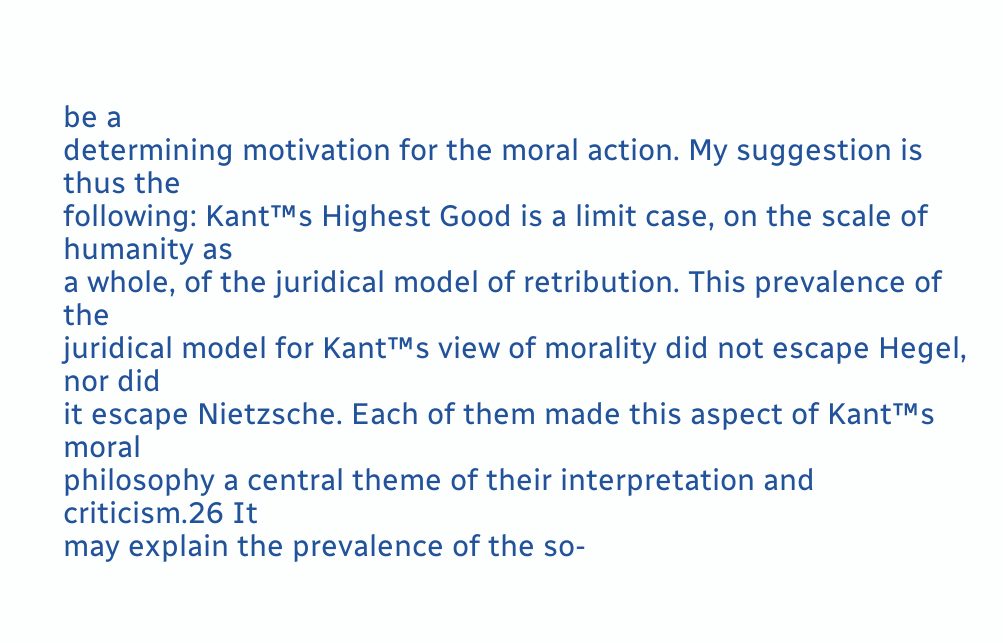be a
determining motivation for the moral action. My suggestion is thus the
following: Kant™s Highest Good is a limit case, on the scale of humanity as
a whole, of the juridical model of retribution. This prevalence of the
juridical model for Kant™s view of morality did not escape Hegel, nor did
it escape Nietzsche. Each of them made this aspect of Kant™s moral
philosophy a central theme of their interpretation and criticism.26 It
may explain the prevalence of the so-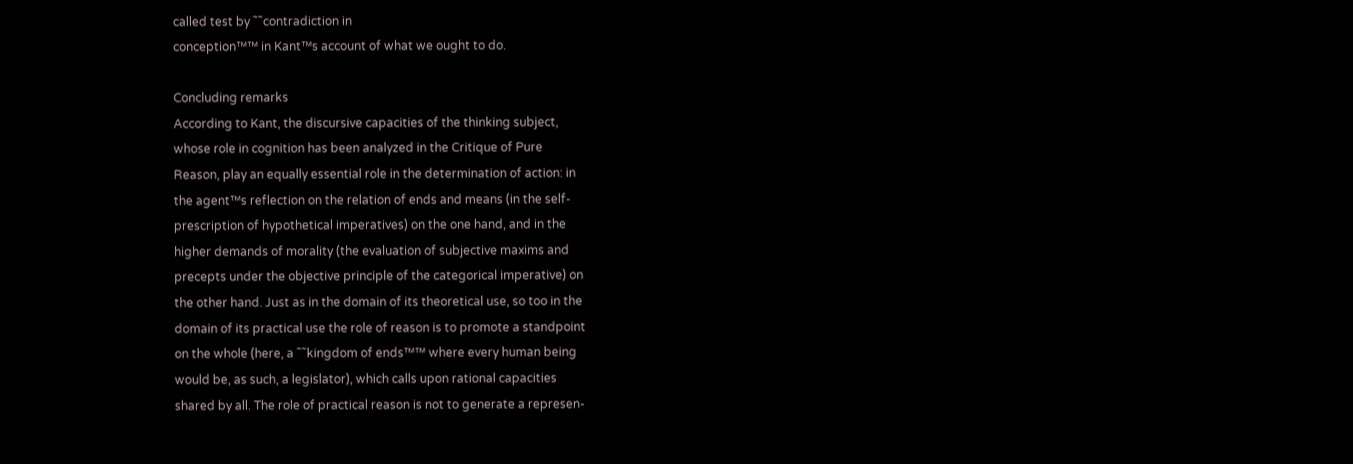called test by ˜˜contradiction in
conception™™ in Kant™s account of what we ought to do.

Concluding remarks
According to Kant, the discursive capacities of the thinking subject,
whose role in cognition has been analyzed in the Critique of Pure
Reason, play an equally essential role in the determination of action: in
the agent™s reflection on the relation of ends and means (in the self-
prescription of hypothetical imperatives) on the one hand, and in the
higher demands of morality (the evaluation of subjective maxims and
precepts under the objective principle of the categorical imperative) on
the other hand. Just as in the domain of its theoretical use, so too in the
domain of its practical use the role of reason is to promote a standpoint
on the whole (here, a ˜˜kingdom of ends™™ where every human being
would be, as such, a legislator), which calls upon rational capacities
shared by all. The role of practical reason is not to generate a represen-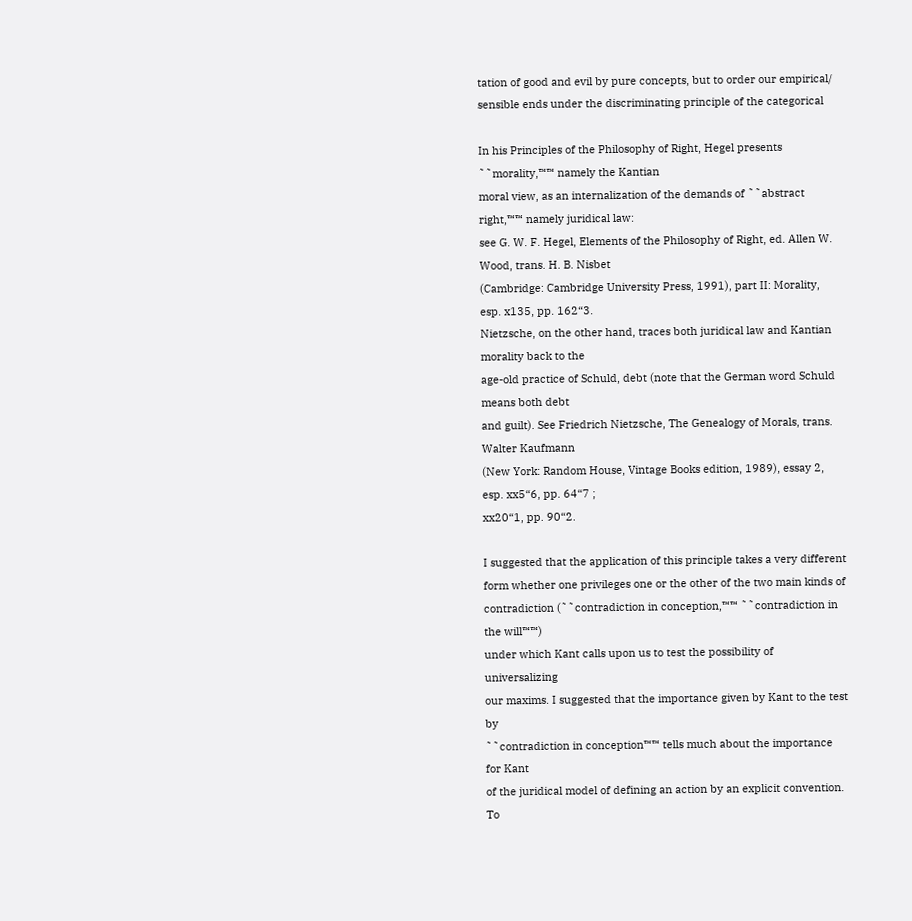tation of good and evil by pure concepts, but to order our empirical/
sensible ends under the discriminating principle of the categorical

In his Principles of the Philosophy of Right, Hegel presents ˜˜morality,™™ namely the Kantian
moral view, as an internalization of the demands of ˜˜abstract right,™™ namely juridical law:
see G. W. F. Hegel, Elements of the Philosophy of Right, ed. Allen W. Wood, trans. H. B. Nisbet
(Cambridge: Cambridge University Press, 1991), part II: Morality, esp. x135, pp. 162“3.
Nietzsche, on the other hand, traces both juridical law and Kantian morality back to the
age-old practice of Schuld, debt (note that the German word Schuld means both debt
and guilt). See Friedrich Nietzsche, The Genealogy of Morals, trans. Walter Kaufmann
(New York: Random House, Vintage Books edition, 1989), essay 2, esp. xx5“6, pp. 64“7 ;
xx20“1, pp. 90“2.

I suggested that the application of this principle takes a very different
form whether one privileges one or the other of the two main kinds of
contradiction (˜˜contradiction in conception,™™ ˜˜contradiction in the will™™)
under which Kant calls upon us to test the possibility of universalizing
our maxims. I suggested that the importance given by Kant to the test by
˜˜contradiction in conception™™ tells much about the importance for Kant
of the juridical model of defining an action by an explicit convention. To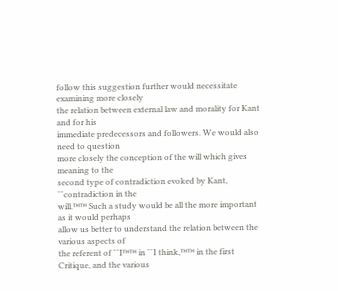follow this suggestion further would necessitate examining more closely
the relation between external law and morality for Kant and for his
immediate predecessors and followers. We would also need to question
more closely the conception of the will which gives meaning to the
second type of contradiction evoked by Kant, ˜˜contradiction in the
will.™™ Such a study would be all the more important as it would perhaps
allow us better to understand the relation between the various aspects of
the referent of ˜˜I™™ in ˜˜I think,™™ in the first Critique, and the various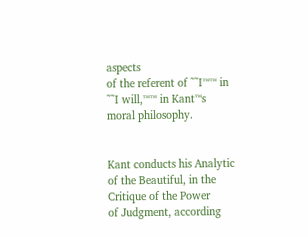aspects
of the referent of ˜˜I™™ in ˜˜I will,™™ in Kant™s moral philosophy.


Kant conducts his Analytic of the Beautiful, in the Critique of the Power
of Judgment, according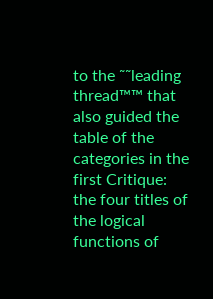to the ˜˜leading thread™™ that also guided the
table of the categories in the first Critique: the four titles of the logical
functions of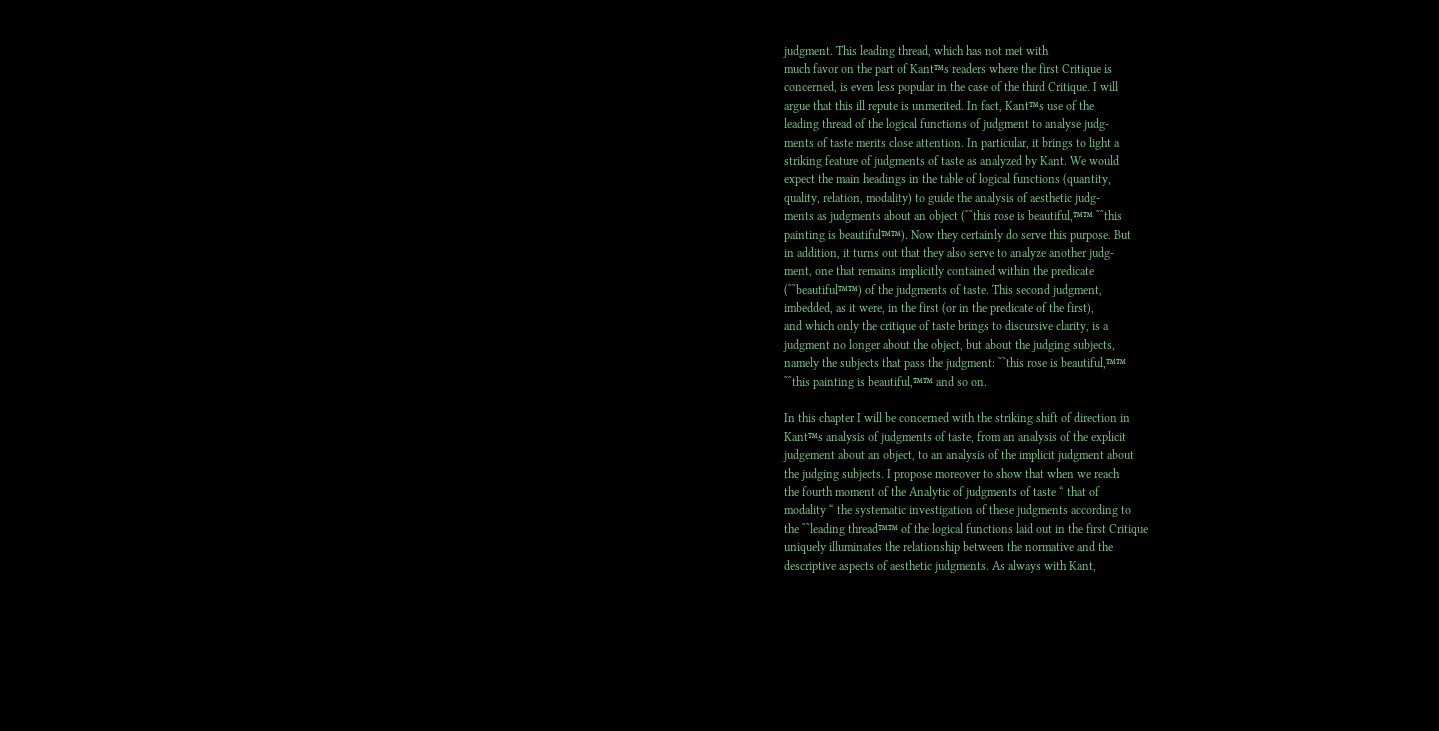judgment. This leading thread, which has not met with
much favor on the part of Kant™s readers where the first Critique is
concerned, is even less popular in the case of the third Critique. I will
argue that this ill repute is unmerited. In fact, Kant™s use of the
leading thread of the logical functions of judgment to analyse judg-
ments of taste merits close attention. In particular, it brings to light a
striking feature of judgments of taste as analyzed by Kant. We would
expect the main headings in the table of logical functions (quantity,
quality, relation, modality) to guide the analysis of aesthetic judg-
ments as judgments about an object (˜˜this rose is beautiful,™™ ˜˜this
painting is beautiful™™). Now they certainly do serve this purpose. But
in addition, it turns out that they also serve to analyze another judg-
ment, one that remains implicitly contained within the predicate
(˜˜beautiful™™) of the judgments of taste. This second judgment,
imbedded, as it were, in the first (or in the predicate of the first),
and which only the critique of taste brings to discursive clarity, is a
judgment no longer about the object, but about the judging subjects,
namely the subjects that pass the judgment: ˜˜this rose is beautiful,™™
˜˜this painting is beautiful,™™ and so on.

In this chapter I will be concerned with the striking shift of direction in
Kant™s analysis of judgments of taste, from an analysis of the explicit
judgement about an object, to an analysis of the implicit judgment about
the judging subjects. I propose moreover to show that when we reach
the fourth moment of the Analytic of judgments of taste “ that of
modality “ the systematic investigation of these judgments according to
the ˜˜leading thread™™ of the logical functions laid out in the first Critique
uniquely illuminates the relationship between the normative and the
descriptive aspects of aesthetic judgments. As always with Kant,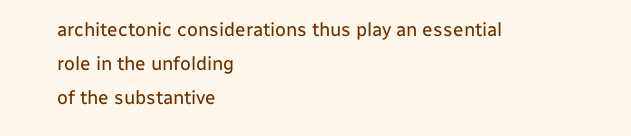architectonic considerations thus play an essential role in the unfolding
of the substantive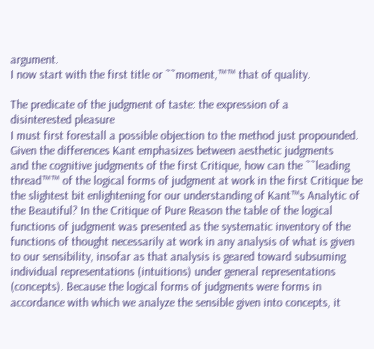argument.
I now start with the first title or ˜˜moment,™™ that of quality.

The predicate of the judgment of taste: the expression of a
disinterested pleasure
I must first forestall a possible objection to the method just propounded.
Given the differences Kant emphasizes between aesthetic judgments
and the cognitive judgments of the first Critique, how can the ˜˜leading
thread™™ of the logical forms of judgment at work in the first Critique be
the slightest bit enlightening for our understanding of Kant™s Analytic of
the Beautiful? In the Critique of Pure Reason the table of the logical
functions of judgment was presented as the systematic inventory of the
functions of thought necessarily at work in any analysis of what is given
to our sensibility, insofar as that analysis is geared toward subsuming
individual representations (intuitions) under general representations
(concepts). Because the logical forms of judgments were forms in
accordance with which we analyze the sensible given into concepts, it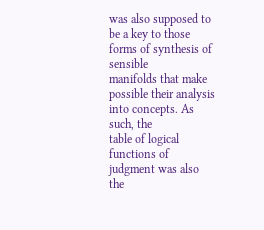was also supposed to be a key to those forms of synthesis of sensible
manifolds that make possible their analysis into concepts. As such, the
table of logical functions of judgment was also the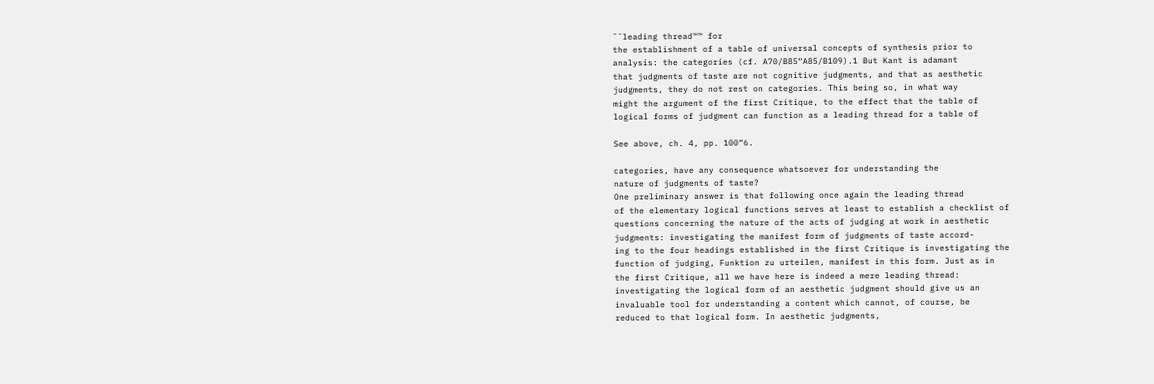˜˜leading thread™™ for
the establishment of a table of universal concepts of synthesis prior to
analysis: the categories (cf. A70/B85“A85/B109).1 But Kant is adamant
that judgments of taste are not cognitive judgments, and that as aesthetic
judgments, they do not rest on categories. This being so, in what way
might the argument of the first Critique, to the effect that the table of
logical forms of judgment can function as a leading thread for a table of

See above, ch. 4, pp. 100“6.

categories, have any consequence whatsoever for understanding the
nature of judgments of taste?
One preliminary answer is that following once again the leading thread
of the elementary logical functions serves at least to establish a checklist of
questions concerning the nature of the acts of judging at work in aesthetic
judgments: investigating the manifest form of judgments of taste accord-
ing to the four headings established in the first Critique is investigating the
function of judging, Funktion zu urteilen, manifest in this form. Just as in
the first Critique, all we have here is indeed a mere leading thread:
investigating the logical form of an aesthetic judgment should give us an
invaluable tool for understanding a content which cannot, of course, be
reduced to that logical form. In aesthetic judgments,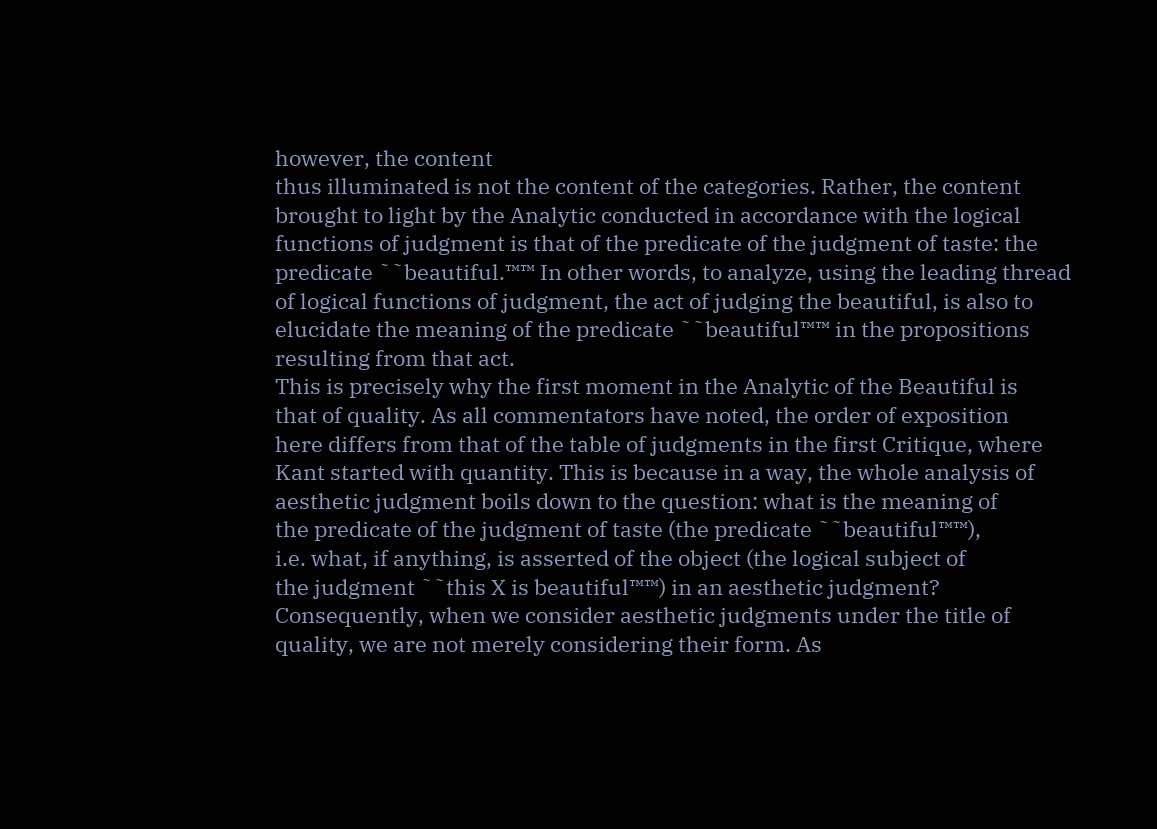however, the content
thus illuminated is not the content of the categories. Rather, the content
brought to light by the Analytic conducted in accordance with the logical
functions of judgment is that of the predicate of the judgment of taste: the
predicate ˜˜beautiful.™™ In other words, to analyze, using the leading thread
of logical functions of judgment, the act of judging the beautiful, is also to
elucidate the meaning of the predicate ˜˜beautiful™™ in the propositions
resulting from that act.
This is precisely why the first moment in the Analytic of the Beautiful is
that of quality. As all commentators have noted, the order of exposition
here differs from that of the table of judgments in the first Critique, where
Kant started with quantity. This is because in a way, the whole analysis of
aesthetic judgment boils down to the question: what is the meaning of
the predicate of the judgment of taste (the predicate ˜˜beautiful™™),
i.e. what, if anything, is asserted of the object (the logical subject of
the judgment ˜˜this X is beautiful™™) in an aesthetic judgment?
Consequently, when we consider aesthetic judgments under the title of
quality, we are not merely considering their form. As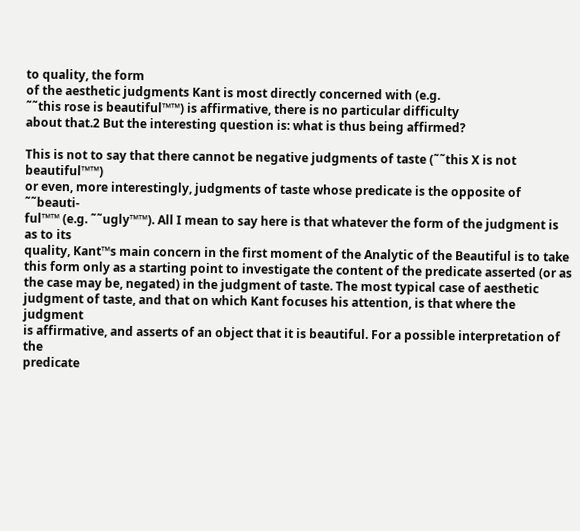to quality, the form
of the aesthetic judgments Kant is most directly concerned with (e.g.
˜˜this rose is beautiful™™) is affirmative, there is no particular difficulty
about that.2 But the interesting question is: what is thus being affirmed?

This is not to say that there cannot be negative judgments of taste (˜˜this X is not beautiful™™)
or even, more interestingly, judgments of taste whose predicate is the opposite of ˜˜beauti-
ful™™ (e.g. ˜˜ugly™™). All I mean to say here is that whatever the form of the judgment is as to its
quality, Kant™s main concern in the first moment of the Analytic of the Beautiful is to take
this form only as a starting point to investigate the content of the predicate asserted (or as
the case may be, negated) in the judgment of taste. The most typical case of aesthetic
judgment of taste, and that on which Kant focuses his attention, is that where the judgment
is affirmative, and asserts of an object that it is beautiful. For a possible interpretation of the
predicate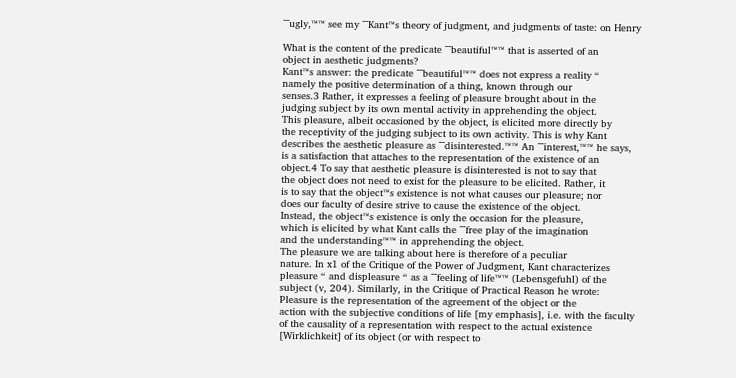˜˜ugly,™™ see my ˜˜Kant™s theory of judgment, and judgments of taste: on Henry

What is the content of the predicate ˜˜beautiful™™ that is asserted of an
object in aesthetic judgments?
Kant™s answer: the predicate ˜˜beautiful™™ does not express a reality “
namely the positive determination of a thing, known through our
senses.3 Rather, it expresses a feeling of pleasure brought about in the
judging subject by its own mental activity in apprehending the object.
This pleasure, albeit occasioned by the object, is elicited more directly by
the receptivity of the judging subject to its own activity. This is why Kant
describes the aesthetic pleasure as ˜˜disinterested.™™ An ˜˜interest,™™ he says,
is a satisfaction that attaches to the representation of the existence of an
object.4 To say that aesthetic pleasure is disinterested is not to say that
the object does not need to exist for the pleasure to be elicited. Rather, it
is to say that the object™s existence is not what causes our pleasure; nor
does our faculty of desire strive to cause the existence of the object.
Instead, the object™s existence is only the occasion for the pleasure,
which is elicited by what Kant calls the ˜˜free play of the imagination
and the understanding™™ in apprehending the object.
The pleasure we are talking about here is therefore of a peculiar
nature. In x1 of the Critique of the Power of Judgment, Kant characterizes
pleasure “ and displeasure “ as a ˜˜feeling of life™™ (Lebensgefuhl) of the
subject (v, 204). Similarly, in the Critique of Practical Reason he wrote:
Pleasure is the representation of the agreement of the object or the
action with the subjective conditions of life [my emphasis], i.e. with the faculty
of the causality of a representation with respect to the actual existence
[Wirklichkeit] of its object (or with respect to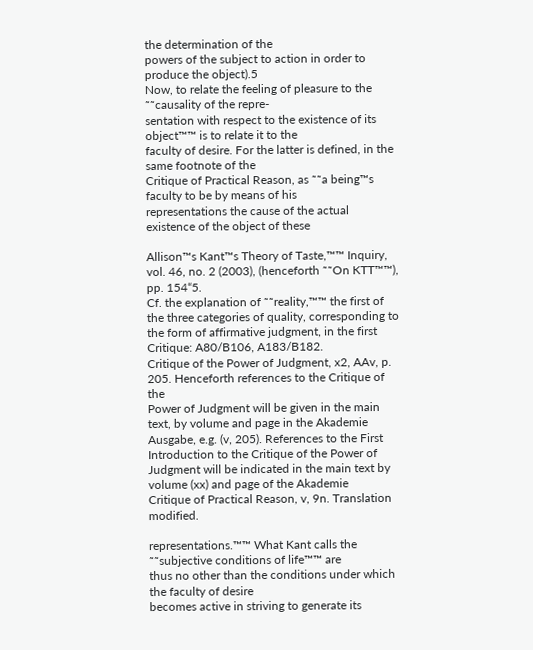the determination of the
powers of the subject to action in order to produce the object).5
Now, to relate the feeling of pleasure to the ˜˜causality of the repre-
sentation with respect to the existence of its object™™ is to relate it to the
faculty of desire. For the latter is defined, in the same footnote of the
Critique of Practical Reason, as ˜˜a being™s faculty to be by means of his
representations the cause of the actual existence of the object of these

Allison™s Kant™s Theory of Taste,™™ Inquiry, vol. 46, no. 2 (2003), (henceforth ˜˜On KTT™™),
pp. 154“5.
Cf. the explanation of ˜˜reality,™™ the first of the three categories of quality, corresponding to
the form of affirmative judgment, in the first Critique: A80/B106, A183/B182.
Critique of the Power of Judgment, x2, AAv, p. 205. Henceforth references to the Critique of the
Power of Judgment will be given in the main text, by volume and page in the Akademie
Ausgabe, e.g. (v, 205). References to the First Introduction to the Critique of the Power of
Judgment will be indicated in the main text by volume (xx) and page of the Akademie
Critique of Practical Reason, v, 9n. Translation modified.

representations.™™ What Kant calls the ˜˜subjective conditions of life™™ are
thus no other than the conditions under which the faculty of desire
becomes active in striving to generate its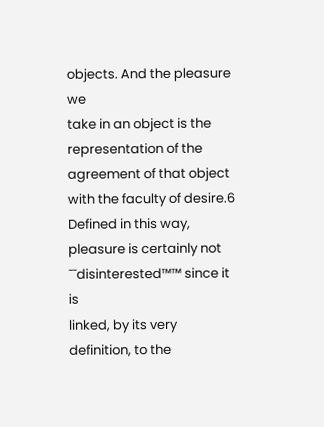objects. And the pleasure we
take in an object is the representation of the agreement of that object
with the faculty of desire.6
Defined in this way, pleasure is certainly not ˜˜disinterested™™ since it is
linked, by its very definition, to the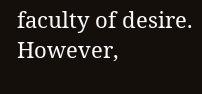faculty of desire. However,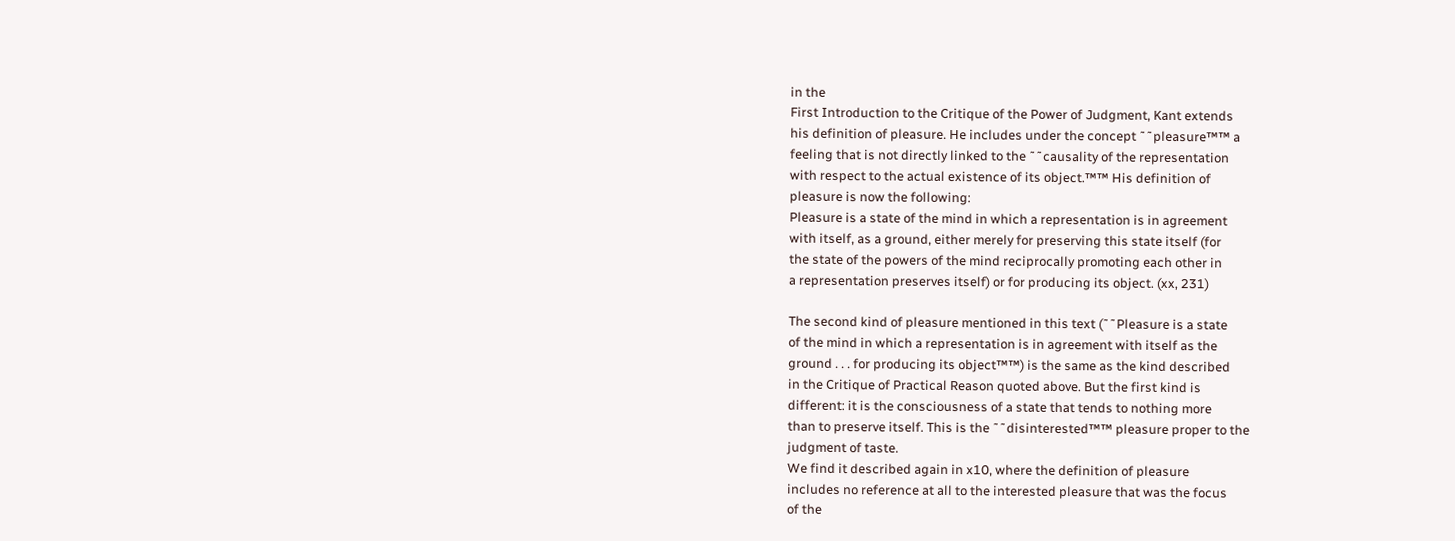in the
First Introduction to the Critique of the Power of Judgment, Kant extends
his definition of pleasure. He includes under the concept ˜˜pleasure™™ a
feeling that is not directly linked to the ˜˜causality of the representation
with respect to the actual existence of its object.™™ His definition of
pleasure is now the following:
Pleasure is a state of the mind in which a representation is in agreement
with itself, as a ground, either merely for preserving this state itself (for
the state of the powers of the mind reciprocally promoting each other in
a representation preserves itself) or for producing its object. (xx, 231)

The second kind of pleasure mentioned in this text (˜˜Pleasure is a state
of the mind in which a representation is in agreement with itself as the
ground . . . for producing its object™™) is the same as the kind described
in the Critique of Practical Reason quoted above. But the first kind is
different: it is the consciousness of a state that tends to nothing more
than to preserve itself. This is the ˜˜disinterested™™ pleasure proper to the
judgment of taste.
We find it described again in x10, where the definition of pleasure
includes no reference at all to the interested pleasure that was the focus
of the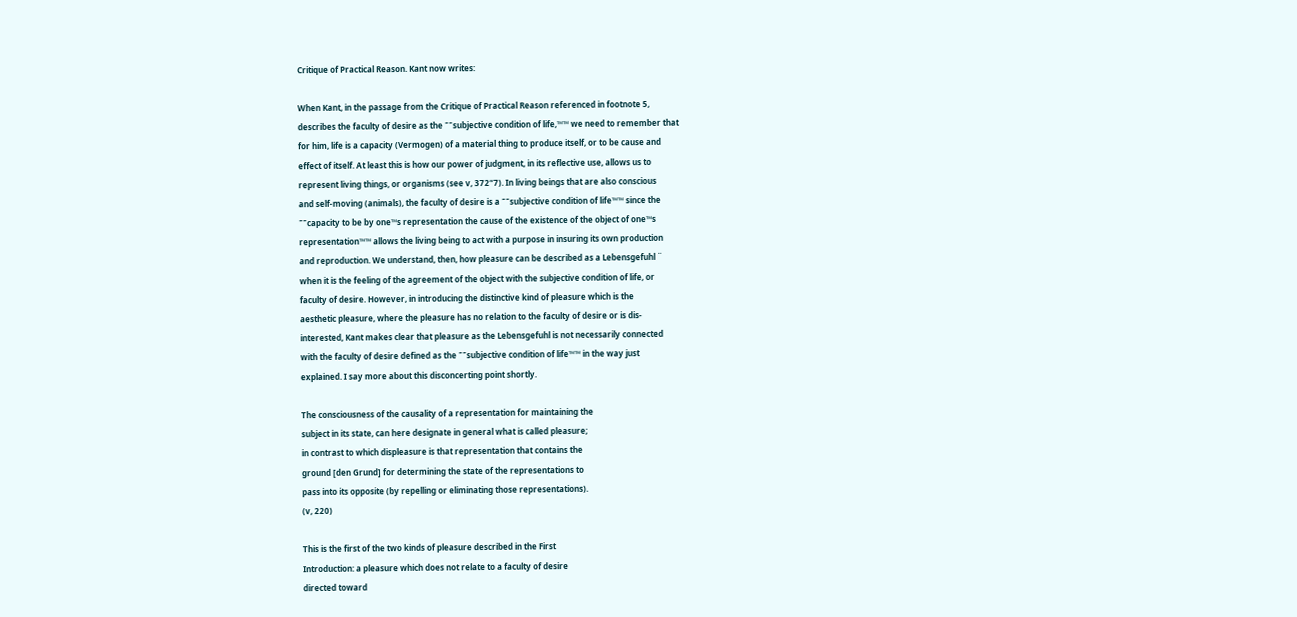Critique of Practical Reason. Kant now writes:

When Kant, in the passage from the Critique of Practical Reason referenced in footnote 5,
describes the faculty of desire as the ˜˜subjective condition of life,™™ we need to remember that
for him, life is a capacity (Vermogen) of a material thing to produce itself, or to be cause and
effect of itself. At least this is how our power of judgment, in its reflective use, allows us to
represent living things, or organisms (see v, 372“7). In living beings that are also conscious
and self-moving (animals), the faculty of desire is a ˜˜subjective condition of life™™ since the
˜˜capacity to be by one™s representation the cause of the existence of the object of one™s
representation™™ allows the living being to act with a purpose in insuring its own production
and reproduction. We understand, then, how pleasure can be described as a Lebensgefuhl ¨
when it is the feeling of the agreement of the object with the subjective condition of life, or
faculty of desire. However, in introducing the distinctive kind of pleasure which is the
aesthetic pleasure, where the pleasure has no relation to the faculty of desire or is dis-
interested, Kant makes clear that pleasure as the Lebensgefuhl is not necessarily connected
with the faculty of desire defined as the ˜˜subjective condition of life™™ in the way just
explained. I say more about this disconcerting point shortly.

The consciousness of the causality of a representation for maintaining the
subject in its state, can here designate in general what is called pleasure;
in contrast to which displeasure is that representation that contains the
ground [den Grund] for determining the state of the representations to
pass into its opposite (by repelling or eliminating those representations).
(v, 220)

This is the first of the two kinds of pleasure described in the First
Introduction: a pleasure which does not relate to a faculty of desire
directed toward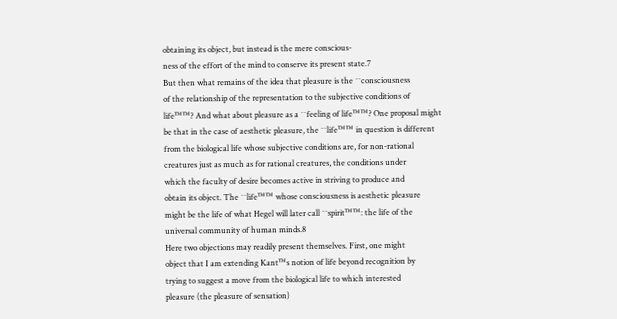obtaining its object, but instead is the mere conscious-
ness of the effort of the mind to conserve its present state.7
But then what remains of the idea that pleasure is the ˜˜consciousness
of the relationship of the representation to the subjective conditions of
life™™? And what about pleasure as a ˜˜feeling of life™™? One proposal might
be that in the case of aesthetic pleasure, the ˜˜life™™ in question is different
from the biological life whose subjective conditions are, for non-rational
creatures just as much as for rational creatures, the conditions under
which the faculty of desire becomes active in striving to produce and
obtain its object. The ˜˜life™™ whose consciousness is aesthetic pleasure
might be the life of what Hegel will later call ˜˜spirit™™: the life of the
universal community of human minds.8
Here two objections may readily present themselves. First, one might
object that I am extending Kant™s notion of life beyond recognition by
trying to suggest a move from the biological life to which interested
pleasure (the pleasure of sensation)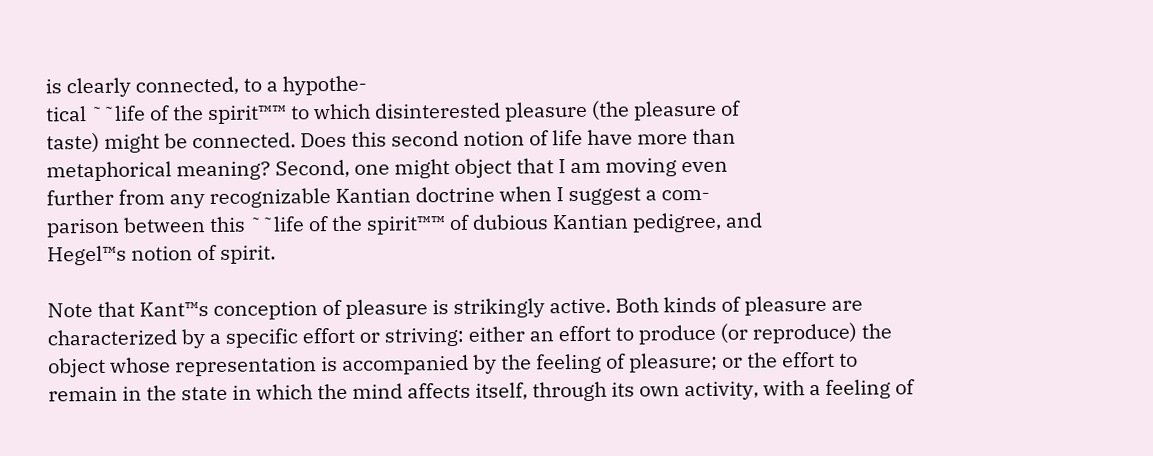is clearly connected, to a hypothe-
tical ˜˜life of the spirit™™ to which disinterested pleasure (the pleasure of
taste) might be connected. Does this second notion of life have more than
metaphorical meaning? Second, one might object that I am moving even
further from any recognizable Kantian doctrine when I suggest a com-
parison between this ˜˜life of the spirit™™ of dubious Kantian pedigree, and
Hegel™s notion of spirit.

Note that Kant™s conception of pleasure is strikingly active. Both kinds of pleasure are
characterized by a specific effort or striving: either an effort to produce (or reproduce) the
object whose representation is accompanied by the feeling of pleasure; or the effort to
remain in the state in which the mind affects itself, through its own activity, with a feeling of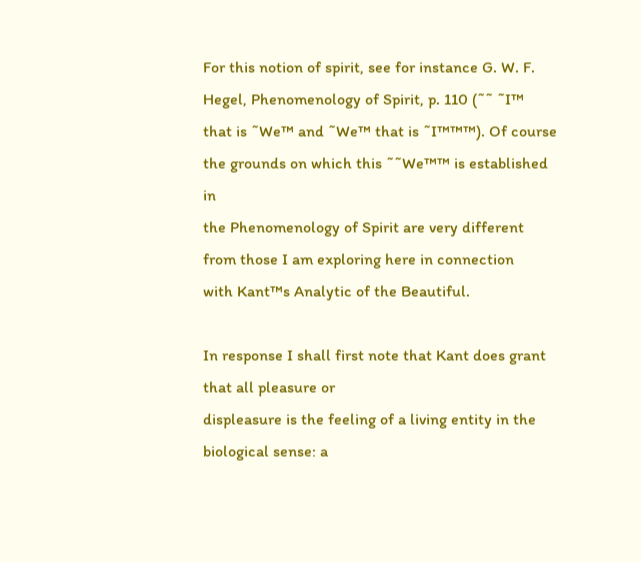For this notion of spirit, see for instance G. W. F. Hegel, Phenomenology of Spirit, p. 110 (˜˜ ˜I™
that is ˜We™ and ˜We™ that is ˜I™™™). Of course the grounds on which this ˜˜We™™ is established in
the Phenomenology of Spirit are very different from those I am exploring here in connection
with Kant™s Analytic of the Beautiful.

In response I shall first note that Kant does grant that all pleasure or
displeasure is the feeling of a living entity in the biological sense: a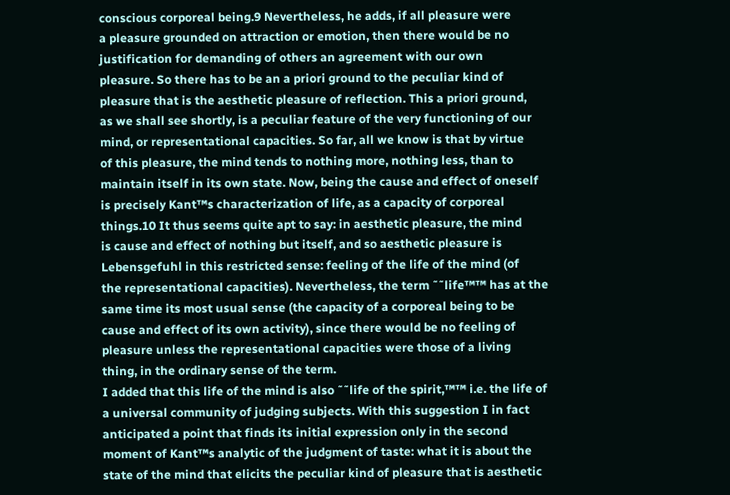conscious corporeal being.9 Nevertheless, he adds, if all pleasure were
a pleasure grounded on attraction or emotion, then there would be no
justification for demanding of others an agreement with our own
pleasure. So there has to be an a priori ground to the peculiar kind of
pleasure that is the aesthetic pleasure of reflection. This a priori ground,
as we shall see shortly, is a peculiar feature of the very functioning of our
mind, or representational capacities. So far, all we know is that by virtue
of this pleasure, the mind tends to nothing more, nothing less, than to
maintain itself in its own state. Now, being the cause and effect of oneself
is precisely Kant™s characterization of life, as a capacity of corporeal
things.10 It thus seems quite apt to say: in aesthetic pleasure, the mind
is cause and effect of nothing but itself, and so aesthetic pleasure is
Lebensgefuhl in this restricted sense: feeling of the life of the mind (of
the representational capacities). Nevertheless, the term ˜˜life™™ has at the
same time its most usual sense (the capacity of a corporeal being to be
cause and effect of its own activity), since there would be no feeling of
pleasure unless the representational capacities were those of a living
thing, in the ordinary sense of the term.
I added that this life of the mind is also ˜˜life of the spirit,™™ i.e. the life of
a universal community of judging subjects. With this suggestion I in fact
anticipated a point that finds its initial expression only in the second
moment of Kant™s analytic of the judgment of taste: what it is about the
state of the mind that elicits the peculiar kind of pleasure that is aesthetic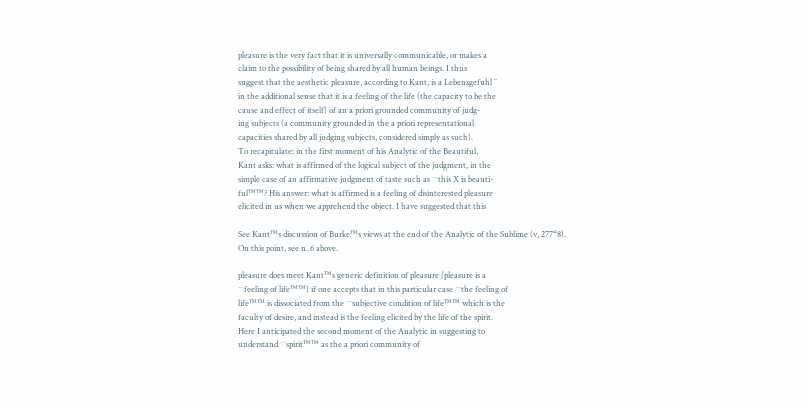pleasure is the very fact that it is universally communicable, or makes a
claim to the possibility of being shared by all human beings. I thus
suggest that the aesthetic pleasure, according to Kant, is a Lebensgefuhl ¨
in the additional sense that it is a feeling of the life (the capacity to be the
cause and effect of itself) of an a priori grounded community of judg-
ing subjects (a community grounded in the a priori representational
capacities shared by all judging subjects, considered simply as such).
To recapitulate: in the first moment of his Analytic of the Beautiful,
Kant asks: what is affirmed of the logical subject of the judgment, in the
simple case of an affirmative judgment of taste such as ˜˜this X is beauti-
ful™™? His answer: what is affirmed is a feeling of disinterested pleasure
elicited in us when we apprehend the object. I have suggested that this

See Kant™s discussion of Burke™s views at the end of the Analytic of the Sublime (v, 277“8).
On this point, see n. 6 above.

pleasure does meet Kant™s generic definition of pleasure (pleasure is a
˜˜feeling of life™™) if one accepts that in this particular case ˜˜the feeling of
life™™ is dissociated from the ˜˜subjective condition of life™™ which is the
faculty of desire, and instead is the feeling elicited by the life of the spirit.
Here I anticipated the second moment of the Analytic in suggesting to
understand ˜˜spirit™™ as the a priori community of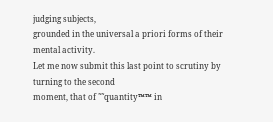judging subjects,
grounded in the universal a priori forms of their mental activity.
Let me now submit this last point to scrutiny by turning to the second
moment, that of ˜˜quantity™™ in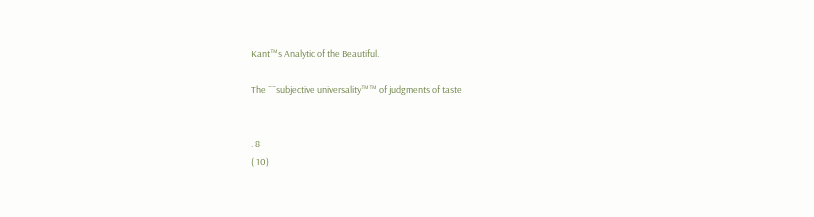Kant™s Analytic of the Beautiful.

The ˜˜subjective universality™™ of judgments of taste


. 8
( 10)